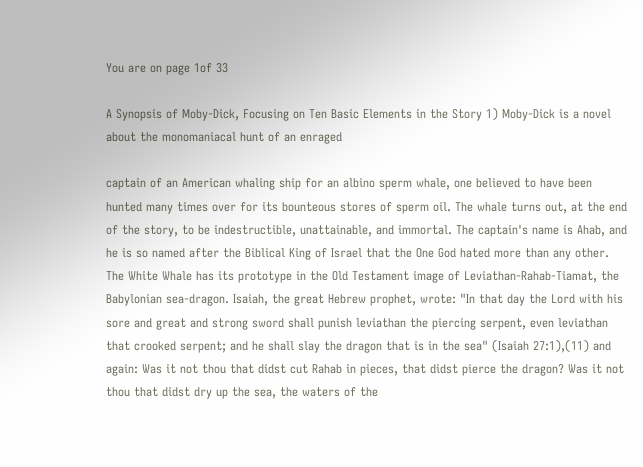You are on page 1of 33

A Synopsis of Moby-Dick, Focusing on Ten Basic Elements in the Story 1) Moby-Dick is a novel about the monomaniacal hunt of an enraged

captain of an American whaling ship for an albino sperm whale, one believed to have been hunted many times over for its bounteous stores of sperm oil. The whale turns out, at the end of the story, to be indestructible, unattainable, and immortal. The captain's name is Ahab, and he is so named after the Biblical King of Israel that the One God hated more than any other. The White Whale has its prototype in the Old Testament image of Leviathan-Rahab-Tiamat, the Babylonian sea-dragon. Isaiah, the great Hebrew prophet, wrote: "In that day the Lord with his sore and great and strong sword shall punish leviathan the piercing serpent, even leviathan that crooked serpent; and he shall slay the dragon that is in the sea" (Isaiah 27:1),(11) and again: Was it not thou that didst cut Rahab in pieces, that didst pierce the dragon? Was it not thou that didst dry up the sea, the waters of the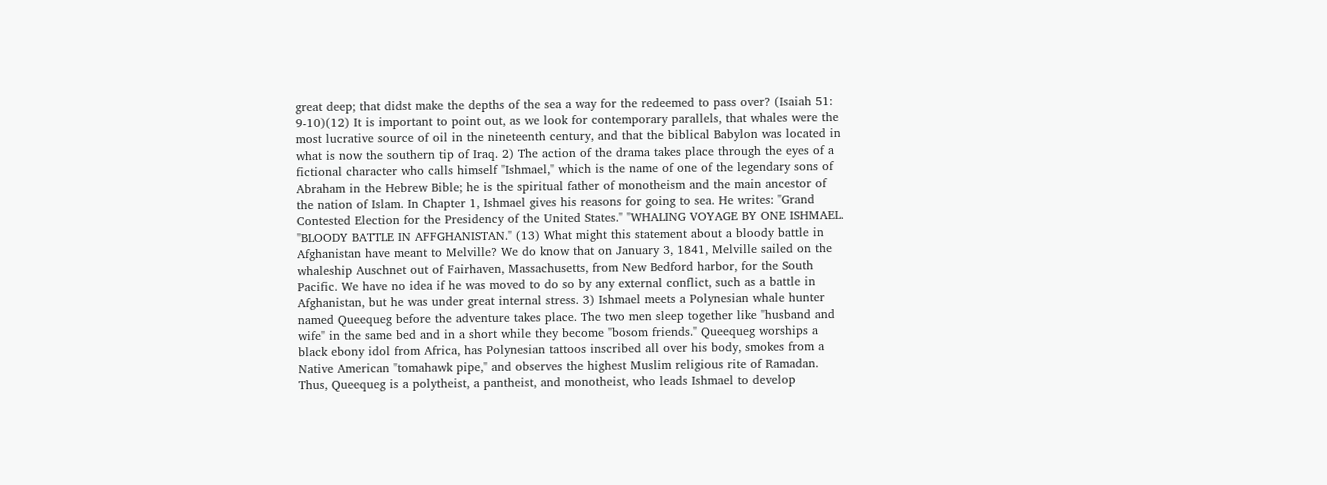great deep; that didst make the depths of the sea a way for the redeemed to pass over? (Isaiah 51: 9-10)(12) It is important to point out, as we look for contemporary parallels, that whales were the most lucrative source of oil in the nineteenth century, and that the biblical Babylon was located in what is now the southern tip of Iraq. 2) The action of the drama takes place through the eyes of a fictional character who calls himself "Ishmael," which is the name of one of the legendary sons of Abraham in the Hebrew Bible; he is the spiritual father of monotheism and the main ancestor of the nation of Islam. In Chapter 1, Ishmael gives his reasons for going to sea. He writes: "Grand Contested Election for the Presidency of the United States." "WHALING VOYAGE BY ONE ISHMAEL. "BLOODY BATTLE IN AFFGHANISTAN." (13) What might this statement about a bloody battle in Afghanistan have meant to Melville? We do know that on January 3, 1841, Melville sailed on the whaleship Auschnet out of Fairhaven, Massachusetts, from New Bedford harbor, for the South Pacific. We have no idea if he was moved to do so by any external conflict, such as a battle in Afghanistan, but he was under great internal stress. 3) Ishmael meets a Polynesian whale hunter named Queequeg before the adventure takes place. The two men sleep together like "husband and wife" in the same bed and in a short while they become "bosom friends." Queequeg worships a black ebony idol from Africa, has Polynesian tattoos inscribed all over his body, smokes from a Native American "tomahawk pipe," and observes the highest Muslim religious rite of Ramadan. Thus, Queequeg is a polytheist, a pantheist, and monotheist, who leads Ishmael to develop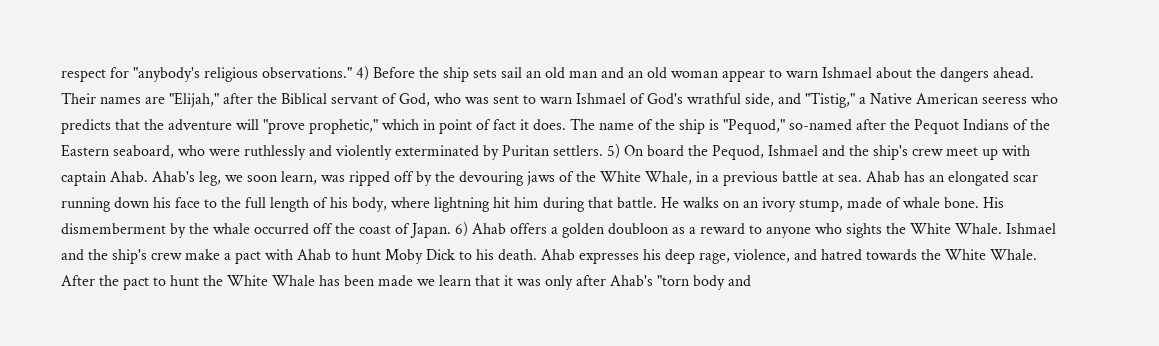respect for "anybody's religious observations." 4) Before the ship sets sail an old man and an old woman appear to warn Ishmael about the dangers ahead. Their names are "Elijah," after the Biblical servant of God, who was sent to warn Ishmael of God's wrathful side, and "Tistig," a Native American seeress who predicts that the adventure will "prove prophetic," which in point of fact it does. The name of the ship is "Pequod," so-named after the Pequot Indians of the Eastern seaboard, who were ruthlessly and violently exterminated by Puritan settlers. 5) On board the Pequod, Ishmael and the ship's crew meet up with captain Ahab. Ahab's leg, we soon learn, was ripped off by the devouring jaws of the White Whale, in a previous battle at sea. Ahab has an elongated scar running down his face to the full length of his body, where lightning hit him during that battle. He walks on an ivory stump, made of whale bone. His dismemberment by the whale occurred off the coast of Japan. 6) Ahab offers a golden doubloon as a reward to anyone who sights the White Whale. Ishmael and the ship's crew make a pact with Ahab to hunt Moby Dick to his death. Ahab expresses his deep rage, violence, and hatred towards the White Whale. After the pact to hunt the White Whale has been made we learn that it was only after Ahab's "torn body and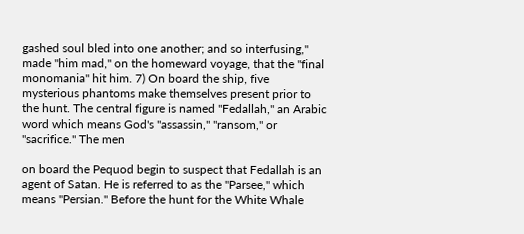gashed soul bled into one another; and so interfusing," made "him mad," on the homeward voyage, that the "final monomania" hit him. 7) On board the ship, five mysterious phantoms make themselves present prior to the hunt. The central figure is named "Fedallah," an Arabic word which means God's "assassin," "ransom," or "sacrifice." The men

on board the Pequod begin to suspect that Fedallah is an agent of Satan. He is referred to as the "Parsee," which means "Persian." Before the hunt for the White Whale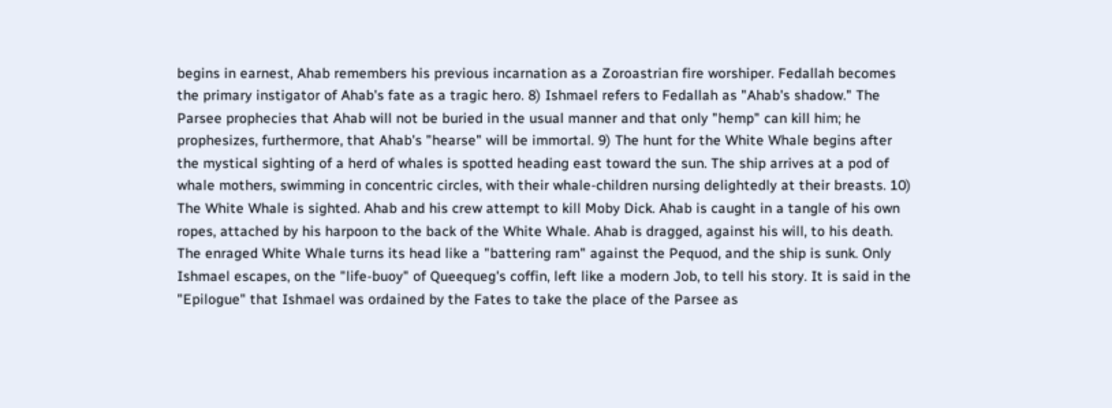begins in earnest, Ahab remembers his previous incarnation as a Zoroastrian fire worshiper. Fedallah becomes the primary instigator of Ahab's fate as a tragic hero. 8) Ishmael refers to Fedallah as "Ahab's shadow." The Parsee prophecies that Ahab will not be buried in the usual manner and that only "hemp" can kill him; he prophesizes, furthermore, that Ahab's "hearse" will be immortal. 9) The hunt for the White Whale begins after the mystical sighting of a herd of whales is spotted heading east toward the sun. The ship arrives at a pod of whale mothers, swimming in concentric circles, with their whale-children nursing delightedly at their breasts. 10) The White Whale is sighted. Ahab and his crew attempt to kill Moby Dick. Ahab is caught in a tangle of his own ropes, attached by his harpoon to the back of the White Whale. Ahab is dragged, against his will, to his death. The enraged White Whale turns its head like a "battering ram" against the Pequod, and the ship is sunk. Only Ishmael escapes, on the "life-buoy" of Queequeg's coffin, left like a modern Job, to tell his story. It is said in the "Epilogue" that Ishmael was ordained by the Fates to take the place of the Parsee as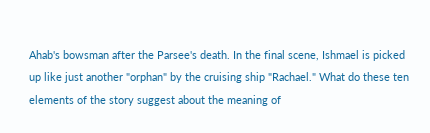Ahab's bowsman after the Parsee's death. In the final scene, Ishmael is picked up like just another "orphan" by the cruising ship "Rachael." What do these ten elements of the story suggest about the meaning of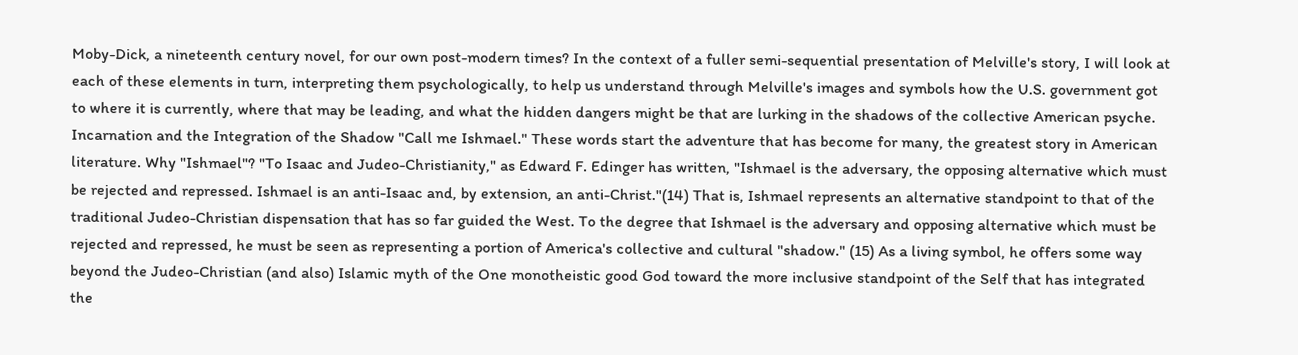Moby-Dick, a nineteenth century novel, for our own post-modern times? In the context of a fuller semi-sequential presentation of Melville's story, I will look at each of these elements in turn, interpreting them psychologically, to help us understand through Melville's images and symbols how the U.S. government got to where it is currently, where that may be leading, and what the hidden dangers might be that are lurking in the shadows of the collective American psyche. Incarnation and the Integration of the Shadow "Call me Ishmael." These words start the adventure that has become for many, the greatest story in American literature. Why "Ishmael"? "To Isaac and Judeo-Christianity," as Edward F. Edinger has written, "Ishmael is the adversary, the opposing alternative which must be rejected and repressed. Ishmael is an anti-Isaac and, by extension, an anti-Christ."(14) That is, Ishmael represents an alternative standpoint to that of the traditional Judeo-Christian dispensation that has so far guided the West. To the degree that Ishmael is the adversary and opposing alternative which must be rejected and repressed, he must be seen as representing a portion of America's collective and cultural "shadow." (15) As a living symbol, he offers some way beyond the Judeo-Christian (and also) Islamic myth of the One monotheistic good God toward the more inclusive standpoint of the Self that has integrated the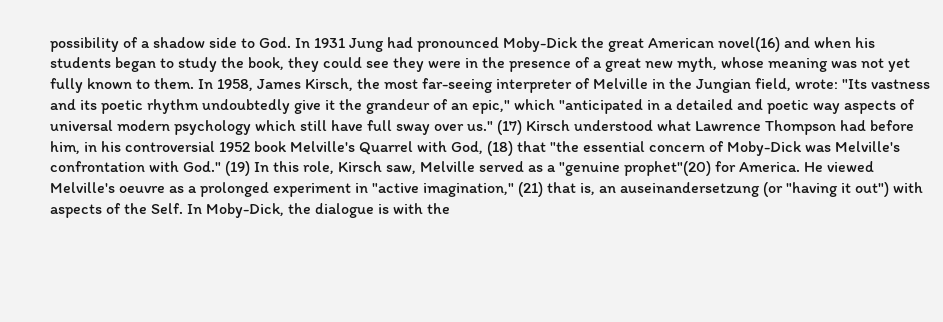possibility of a shadow side to God. In 1931 Jung had pronounced Moby-Dick the great American novel(16) and when his students began to study the book, they could see they were in the presence of a great new myth, whose meaning was not yet fully known to them. In 1958, James Kirsch, the most far-seeing interpreter of Melville in the Jungian field, wrote: "Its vastness and its poetic rhythm undoubtedly give it the grandeur of an epic," which "anticipated in a detailed and poetic way aspects of universal modern psychology which still have full sway over us." (17) Kirsch understood what Lawrence Thompson had before him, in his controversial 1952 book Melville's Quarrel with God, (18) that "the essential concern of Moby-Dick was Melville's confrontation with God." (19) In this role, Kirsch saw, Melville served as a "genuine prophet"(20) for America. He viewed Melville's oeuvre as a prolonged experiment in "active imagination," (21) that is, an auseinandersetzung (or "having it out") with aspects of the Self. In Moby-Dick, the dialogue is with the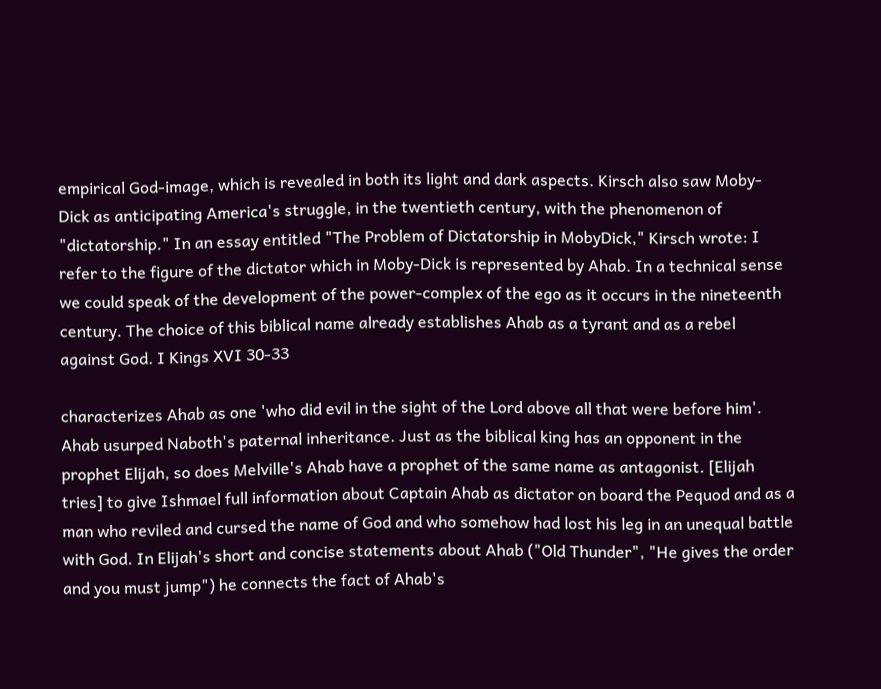empirical God-image, which is revealed in both its light and dark aspects. Kirsch also saw Moby-Dick as anticipating America's struggle, in the twentieth century, with the phenomenon of "dictatorship." In an essay entitled "The Problem of Dictatorship in MobyDick," Kirsch wrote: I refer to the figure of the dictator which in Moby-Dick is represented by Ahab. In a technical sense we could speak of the development of the power-complex of the ego as it occurs in the nineteenth century. The choice of this biblical name already establishes Ahab as a tyrant and as a rebel against God. I Kings XVI 30-33

characterizes Ahab as one 'who did evil in the sight of the Lord above all that were before him'. Ahab usurped Naboth's paternal inheritance. Just as the biblical king has an opponent in the prophet Elijah, so does Melville's Ahab have a prophet of the same name as antagonist. [Elijah tries] to give Ishmael full information about Captain Ahab as dictator on board the Pequod and as a man who reviled and cursed the name of God and who somehow had lost his leg in an unequal battle with God. In Elijah's short and concise statements about Ahab ("Old Thunder", "He gives the order and you must jump") he connects the fact of Ahab's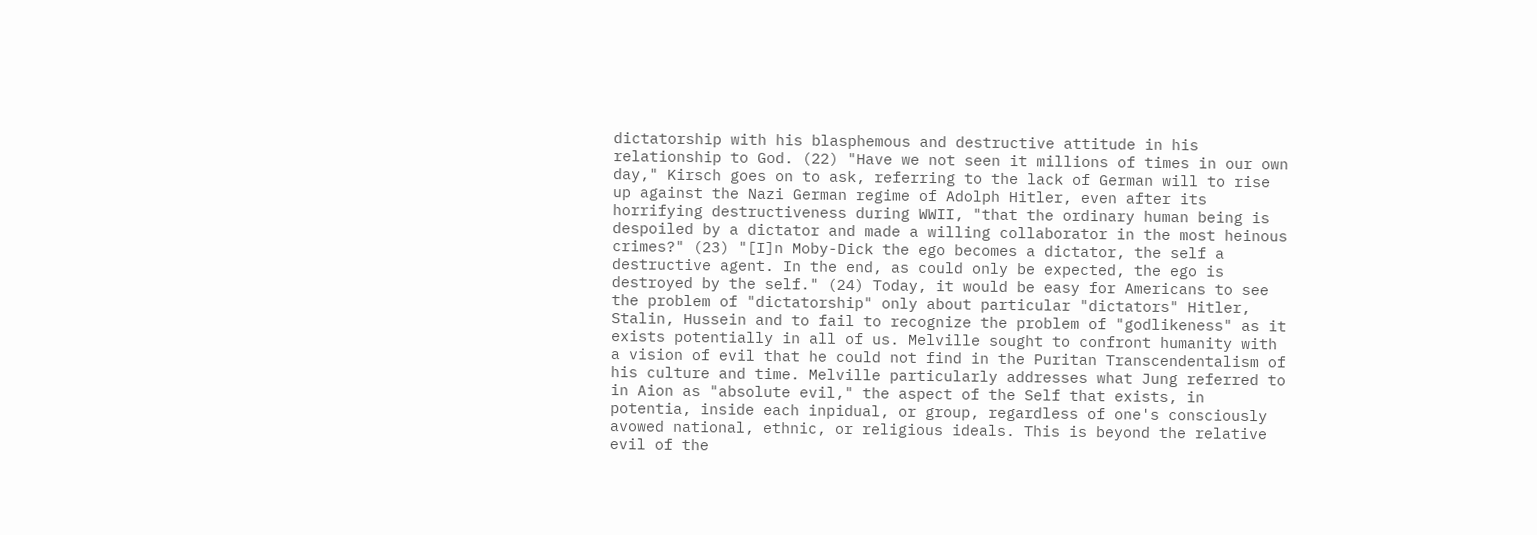dictatorship with his blasphemous and destructive attitude in his relationship to God. (22) "Have we not seen it millions of times in our own day," Kirsch goes on to ask, referring to the lack of German will to rise up against the Nazi German regime of Adolph Hitler, even after its horrifying destructiveness during WWII, "that the ordinary human being is despoiled by a dictator and made a willing collaborator in the most heinous crimes?" (23) "[I]n Moby-Dick the ego becomes a dictator, the self a destructive agent. In the end, as could only be expected, the ego is destroyed by the self." (24) Today, it would be easy for Americans to see the problem of "dictatorship" only about particular "dictators" Hitler, Stalin, Hussein and to fail to recognize the problem of "godlikeness" as it exists potentially in all of us. Melville sought to confront humanity with a vision of evil that he could not find in the Puritan Transcendentalism of his culture and time. Melville particularly addresses what Jung referred to in Aion as "absolute evil," the aspect of the Self that exists, in potentia, inside each inpidual, or group, regardless of one's consciously avowed national, ethnic, or religious ideals. This is beyond the relative evil of the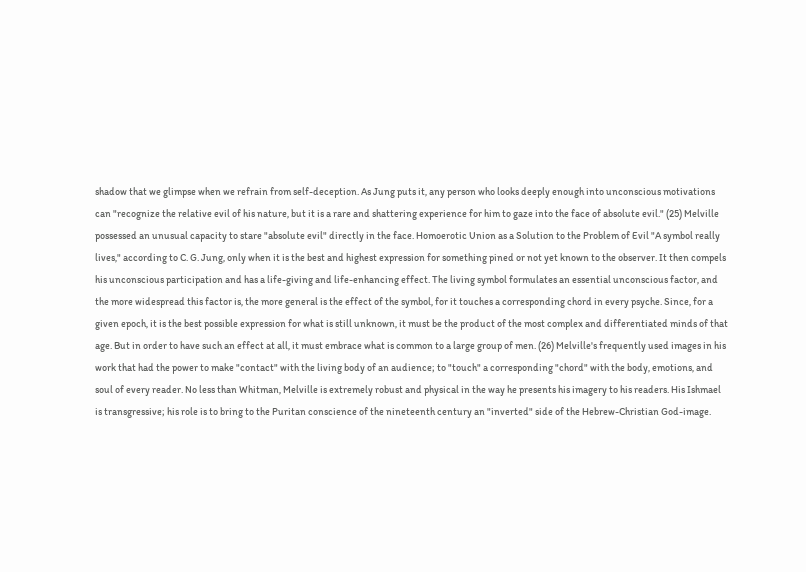shadow that we glimpse when we refrain from self-deception. As Jung puts it, any person who looks deeply enough into unconscious motivations can "recognize the relative evil of his nature, but it is a rare and shattering experience for him to gaze into the face of absolute evil." (25) Melville possessed an unusual capacity to stare "absolute evil" directly in the face. Homoerotic Union as a Solution to the Problem of Evil "A symbol really lives," according to C. G. Jung, only when it is the best and highest expression for something pined or not yet known to the observer. It then compels his unconscious participation and has a life-giving and life-enhancing effect. The living symbol formulates an essential unconscious factor, and the more widespread this factor is, the more general is the effect of the symbol, for it touches a corresponding chord in every psyche. Since, for a given epoch, it is the best possible expression for what is still unknown, it must be the product of the most complex and differentiated minds of that age. But in order to have such an effect at all, it must embrace what is common to a large group of men. (26) Melville's frequently used images in his work that had the power to make "contact" with the living body of an audience; to "touch" a corresponding "chord" with the body, emotions, and soul of every reader. No less than Whitman, Melville is extremely robust and physical in the way he presents his imagery to his readers. His Ishmael is transgressive; his role is to bring to the Puritan conscience of the nineteenth century an "inverted" side of the Hebrew-Christian God-image.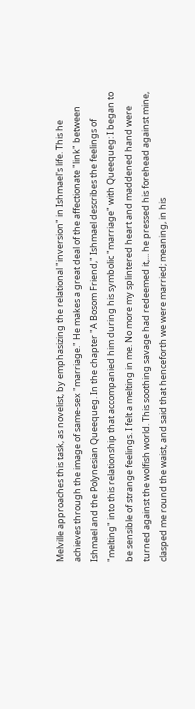Melville approaches this task, as novelist, by emphasizing the relational "inversion" in Ishmael's life. This he achieves through the image of same-sex "marriage." He makes a great deal of the affectionate "link" between Ishmael and the Polynesian Queequeg. In the chapter "A Bosom Friend," Ishmael describes the feelings of "melting" into this relationship that accompanied him during his symbolic "marriage" with Queequeg: I began to be sensible of strange feelings. I felt a melting in me. No more my splintered heart and maddened hand were turned against the wolfish world. This soothing savage had redeemed it,... he pressed his forehead against mine, clasped me round the waist, and said that henceforth we were married; meaning, in his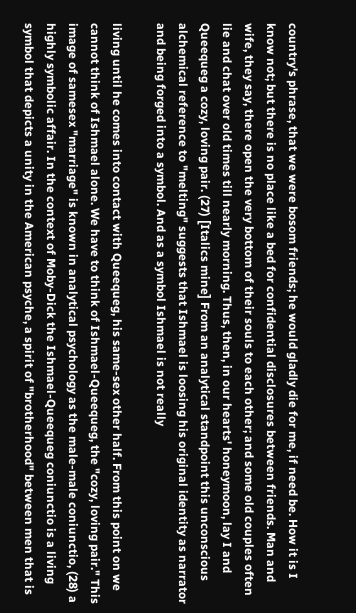country's phrase, that we were bosom friends; he would gladly die for me, if need be. How it is I know not; but there is no place like a bed for confidential disclosures between friends. Man and wife, they say, there open the very bottom of their souls to each other; and some old couples often lie and chat over old times till nearly morning. Thus, then, in our hearts' honeymoon, lay I and Queequeg a cozy, loving pair. (27) [Italics mine] From an analytical standpoint this unconscious alchemical reference to "melting" suggests that Ishmael is loosing his original identity as narrator and being forged into a symbol. And as a symbol Ishmael is not really

living until he comes into contact with Queequeg, his same-sex other half. From this point on we cannot think of Ishmael alone. We have to think of Ishmael-Queequeg, the "cozy, loving pair." This image of samesex "marriage" is known in analytical psychology as the male-male coniunctio, (28) a highly symbolic affair. In the context of Moby-Dick the Ishmael-Queequeg coniunctio is a living symbol that depicts a unity in the American psyche, a spirit of "brotherhood" between men that is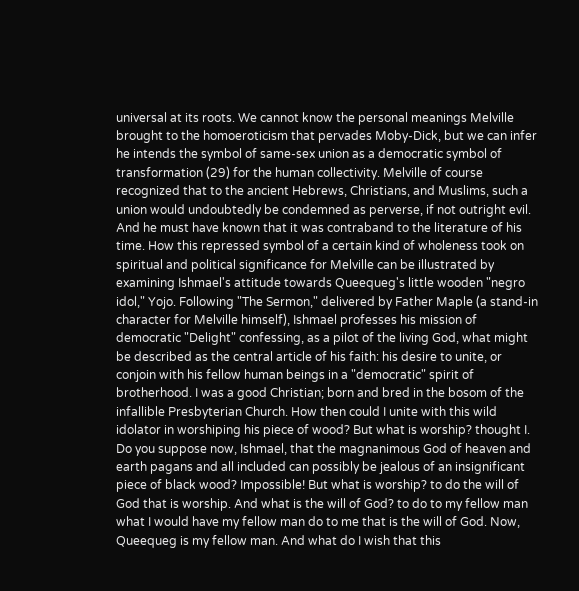universal at its roots. We cannot know the personal meanings Melville brought to the homoeroticism that pervades Moby-Dick, but we can infer he intends the symbol of same-sex union as a democratic symbol of transformation (29) for the human collectivity. Melville of course recognized that to the ancient Hebrews, Christians, and Muslims, such a union would undoubtedly be condemned as perverse, if not outright evil. And he must have known that it was contraband to the literature of his time. How this repressed symbol of a certain kind of wholeness took on spiritual and political significance for Melville can be illustrated by examining Ishmael's attitude towards Queequeg's little wooden "negro idol," Yojo. Following "The Sermon," delivered by Father Maple (a stand-in character for Melville himself), Ishmael professes his mission of democratic "Delight" confessing, as a pilot of the living God, what might be described as the central article of his faith: his desire to unite, or conjoin with his fellow human beings in a "democratic" spirit of brotherhood. I was a good Christian; born and bred in the bosom of the infallible Presbyterian Church. How then could I unite with this wild idolator in worshiping his piece of wood? But what is worship? thought I. Do you suppose now, Ishmael, that the magnanimous God of heaven and earth pagans and all included can possibly be jealous of an insignificant piece of black wood? Impossible! But what is worship? to do the will of God that is worship. And what is the will of God? to do to my fellow man what I would have my fellow man do to me that is the will of God. Now, Queequeg is my fellow man. And what do I wish that this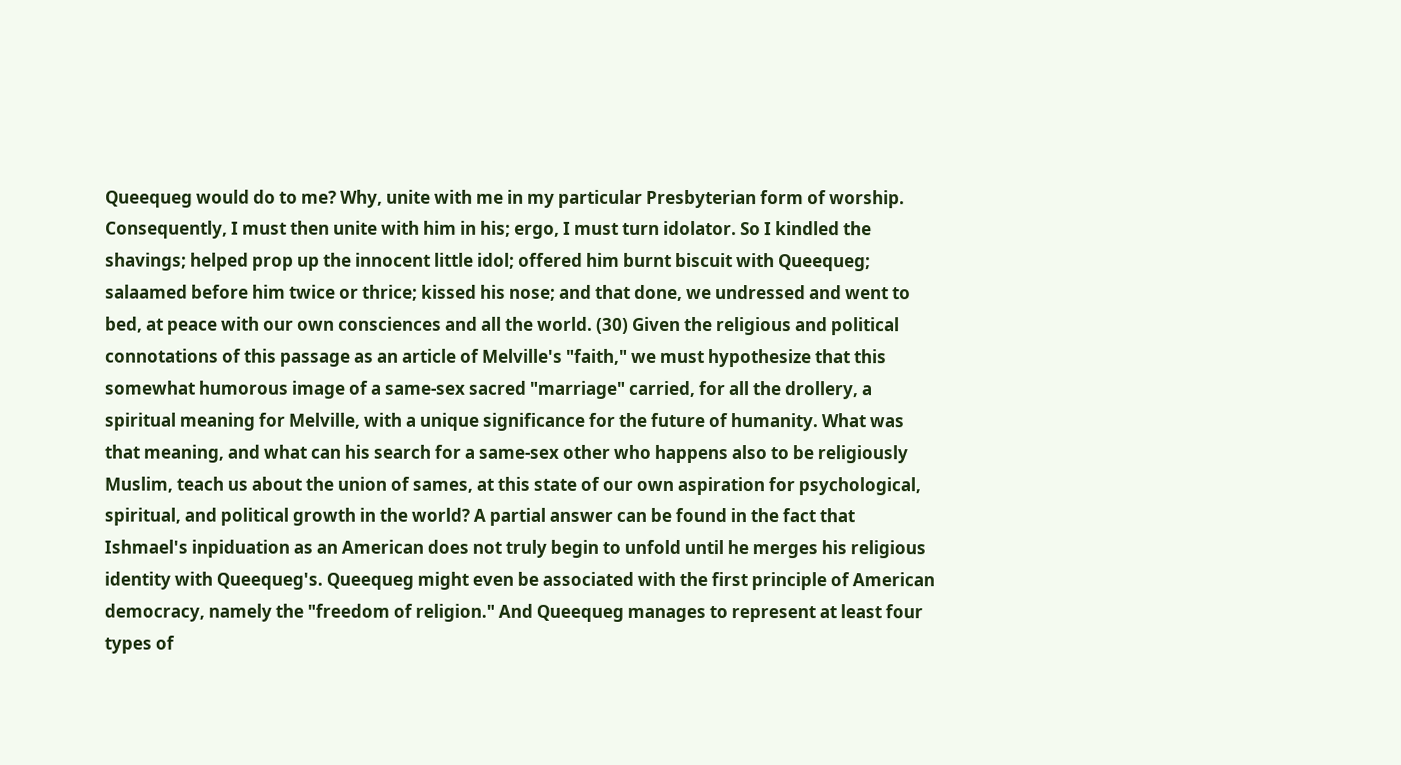Queequeg would do to me? Why, unite with me in my particular Presbyterian form of worship. Consequently, I must then unite with him in his; ergo, I must turn idolator. So I kindled the shavings; helped prop up the innocent little idol; offered him burnt biscuit with Queequeg; salaamed before him twice or thrice; kissed his nose; and that done, we undressed and went to bed, at peace with our own consciences and all the world. (30) Given the religious and political connotations of this passage as an article of Melville's "faith," we must hypothesize that this somewhat humorous image of a same-sex sacred "marriage" carried, for all the drollery, a spiritual meaning for Melville, with a unique significance for the future of humanity. What was that meaning, and what can his search for a same-sex other who happens also to be religiously Muslim, teach us about the union of sames, at this state of our own aspiration for psychological, spiritual, and political growth in the world? A partial answer can be found in the fact that Ishmael's inpiduation as an American does not truly begin to unfold until he merges his religious identity with Queequeg's. Queequeg might even be associated with the first principle of American democracy, namely the "freedom of religion." And Queequeg manages to represent at least four types of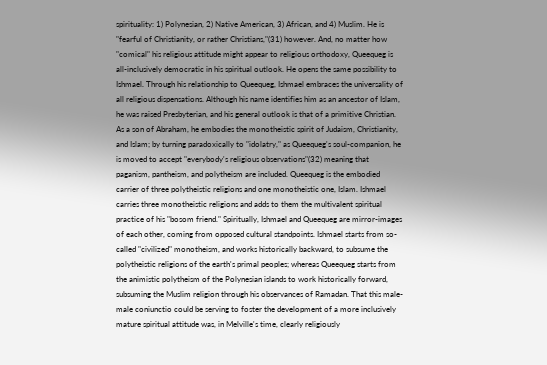spirituality: 1) Polynesian, 2) Native American, 3) African, and 4) Muslim. He is "fearful of Christianity, or rather Christians,"(31) however. And, no matter how "comical" his religious attitude might appear to religious orthodoxy, Queequeg is all-inclusively democratic in his spiritual outlook. He opens the same possibility to Ishmael. Through his relationship to Queequeg, Ishmael embraces the universality of all religious dispensations. Although his name identifies him as an ancestor of Islam, he was raised Presbyterian, and his general outlook is that of a primitive Christian. As a son of Abraham, he embodies the monotheistic spirit of Judaism, Christianity, and Islam; by turning paradoxically to "idolatry," as Queequeg's soul-companion, he is moved to accept "everybody's religious observations"(32) meaning that paganism, pantheism, and polytheism are included. Queequeg is the embodied carrier of three polytheistic religions and one monotheistic one, Islam. Ishmael carries three monotheistic religions and adds to them the multivalent spiritual practice of his "bosom friend." Spiritually, Ishmael and Queequeg are mirror-images of each other, coming from opposed cultural standpoints. Ishmael starts from so-called "civilized" monotheism, and works historically backward, to subsume the polytheistic religions of the earth's primal peoples; whereas Queequeg starts from the animistic polytheism of the Polynesian islands to work historically forward, subsuming the Muslim religion through his observances of Ramadan. That this male-male coniunctio could be serving to foster the development of a more inclusively mature spiritual attitude was, in Melville's time, clearly religiously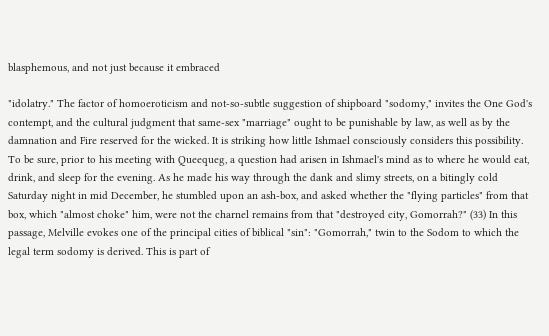blasphemous, and not just because it embraced

"idolatry." The factor of homoeroticism and not-so-subtle suggestion of shipboard "sodomy," invites the One God's contempt, and the cultural judgment that same-sex "marriage" ought to be punishable by law, as well as by the damnation and Fire reserved for the wicked. It is striking how little Ishmael consciously considers this possibility. To be sure, prior to his meeting with Queequeg, a question had arisen in Ishmael's mind as to where he would eat, drink, and sleep for the evening. As he made his way through the dank and slimy streets, on a bitingly cold Saturday night in mid December, he stumbled upon an ash-box, and asked whether the "flying particles" from that box, which "almost choke" him, were not the charnel remains from that "destroyed city, Gomorrah?" (33) In this passage, Melville evokes one of the principal cities of biblical "sin": "Gomorrah," twin to the Sodom to which the legal term sodomy is derived. This is part of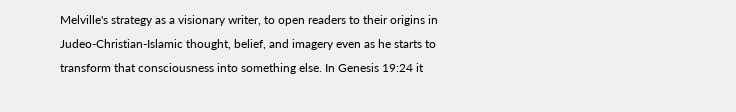Melville's strategy as a visionary writer, to open readers to their origins in Judeo-Christian-Islamic thought, belief, and imagery even as he starts to transform that consciousness into something else. In Genesis 19:24 it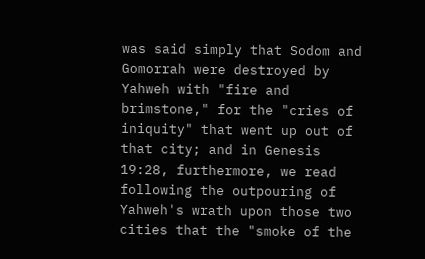was said simply that Sodom and Gomorrah were destroyed by Yahweh with "fire and brimstone," for the "cries of iniquity" that went up out of that city; and in Genesis 19:28, furthermore, we read following the outpouring of Yahweh's wrath upon those two cities that the "smoke of the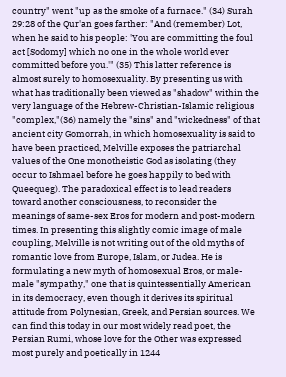country" went "up as the smoke of a furnace." (34) Surah 29:28 of the Qur'an goes farther: "And (remember) Lot, when he said to his people: 'You are committing the foul act [Sodomy] which no one in the whole world ever committed before you.'" (35) This latter reference is almost surely to homosexuality. By presenting us with what has traditionally been viewed as "shadow" within the very language of the Hebrew-Christian-Islamic religious "complex,"(36) namely the "sins" and "wickedness" of that ancient city Gomorrah, in which homosexuality is said to have been practiced, Melville exposes the patriarchal values of the One monotheistic God as isolating (they occur to Ishmael before he goes happily to bed with Queequeg). The paradoxical effect is to lead readers toward another consciousness, to reconsider the meanings of same-sex Eros for modern and post-modern times. In presenting this slightly comic image of male coupling, Melville is not writing out of the old myths of romantic love from Europe, Islam, or Judea. He is formulating a new myth of homosexual Eros, or male-male "sympathy," one that is quintessentially American in its democracy, even though it derives its spiritual attitude from Polynesian, Greek, and Persian sources. We can find this today in our most widely read poet, the Persian Rumi, whose love for the Other was expressed most purely and poetically in 1244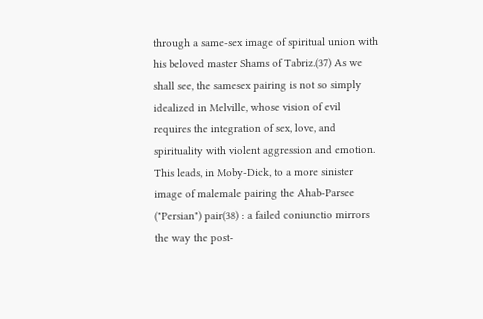through a same-sex image of spiritual union with his beloved master Shams of Tabriz.(37) As we shall see, the samesex pairing is not so simply idealized in Melville, whose vision of evil requires the integration of sex, love, and spirituality with violent aggression and emotion. This leads, in Moby-Dick, to a more sinister image of malemale pairing the Ahab-Parsee ("Persian") pair(38) : a failed coniunctio mirrors the way the post-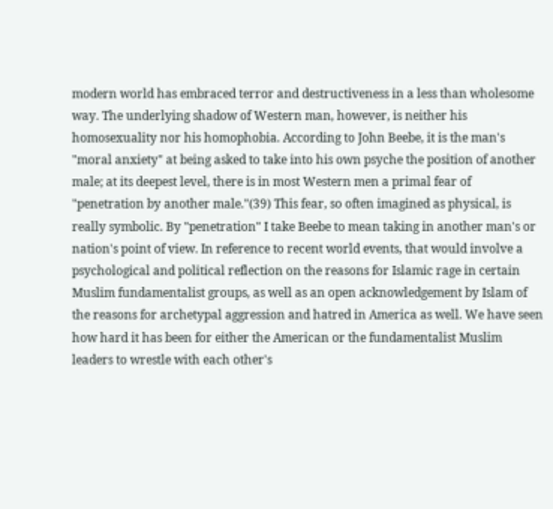modern world has embraced terror and destructiveness in a less than wholesome way. The underlying shadow of Western man, however, is neither his homosexuality nor his homophobia. According to John Beebe, it is the man's "moral anxiety" at being asked to take into his own psyche the position of another male; at its deepest level, there is in most Western men a primal fear of "penetration by another male."(39) This fear, so often imagined as physical, is really symbolic. By "penetration" I take Beebe to mean taking in another man's or nation's point of view. In reference to recent world events, that would involve a psychological and political reflection on the reasons for Islamic rage in certain Muslim fundamentalist groups, as well as an open acknowledgement by Islam of the reasons for archetypal aggression and hatred in America as well. We have seen how hard it has been for either the American or the fundamentalist Muslim leaders to wrestle with each other's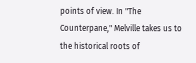points of view. In "The Counterpane," Melville takes us to the historical roots of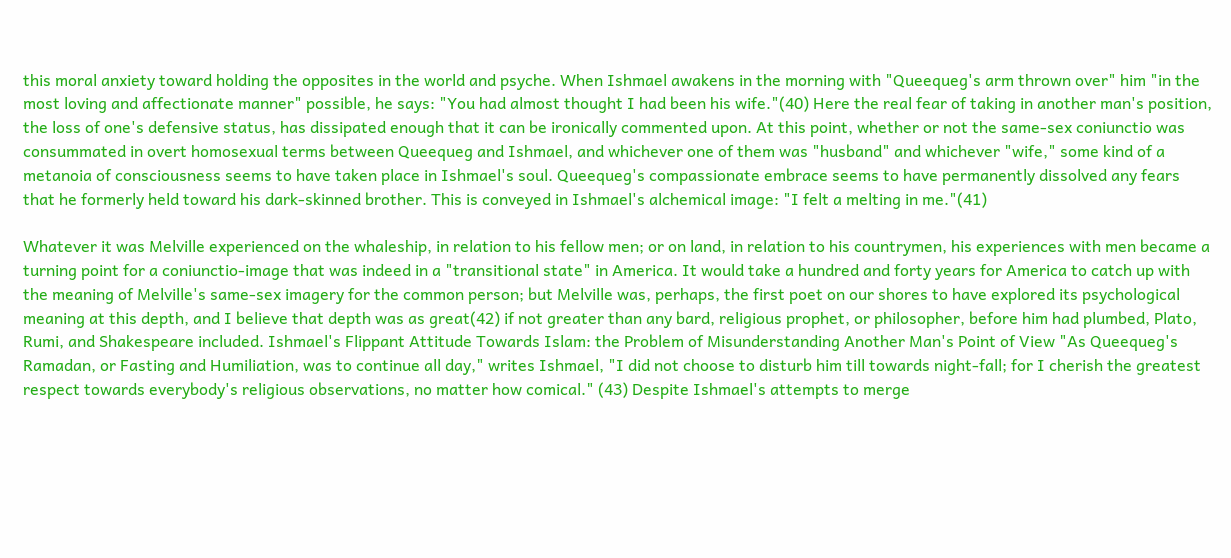this moral anxiety toward holding the opposites in the world and psyche. When Ishmael awakens in the morning with "Queequeg's arm thrown over" him "in the most loving and affectionate manner" possible, he says: "You had almost thought I had been his wife."(40) Here the real fear of taking in another man's position, the loss of one's defensive status, has dissipated enough that it can be ironically commented upon. At this point, whether or not the same-sex coniunctio was consummated in overt homosexual terms between Queequeg and Ishmael, and whichever one of them was "husband" and whichever "wife," some kind of a metanoia of consciousness seems to have taken place in Ishmael's soul. Queequeg's compassionate embrace seems to have permanently dissolved any fears that he formerly held toward his dark-skinned brother. This is conveyed in Ishmael's alchemical image: "I felt a melting in me."(41)

Whatever it was Melville experienced on the whaleship, in relation to his fellow men; or on land, in relation to his countrymen, his experiences with men became a turning point for a coniunctio-image that was indeed in a "transitional state" in America. It would take a hundred and forty years for America to catch up with the meaning of Melville's same-sex imagery for the common person; but Melville was, perhaps, the first poet on our shores to have explored its psychological meaning at this depth, and I believe that depth was as great(42) if not greater than any bard, religious prophet, or philosopher, before him had plumbed, Plato, Rumi, and Shakespeare included. Ishmael's Flippant Attitude Towards Islam: the Problem of Misunderstanding Another Man's Point of View "As Queequeg's Ramadan, or Fasting and Humiliation, was to continue all day," writes Ishmael, "I did not choose to disturb him till towards night-fall; for I cherish the greatest respect towards everybody's religious observations, no matter how comical." (43) Despite Ishmael's attempts to merge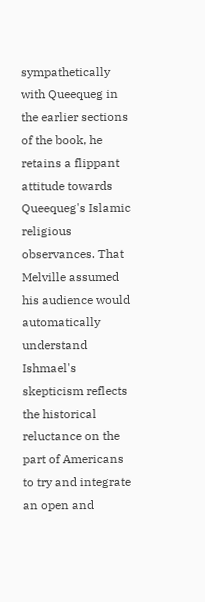sympathetically with Queequeg in the earlier sections of the book, he retains a flippant attitude towards Queequeg's Islamic religious observances. That Melville assumed his audience would automatically understand Ishmael's skepticism reflects the historical reluctance on the part of Americans to try and integrate an open and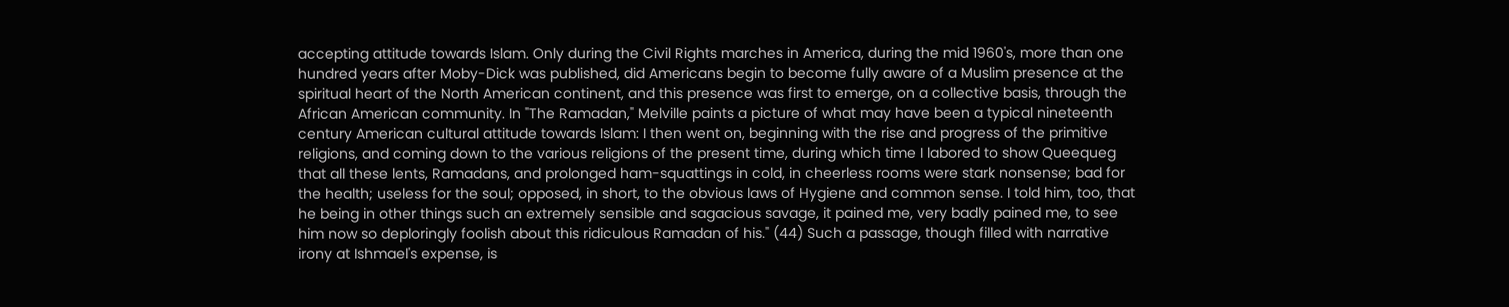accepting attitude towards Islam. Only during the Civil Rights marches in America, during the mid 1960's, more than one hundred years after Moby-Dick was published, did Americans begin to become fully aware of a Muslim presence at the spiritual heart of the North American continent, and this presence was first to emerge, on a collective basis, through the African American community. In "The Ramadan," Melville paints a picture of what may have been a typical nineteenth century American cultural attitude towards Islam: I then went on, beginning with the rise and progress of the primitive religions, and coming down to the various religions of the present time, during which time I labored to show Queequeg that all these lents, Ramadans, and prolonged ham-squattings in cold, in cheerless rooms were stark nonsense; bad for the health; useless for the soul; opposed, in short, to the obvious laws of Hygiene and common sense. I told him, too, that he being in other things such an extremely sensible and sagacious savage, it pained me, very badly pained me, to see him now so deploringly foolish about this ridiculous Ramadan of his." (44) Such a passage, though filled with narrative irony at Ishmael's expense, is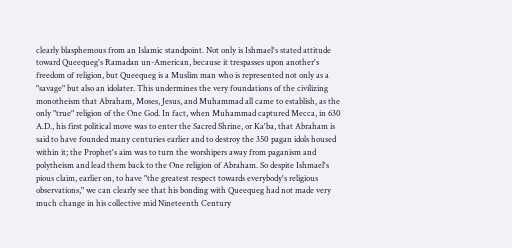clearly blasphemous from an Islamic standpoint. Not only is Ishmael's stated attitude toward Queequeg's Ramadan un-American, because it trespasses upon another's freedom of religion, but Queequeg is a Muslim man who is represented not only as a "savage" but also an idolater. This undermines the very foundations of the civilizing monotheism that Abraham, Moses, Jesus, and Muhammad all came to establish, as the only "true" religion of the One God. In fact, when Muhammad captured Mecca, in 630 A.D., his first political move was to enter the Sacred Shrine, or Ka'ba, that Abraham is said to have founded many centuries earlier and to destroy the 350 pagan idols housed within it; the Prophet's aim was to turn the worshipers away from paganism and polytheism and lead them back to the One religion of Abraham. So despite Ishmael's pious claim, earlier on, to have "the greatest respect towards everybody's religious observations," we can clearly see that his bonding with Queequeg had not made very much change in his collective mid Nineteenth Century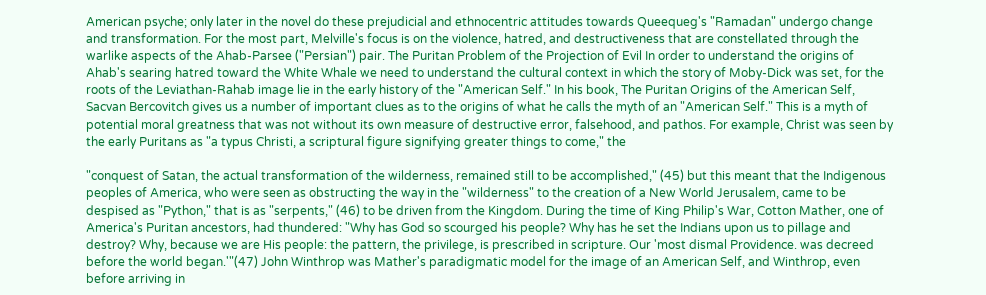American psyche; only later in the novel do these prejudicial and ethnocentric attitudes towards Queequeg's "Ramadan" undergo change and transformation. For the most part, Melville's focus is on the violence, hatred, and destructiveness that are constellated through the warlike aspects of the Ahab-Parsee ("Persian") pair. The Puritan Problem of the Projection of Evil In order to understand the origins of Ahab's searing hatred toward the White Whale we need to understand the cultural context in which the story of Moby-Dick was set, for the roots of the Leviathan-Rahab image lie in the early history of the "American Self." In his book, The Puritan Origins of the American Self, Sacvan Bercovitch gives us a number of important clues as to the origins of what he calls the myth of an "American Self." This is a myth of potential moral greatness that was not without its own measure of destructive error, falsehood, and pathos. For example, Christ was seen by the early Puritans as "a typus Christi, a scriptural figure signifying greater things to come," the

"conquest of Satan, the actual transformation of the wilderness, remained still to be accomplished," (45) but this meant that the Indigenous peoples of America, who were seen as obstructing the way in the "wilderness" to the creation of a New World Jerusalem, came to be despised as "Python," that is as "serpents," (46) to be driven from the Kingdom. During the time of King Philip's War, Cotton Mather, one of America's Puritan ancestors, had thundered: "Why has God so scourged his people? Why has he set the Indians upon us to pillage and destroy? Why, because we are His people: the pattern, the privilege, is prescribed in scripture. Our 'most dismal Providence. was decreed before the world began.'"(47) John Winthrop was Mather's paradigmatic model for the image of an American Self, and Winthrop, even before arriving in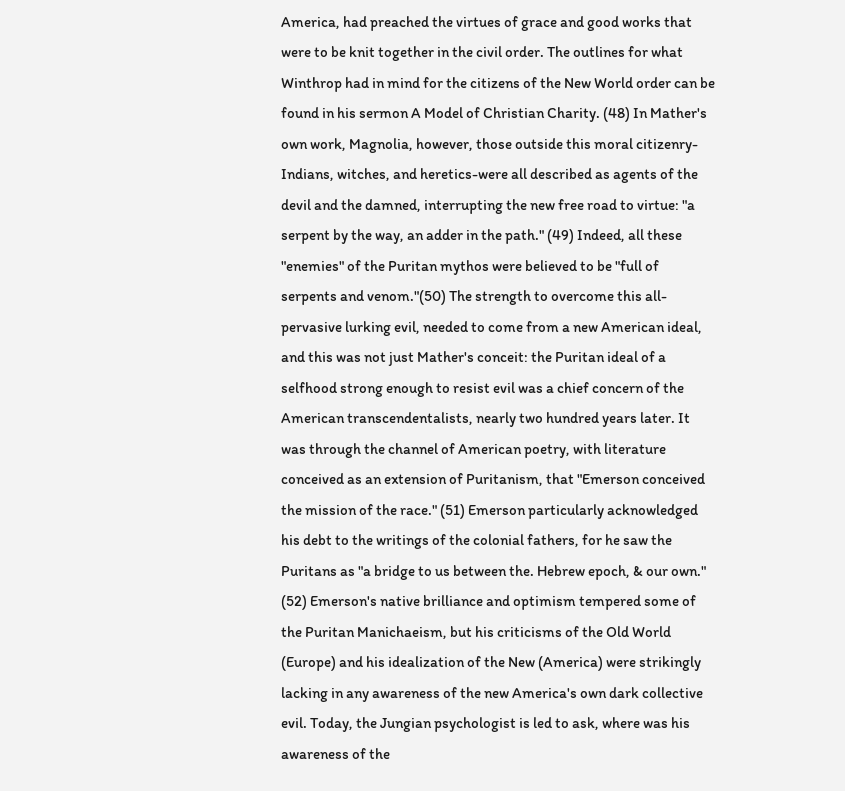America, had preached the virtues of grace and good works that were to be knit together in the civil order. The outlines for what Winthrop had in mind for the citizens of the New World order can be found in his sermon A Model of Christian Charity. (48) In Mather's own work, Magnolia, however, those outside this moral citizenry-Indians, witches, and heretics-were all described as agents of the devil and the damned, interrupting the new free road to virtue: "a serpent by the way, an adder in the path." (49) Indeed, all these "enemies" of the Puritan mythos were believed to be "full of serpents and venom."(50) The strength to overcome this all-pervasive lurking evil, needed to come from a new American ideal, and this was not just Mather's conceit: the Puritan ideal of a selfhood strong enough to resist evil was a chief concern of the American transcendentalists, nearly two hundred years later. It was through the channel of American poetry, with literature conceived as an extension of Puritanism, that "Emerson conceived the mission of the race." (51) Emerson particularly acknowledged his debt to the writings of the colonial fathers, for he saw the Puritans as "a bridge to us between the. Hebrew epoch, & our own." (52) Emerson's native brilliance and optimism tempered some of the Puritan Manichaeism, but his criticisms of the Old World (Europe) and his idealization of the New (America) were strikingly lacking in any awareness of the new America's own dark collective evil. Today, the Jungian psychologist is led to ask, where was his awareness of the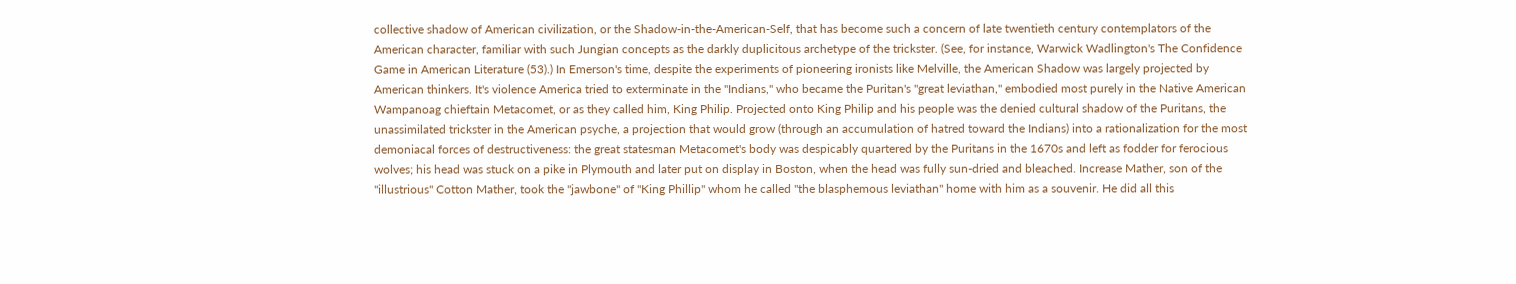collective shadow of American civilization, or the Shadow-in-the-American-Self, that has become such a concern of late twentieth century contemplators of the American character, familiar with such Jungian concepts as the darkly duplicitous archetype of the trickster. (See, for instance, Warwick Wadlington's The Confidence Game in American Literature (53).) In Emerson's time, despite the experiments of pioneering ironists like Melville, the American Shadow was largely projected by American thinkers. It's violence America tried to exterminate in the "Indians," who became the Puritan's "great leviathan," embodied most purely in the Native American Wampanoag chieftain Metacomet, or as they called him, King Philip. Projected onto King Philip and his people was the denied cultural shadow of the Puritans, the unassimilated trickster in the American psyche, a projection that would grow (through an accumulation of hatred toward the Indians) into a rationalization for the most demoniacal forces of destructiveness: the great statesman Metacomet's body was despicably quartered by the Puritans in the 1670s and left as fodder for ferocious wolves; his head was stuck on a pike in Plymouth and later put on display in Boston, when the head was fully sun-dried and bleached. Increase Mather, son of the "illustrious" Cotton Mather, took the "jawbone" of "King Phillip" whom he called "the blasphemous leviathan" home with him as a souvenir. He did all this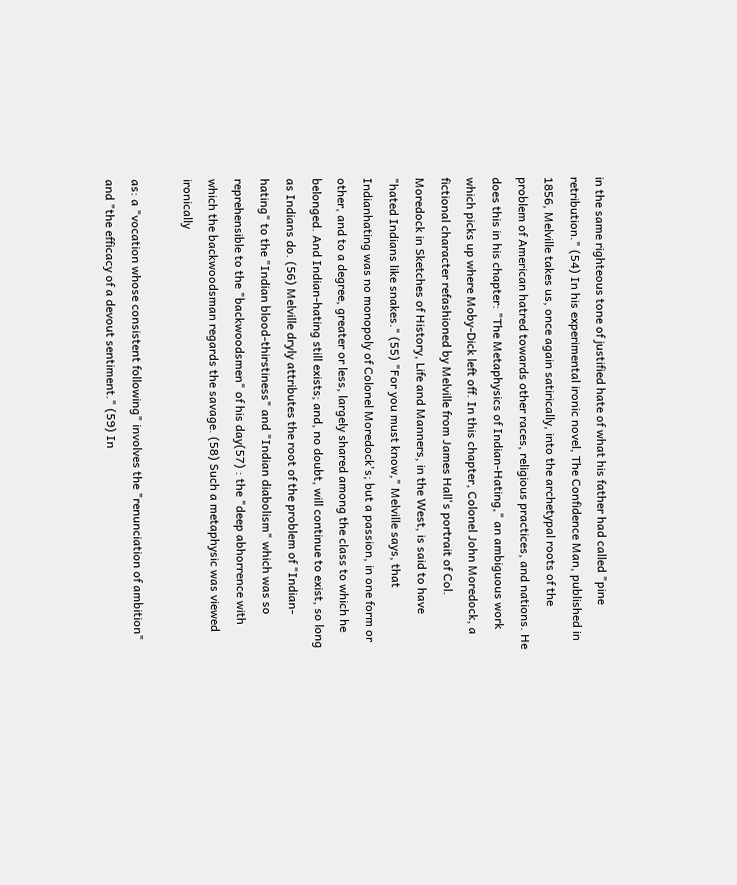in the same righteous tone of justified hate of what his father had called "pine retribution." (54) In his experimental ironic novel, The Confidence Man, published in 1856, Melville takes us, once again satirically, into the archetypal roots of the problem of American hatred towards other races, religious practices, and nations. He does this in his chapter: "The Metaphysics of Indian-Hating," an ambiguous work which picks up where Moby-Dick left off. In this chapter, Colonel John Moredock, a fictional character refashioned by Melville from James Hall's portrait of Col. Moredock in Sketches of History, Life and Manners, in the West, is said to have "hated Indians like snakes." (55) "For you must know," Melville says, that Indianhating was no monopoly of Colonel Moredock's; but a passion, in one form or other, and to a degree, greater or less, largely shared among the class to which he belonged. And Indian-hating still exists; and, no doubt, will continue to exist, so long as Indians do. (56) Melville dryly attributes the root of the problem of "Indian-hating" to the "Indian blood-thirstiness" and "Indian diabolism" which was so reprehensible to the "backwoodsmen" of his day(57) : the "deep abhorrence with which the backwoodsman regards the savage. (58) Such a metaphysic was viewed ironically

as: a "vocation whose consistent following" involves the "renunciation of ambition" and "the efficacy of a devout sentiment." (59) In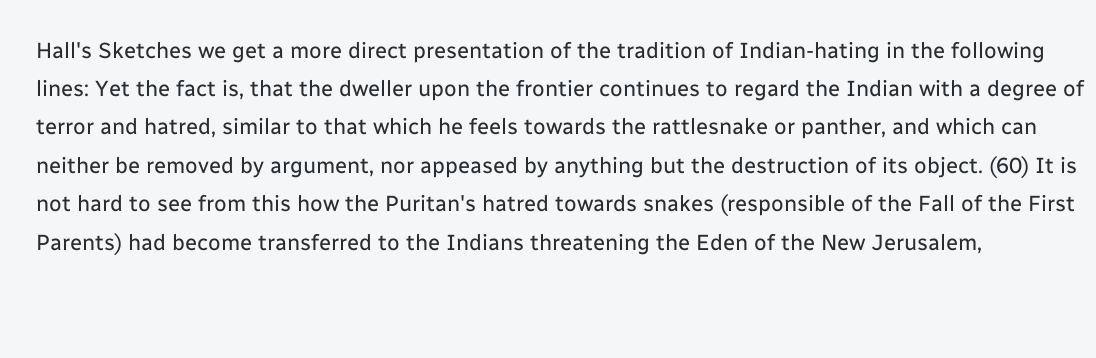Hall's Sketches we get a more direct presentation of the tradition of Indian-hating in the following lines: Yet the fact is, that the dweller upon the frontier continues to regard the Indian with a degree of terror and hatred, similar to that which he feels towards the rattlesnake or panther, and which can neither be removed by argument, nor appeased by anything but the destruction of its object. (60) It is not hard to see from this how the Puritan's hatred towards snakes (responsible of the Fall of the First Parents) had become transferred to the Indians threatening the Eden of the New Jerusalem,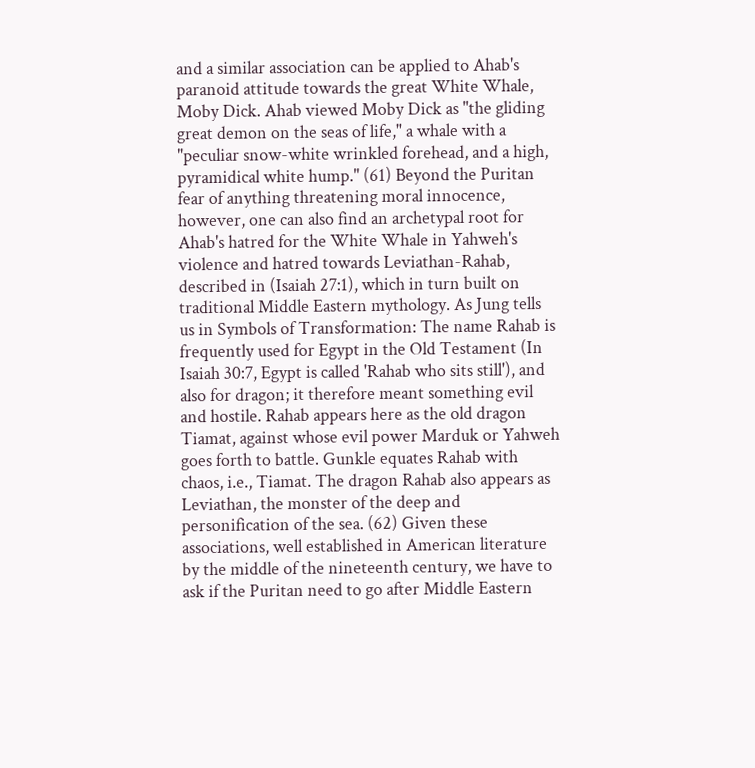and a similar association can be applied to Ahab's paranoid attitude towards the great White Whale, Moby Dick. Ahab viewed Moby Dick as "the gliding great demon on the seas of life," a whale with a "peculiar snow-white wrinkled forehead, and a high, pyramidical white hump." (61) Beyond the Puritan fear of anything threatening moral innocence, however, one can also find an archetypal root for Ahab's hatred for the White Whale in Yahweh's violence and hatred towards Leviathan-Rahab, described in (Isaiah 27:1), which in turn built on traditional Middle Eastern mythology. As Jung tells us in Symbols of Transformation: The name Rahab is frequently used for Egypt in the Old Testament (In Isaiah 30:7, Egypt is called 'Rahab who sits still'), and also for dragon; it therefore meant something evil and hostile. Rahab appears here as the old dragon Tiamat, against whose evil power Marduk or Yahweh goes forth to battle. Gunkle equates Rahab with chaos, i.e., Tiamat. The dragon Rahab also appears as Leviathan, the monster of the deep and personification of the sea. (62) Given these associations, well established in American literature by the middle of the nineteenth century, we have to ask if the Puritan need to go after Middle Eastern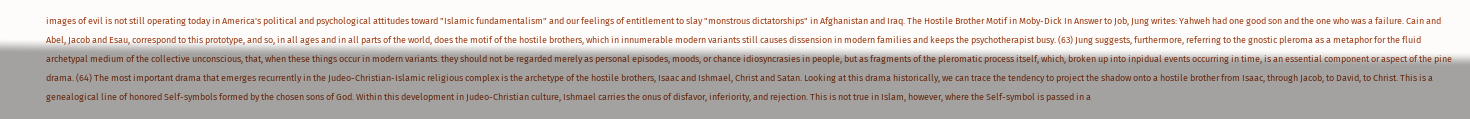images of evil is not still operating today in America's political and psychological attitudes toward "Islamic fundamentalism" and our feelings of entitlement to slay "monstrous dictatorships" in Afghanistan and Iraq. The Hostile Brother Motif in Moby-Dick In Answer to Job, Jung writes: Yahweh had one good son and the one who was a failure. Cain and Abel, Jacob and Esau, correspond to this prototype, and so, in all ages and in all parts of the world, does the motif of the hostile brothers, which in innumerable modern variants still causes dissension in modern families and keeps the psychotherapist busy. (63) Jung suggests, furthermore, referring to the gnostic pleroma as a metaphor for the fluid archetypal medium of the collective unconscious, that, when these things occur in modern variants. they should not be regarded merely as personal episodes, moods, or chance idiosyncrasies in people, but as fragments of the pleromatic process itself, which, broken up into inpidual events occurring in time, is an essential component or aspect of the pine drama. (64) The most important drama that emerges recurrently in the Judeo-Christian-Islamic religious complex is the archetype of the hostile brothers, Isaac and Ishmael, Christ and Satan. Looking at this drama historically, we can trace the tendency to project the shadow onto a hostile brother from Isaac, through Jacob, to David, to Christ. This is a genealogical line of honored Self-symbols formed by the chosen sons of God. Within this development in Judeo-Christian culture, Ishmael carries the onus of disfavor, inferiority, and rejection. This is not true in Islam, however, where the Self-symbol is passed in a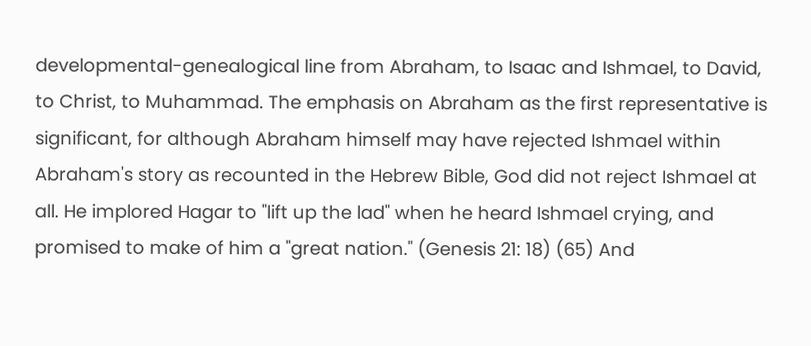developmental-genealogical line from Abraham, to Isaac and Ishmael, to David, to Christ, to Muhammad. The emphasis on Abraham as the first representative is significant, for although Abraham himself may have rejected Ishmael within Abraham's story as recounted in the Hebrew Bible, God did not reject Ishmael at all. He implored Hagar to "lift up the lad" when he heard Ishmael crying, and promised to make of him a "great nation." (Genesis 21: 18) (65) And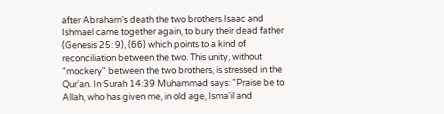after Abraham's death the two brothers Isaac and Ishmael came together again, to bury their dead father (Genesis 25: 9), (66) which points to a kind of reconciliation between the two. This unity, without "mockery" between the two brothers, is stressed in the Qur'an. In Surah 14:39 Muhammad says: "Praise be to Allah, who has given me, in old age, Isma'il and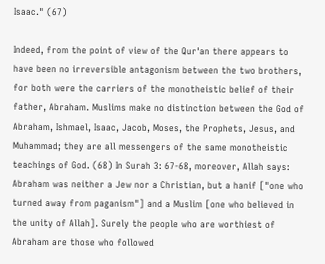Isaac." (67)

Indeed, from the point of view of the Qur'an there appears to have been no irreversible antagonism between the two brothers, for both were the carriers of the monotheistic belief of their father, Abraham. Muslims make no distinction between the God of Abraham, Ishmael, Isaac, Jacob, Moses, the Prophets, Jesus, and Muhammad; they are all messengers of the same monotheistic teachings of God. (68) In Surah 3: 67-68, moreover, Allah says: Abraham was neither a Jew nor a Christian, but a hanif ["one who turned away from paganism"] and a Muslim [one who believed in the unity of Allah]. Surely the people who are worthiest of Abraham are those who followed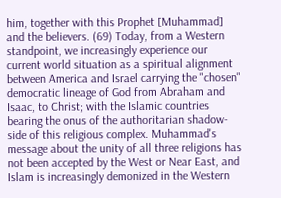him, together with this Prophet [Muhammad] and the believers. (69) Today, from a Western standpoint, we increasingly experience our current world situation as a spiritual alignment between America and Israel carrying the "chosen" democratic lineage of God from Abraham and Isaac, to Christ; with the Islamic countries bearing the onus of the authoritarian shadow-side of this religious complex. Muhammad's message about the unity of all three religions has not been accepted by the West or Near East, and Islam is increasingly demonized in the Western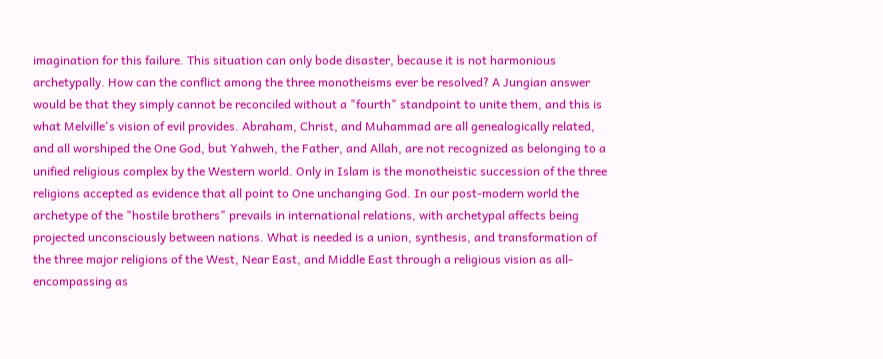imagination for this failure. This situation can only bode disaster, because it is not harmonious archetypally. How can the conflict among the three monotheisms ever be resolved? A Jungian answer would be that they simply cannot be reconciled without a "fourth" standpoint to unite them, and this is what Melville's vision of evil provides. Abraham, Christ, and Muhammad are all genealogically related, and all worshiped the One God, but Yahweh, the Father, and Allah, are not recognized as belonging to a unified religious complex by the Western world. Only in Islam is the monotheistic succession of the three religions accepted as evidence that all point to One unchanging God. In our post-modern world the archetype of the "hostile brothers" prevails in international relations, with archetypal affects being projected unconsciously between nations. What is needed is a union, synthesis, and transformation of the three major religions of the West, Near East, and Middle East through a religious vision as all-encompassing as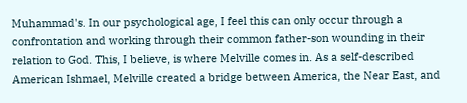Muhammad's. In our psychological age, I feel this can only occur through a confrontation and working through their common father-son wounding in their relation to God. This, I believe, is where Melville comes in. As a self-described American Ishmael, Melville created a bridge between America, the Near East, and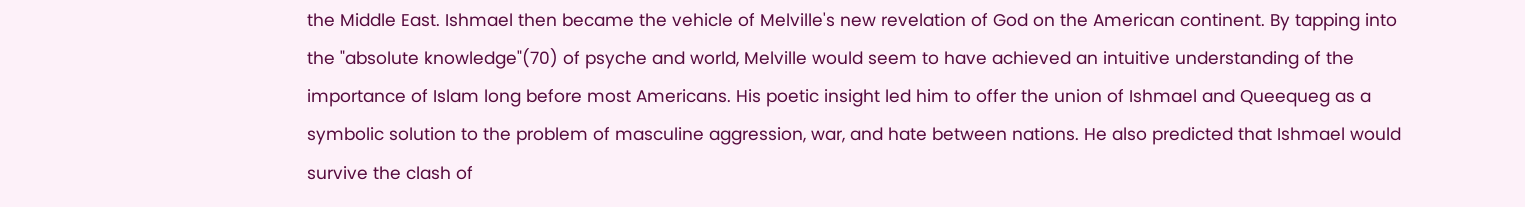the Middle East. Ishmael then became the vehicle of Melville's new revelation of God on the American continent. By tapping into the "absolute knowledge"(70) of psyche and world, Melville would seem to have achieved an intuitive understanding of the importance of Islam long before most Americans. His poetic insight led him to offer the union of Ishmael and Queequeg as a symbolic solution to the problem of masculine aggression, war, and hate between nations. He also predicted that Ishmael would survive the clash of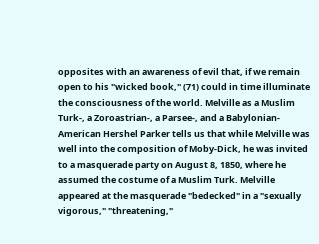opposites with an awareness of evil that, if we remain open to his "wicked book," (71) could in time illuminate the consciousness of the world. Melville as a Muslim Turk-, a Zoroastrian-, a Parsee-, and a Babylonian-American Hershel Parker tells us that while Melville was well into the composition of Moby-Dick, he was invited to a masquerade party on August 8, 1850, where he assumed the costume of a Muslim Turk. Melville appeared at the masquerade "bedecked" in a "sexually vigorous," "threatening,"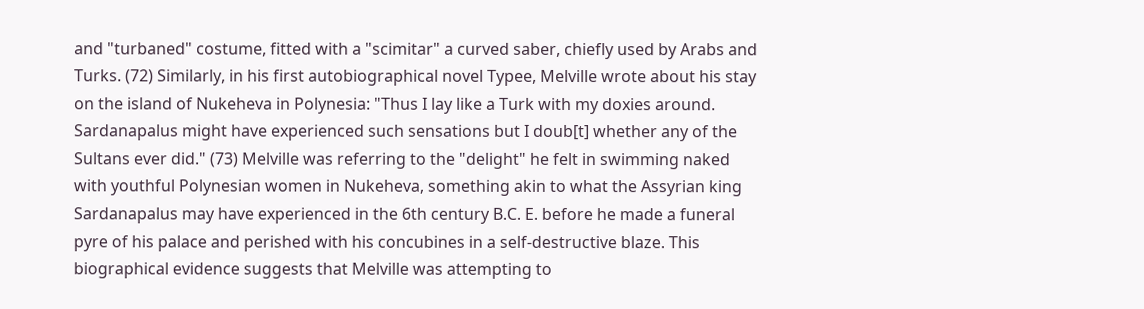and "turbaned" costume, fitted with a "scimitar" a curved saber, chiefly used by Arabs and Turks. (72) Similarly, in his first autobiographical novel Typee, Melville wrote about his stay on the island of Nukeheva in Polynesia: "Thus I lay like a Turk with my doxies around. Sardanapalus might have experienced such sensations but I doub[t] whether any of the Sultans ever did." (73) Melville was referring to the "delight" he felt in swimming naked with youthful Polynesian women in Nukeheva, something akin to what the Assyrian king Sardanapalus may have experienced in the 6th century B.C. E. before he made a funeral pyre of his palace and perished with his concubines in a self-destructive blaze. This biographical evidence suggests that Melville was attempting to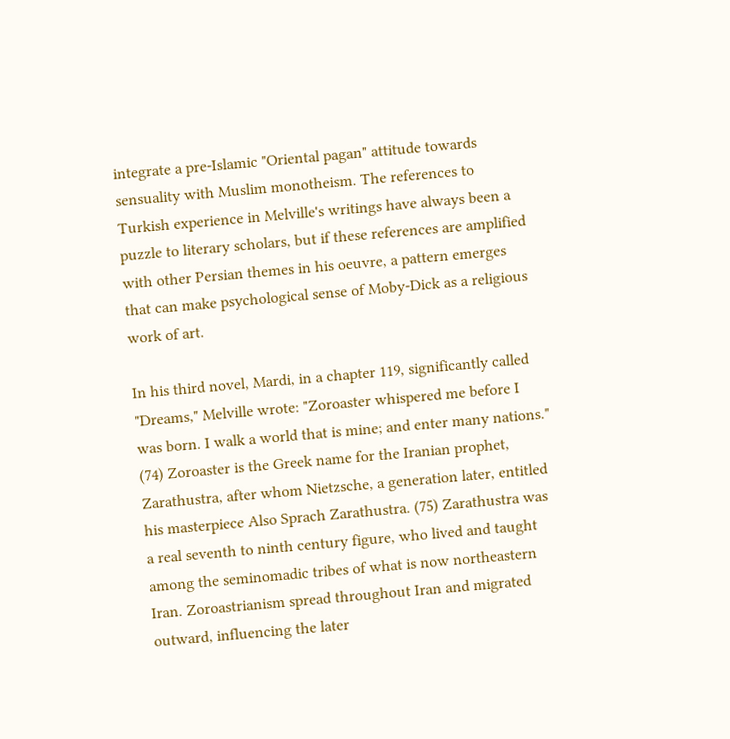integrate a pre-Islamic "Oriental pagan" attitude towards sensuality with Muslim monotheism. The references to Turkish experience in Melville's writings have always been a puzzle to literary scholars, but if these references are amplified with other Persian themes in his oeuvre, a pattern emerges that can make psychological sense of Moby-Dick as a religious work of art.

In his third novel, Mardi, in a chapter 119, significantly called "Dreams," Melville wrote: "Zoroaster whispered me before I was born. I walk a world that is mine; and enter many nations." (74) Zoroaster is the Greek name for the Iranian prophet, Zarathustra, after whom Nietzsche, a generation later, entitled his masterpiece Also Sprach Zarathustra. (75) Zarathustra was a real seventh to ninth century figure, who lived and taught among the seminomadic tribes of what is now northeastern Iran. Zoroastrianism spread throughout Iran and migrated outward, influencing the later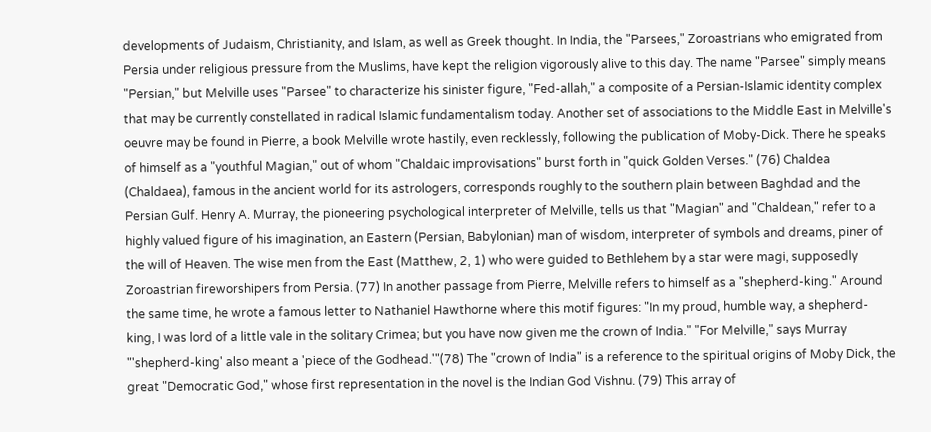developments of Judaism, Christianity, and Islam, as well as Greek thought. In India, the "Parsees," Zoroastrians who emigrated from Persia under religious pressure from the Muslims, have kept the religion vigorously alive to this day. The name "Parsee" simply means "Persian," but Melville uses "Parsee" to characterize his sinister figure, "Fed-allah," a composite of a Persian-Islamic identity complex that may be currently constellated in radical Islamic fundamentalism today. Another set of associations to the Middle East in Melville's oeuvre may be found in Pierre, a book Melville wrote hastily, even recklessly, following the publication of Moby-Dick. There he speaks of himself as a "youthful Magian," out of whom "Chaldaic improvisations" burst forth in "quick Golden Verses." (76) Chaldea (Chaldaea), famous in the ancient world for its astrologers, corresponds roughly to the southern plain between Baghdad and the Persian Gulf. Henry A. Murray, the pioneering psychological interpreter of Melville, tells us that "Magian" and "Chaldean," refer to a highly valued figure of his imagination, an Eastern (Persian, Babylonian) man of wisdom, interpreter of symbols and dreams, piner of the will of Heaven. The wise men from the East (Matthew, 2, 1) who were guided to Bethlehem by a star were magi, supposedly Zoroastrian fireworshipers from Persia. (77) In another passage from Pierre, Melville refers to himself as a "shepherd-king." Around the same time, he wrote a famous letter to Nathaniel Hawthorne where this motif figures: "In my proud, humble way, a shepherd-king, I was lord of a little vale in the solitary Crimea; but you have now given me the crown of India." "For Melville," says Murray "'shepherd-king' also meant a 'piece of the Godhead.'"(78) The "crown of India" is a reference to the spiritual origins of Moby Dick, the great "Democratic God," whose first representation in the novel is the Indian God Vishnu. (79) This array of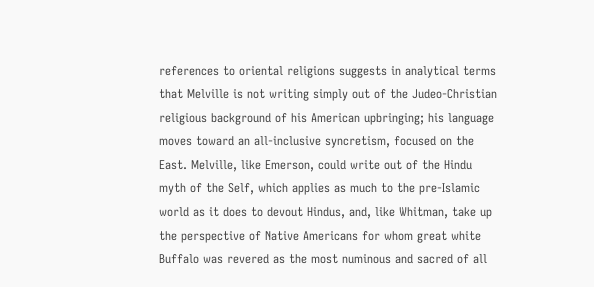references to oriental religions suggests in analytical terms that Melville is not writing simply out of the Judeo-Christian religious background of his American upbringing; his language moves toward an all-inclusive syncretism, focused on the East. Melville, like Emerson, could write out of the Hindu myth of the Self, which applies as much to the pre-Islamic world as it does to devout Hindus, and, like Whitman, take up the perspective of Native Americans for whom great white Buffalo was revered as the most numinous and sacred of all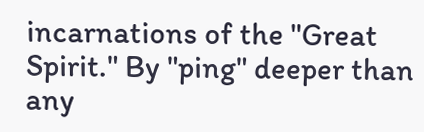incarnations of the "Great Spirit." By "ping" deeper than any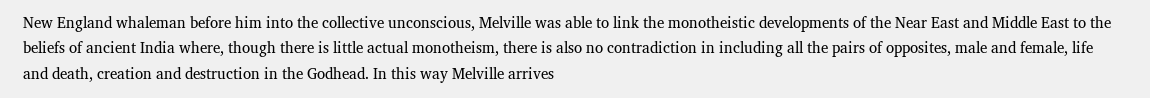New England whaleman before him into the collective unconscious, Melville was able to link the monotheistic developments of the Near East and Middle East to the beliefs of ancient India where, though there is little actual monotheism, there is also no contradiction in including all the pairs of opposites, male and female, life and death, creation and destruction in the Godhead. In this way Melville arrives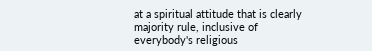at a spiritual attitude that is clearly majority rule, inclusive of everybody's religious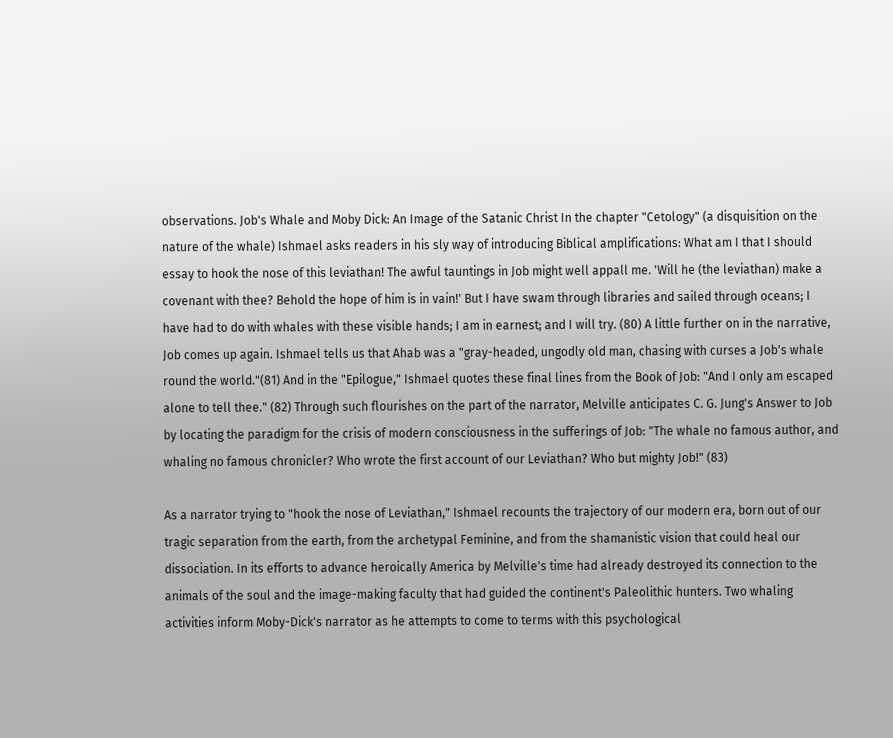observations. Job's Whale and Moby Dick: An Image of the Satanic Christ In the chapter "Cetology" (a disquisition on the nature of the whale) Ishmael asks readers in his sly way of introducing Biblical amplifications: What am I that I should essay to hook the nose of this leviathan! The awful tauntings in Job might well appall me. 'Will he (the leviathan) make a covenant with thee? Behold the hope of him is in vain!' But I have swam through libraries and sailed through oceans; I have had to do with whales with these visible hands; I am in earnest; and I will try. (80) A little further on in the narrative, Job comes up again. Ishmael tells us that Ahab was a "gray-headed, ungodly old man, chasing with curses a Job's whale round the world."(81) And in the "Epilogue," Ishmael quotes these final lines from the Book of Job: "And I only am escaped alone to tell thee." (82) Through such flourishes on the part of the narrator, Melville anticipates C. G. Jung's Answer to Job by locating the paradigm for the crisis of modern consciousness in the sufferings of Job: "The whale no famous author, and whaling no famous chronicler? Who wrote the first account of our Leviathan? Who but mighty Job!" (83)

As a narrator trying to "hook the nose of Leviathan," Ishmael recounts the trajectory of our modern era, born out of our tragic separation from the earth, from the archetypal Feminine, and from the shamanistic vision that could heal our dissociation. In its efforts to advance heroically America by Melville's time had already destroyed its connection to the animals of the soul and the image-making faculty that had guided the continent's Paleolithic hunters. Two whaling activities inform Moby-Dick's narrator as he attempts to come to terms with this psychological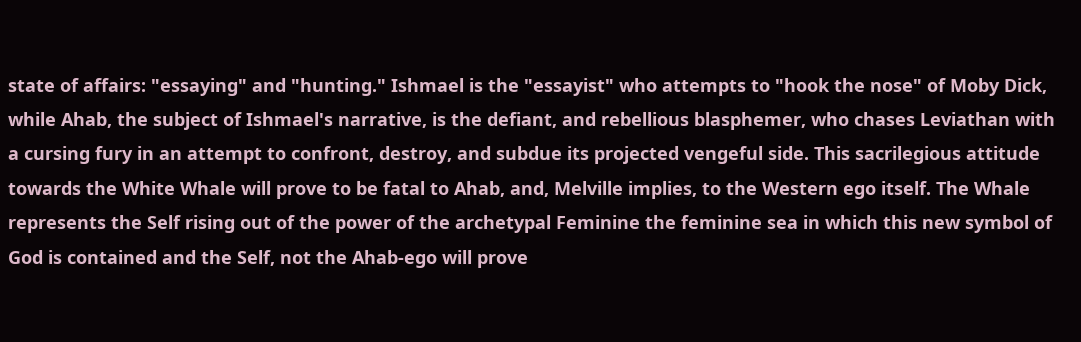state of affairs: "essaying" and "hunting." Ishmael is the "essayist" who attempts to "hook the nose" of Moby Dick, while Ahab, the subject of Ishmael's narrative, is the defiant, and rebellious blasphemer, who chases Leviathan with a cursing fury in an attempt to confront, destroy, and subdue its projected vengeful side. This sacrilegious attitude towards the White Whale will prove to be fatal to Ahab, and, Melville implies, to the Western ego itself. The Whale represents the Self rising out of the power of the archetypal Feminine the feminine sea in which this new symbol of God is contained and the Self, not the Ahab-ego will prove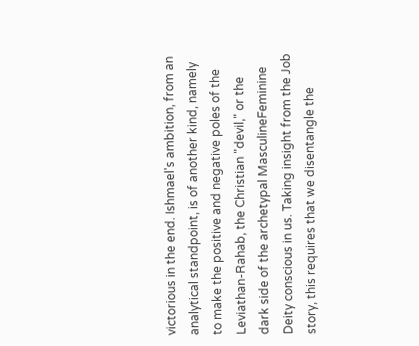victorious in the end. Ishmael's ambition, from an analytical standpoint, is of another kind, namely to make the positive and negative poles of the Leviathan-Rahab, the Christian "devil," or the dark side of the archetypal MasculineFeminine Deity conscious in us. Taking insight from the Job story, this requires that we disentangle the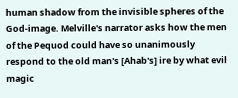human shadow from the invisible spheres of the God-image. Melville's narrator asks how the men of the Pequod could have so unanimously respond to the old man's [Ahab's] ire by what evil magic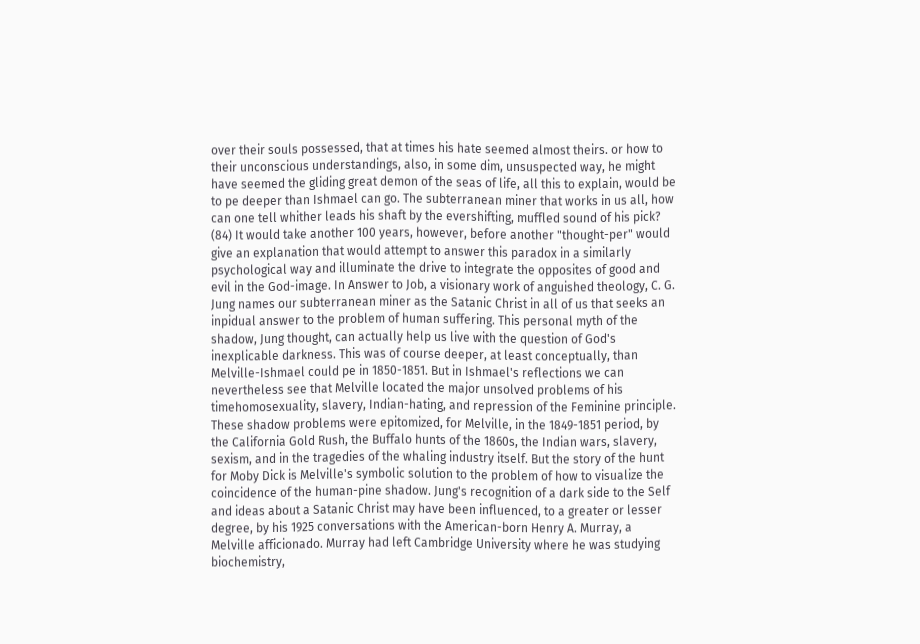over their souls possessed, that at times his hate seemed almost theirs. or how to their unconscious understandings, also, in some dim, unsuspected way, he might have seemed the gliding great demon of the seas of life, all this to explain, would be to pe deeper than Ishmael can go. The subterranean miner that works in us all, how can one tell whither leads his shaft by the evershifting, muffled sound of his pick? (84) It would take another 100 years, however, before another "thought-per" would give an explanation that would attempt to answer this paradox in a similarly psychological way and illuminate the drive to integrate the opposites of good and evil in the God-image. In Answer to Job, a visionary work of anguished theology, C. G. Jung names our subterranean miner as the Satanic Christ in all of us that seeks an inpidual answer to the problem of human suffering. This personal myth of the shadow, Jung thought, can actually help us live with the question of God's inexplicable darkness. This was of course deeper, at least conceptually, than Melville-Ishmael could pe in 1850-1851. But in Ishmael's reflections we can nevertheless see that Melville located the major unsolved problems of his timehomosexuality, slavery, Indian-hating, and repression of the Feminine principle. These shadow problems were epitomized, for Melville, in the 1849-1851 period, by the California Gold Rush, the Buffalo hunts of the 1860s, the Indian wars, slavery, sexism, and in the tragedies of the whaling industry itself. But the story of the hunt for Moby Dick is Melville's symbolic solution to the problem of how to visualize the coincidence of the human-pine shadow. Jung's recognition of a dark side to the Self and ideas about a Satanic Christ may have been influenced, to a greater or lesser degree, by his 1925 conversations with the American-born Henry A. Murray, a Melville afficionado. Murray had left Cambridge University where he was studying biochemistry,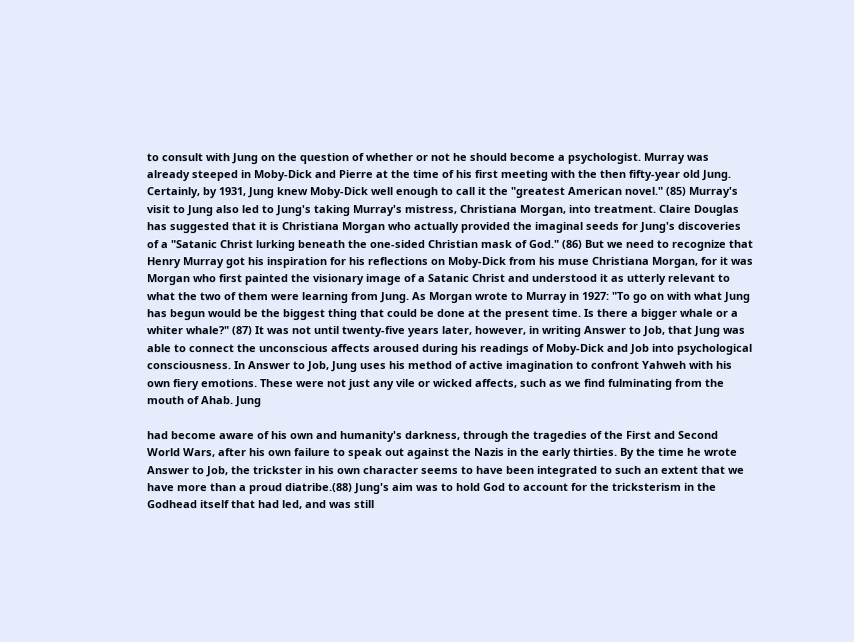to consult with Jung on the question of whether or not he should become a psychologist. Murray was already steeped in Moby-Dick and Pierre at the time of his first meeting with the then fifty-year old Jung. Certainly, by 1931, Jung knew Moby-Dick well enough to call it the "greatest American novel." (85) Murray's visit to Jung also led to Jung's taking Murray's mistress, Christiana Morgan, into treatment. Claire Douglas has suggested that it is Christiana Morgan who actually provided the imaginal seeds for Jung's discoveries of a "Satanic Christ lurking beneath the one-sided Christian mask of God." (86) But we need to recognize that Henry Murray got his inspiration for his reflections on Moby-Dick from his muse Christiana Morgan, for it was Morgan who first painted the visionary image of a Satanic Christ and understood it as utterly relevant to what the two of them were learning from Jung. As Morgan wrote to Murray in 1927: "To go on with what Jung has begun would be the biggest thing that could be done at the present time. Is there a bigger whale or a whiter whale?" (87) It was not until twenty-five years later, however, in writing Answer to Job, that Jung was able to connect the unconscious affects aroused during his readings of Moby-Dick and Job into psychological consciousness. In Answer to Job, Jung uses his method of active imagination to confront Yahweh with his own fiery emotions. These were not just any vile or wicked affects, such as we find fulminating from the mouth of Ahab. Jung

had become aware of his own and humanity's darkness, through the tragedies of the First and Second World Wars, after his own failure to speak out against the Nazis in the early thirties. By the time he wrote Answer to Job, the trickster in his own character seems to have been integrated to such an extent that we have more than a proud diatribe.(88) Jung's aim was to hold God to account for the tricksterism in the Godhead itself that had led, and was still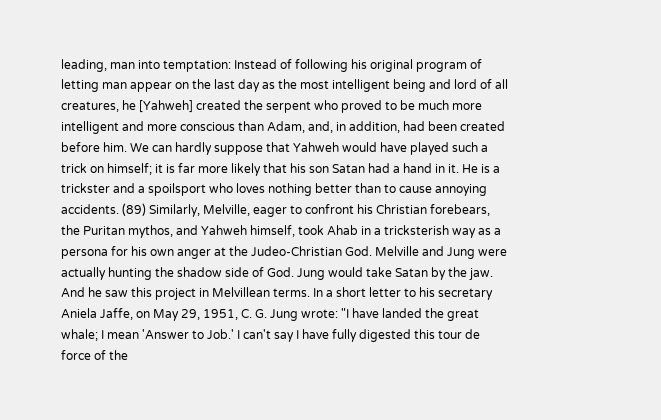leading, man into temptation: Instead of following his original program of letting man appear on the last day as the most intelligent being and lord of all creatures, he [Yahweh] created the serpent who proved to be much more intelligent and more conscious than Adam, and, in addition, had been created before him. We can hardly suppose that Yahweh would have played such a trick on himself; it is far more likely that his son Satan had a hand in it. He is a trickster and a spoilsport who loves nothing better than to cause annoying accidents. (89) Similarly, Melville, eager to confront his Christian forebears, the Puritan mythos, and Yahweh himself, took Ahab in a tricksterish way as a persona for his own anger at the Judeo-Christian God. Melville and Jung were actually hunting the shadow side of God. Jung would take Satan by the jaw. And he saw this project in Melvillean terms. In a short letter to his secretary Aniela Jaffe, on May 29, 1951, C. G. Jung wrote: "I have landed the great whale; I mean 'Answer to Job.' I can't say I have fully digested this tour de force of the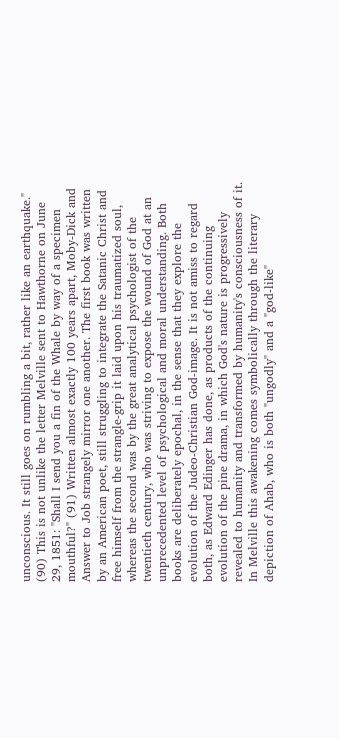unconscious. It still goes on rumbling a bit, rather like an earthquake." (90) This is not unlike the letter Melville sent to Hawthorne on June 29, 1851: "Shall I send you a fin of the Whale by way of a specimen mouthful?" (91) Written almost exactly 100 years apart, Moby-Dick and Answer to Job strangely mirror one another. The first book was written by an American poet, still struggling to integrate the Satanic Christ and free himself from the strangle-grip it laid upon his traumatized soul, whereas the second was by the great analytical psychologist of the twentieth century, who was striving to expose the wound of God at an unprecedented level of psychological and moral understanding. Both books are deliberately epochal, in the sense that they explore the evolution of the Judeo-Christian God-image. It is not amiss to regard both, as Edward Edinger has done, as products of the continuing evolution of the pine drama, in which God's nature is progressively revealed to humanity and transformed by humanity's consciousness of it. In Melville this awakening comes symbolically through the literary depiction of Ahab, who is both "ungodly" and a "god-like"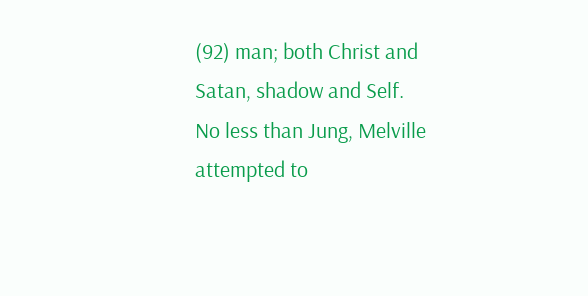(92) man; both Christ and Satan, shadow and Self. No less than Jung, Melville attempted to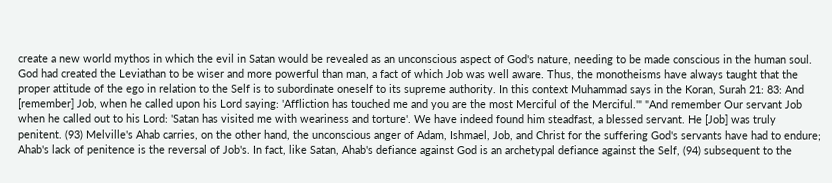create a new world mythos in which the evil in Satan would be revealed as an unconscious aspect of God's nature, needing to be made conscious in the human soul. God had created the Leviathan to be wiser and more powerful than man, a fact of which Job was well aware. Thus, the monotheisms have always taught that the proper attitude of the ego in relation to the Self is to subordinate oneself to its supreme authority. In this context Muhammad says in the Koran, Surah 21: 83: And [remember] Job, when he called upon his Lord saying: 'Affliction has touched me and you are the most Merciful of the Merciful.'" "And remember Our servant Job when he called out to his Lord: 'Satan has visited me with weariness and torture'. We have indeed found him steadfast, a blessed servant. He [Job] was truly penitent. (93) Melville's Ahab carries, on the other hand, the unconscious anger of Adam, Ishmael, Job, and Christ for the suffering God's servants have had to endure; Ahab's lack of penitence is the reversal of Job's. In fact, like Satan, Ahab's defiance against God is an archetypal defiance against the Self, (94) subsequent to the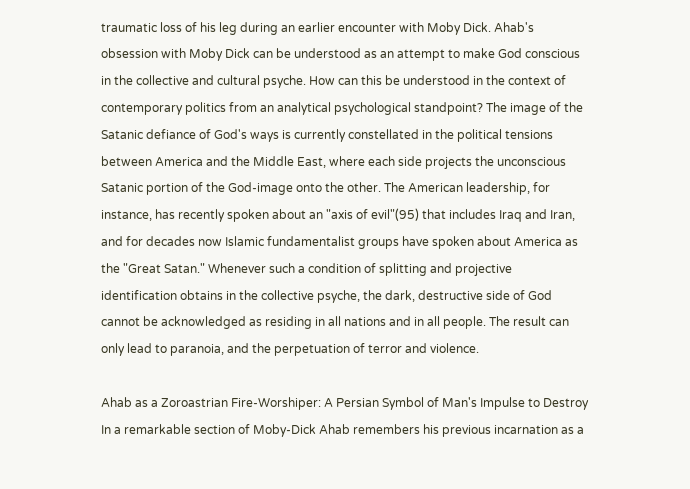traumatic loss of his leg during an earlier encounter with Moby Dick. Ahab's obsession with Moby Dick can be understood as an attempt to make God conscious in the collective and cultural psyche. How can this be understood in the context of contemporary politics from an analytical psychological standpoint? The image of the Satanic defiance of God's ways is currently constellated in the political tensions between America and the Middle East, where each side projects the unconscious Satanic portion of the God-image onto the other. The American leadership, for instance, has recently spoken about an "axis of evil"(95) that includes Iraq and Iran, and for decades now Islamic fundamentalist groups have spoken about America as the "Great Satan." Whenever such a condition of splitting and projective identification obtains in the collective psyche, the dark, destructive side of God cannot be acknowledged as residing in all nations and in all people. The result can only lead to paranoia, and the perpetuation of terror and violence.

Ahab as a Zoroastrian Fire-Worshiper: A Persian Symbol of Man's Impulse to Destroy In a remarkable section of Moby-Dick Ahab remembers his previous incarnation as a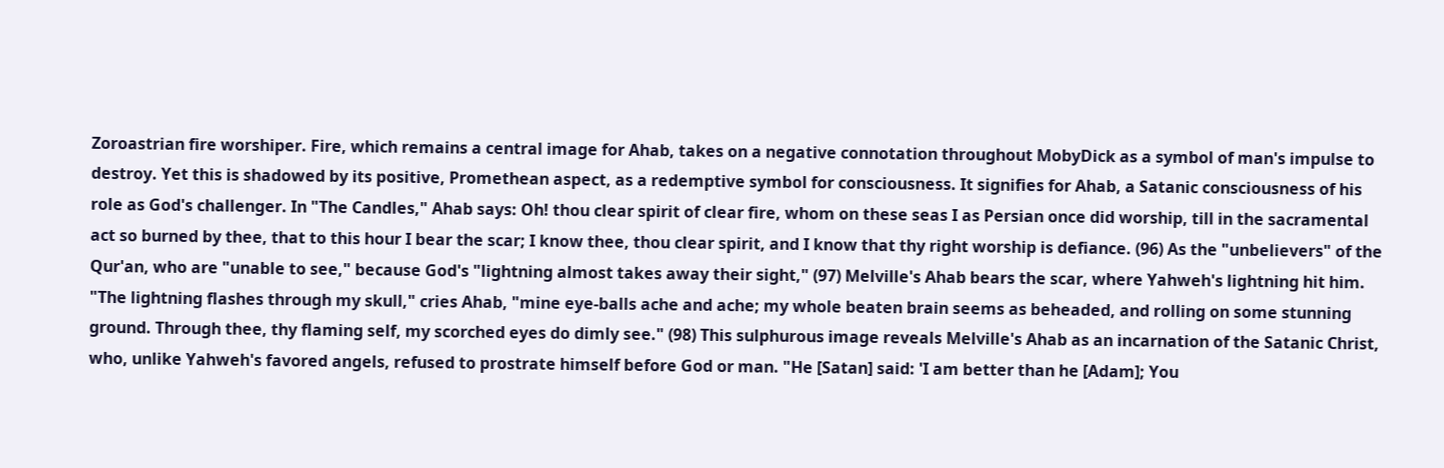Zoroastrian fire worshiper. Fire, which remains a central image for Ahab, takes on a negative connotation throughout MobyDick as a symbol of man's impulse to destroy. Yet this is shadowed by its positive, Promethean aspect, as a redemptive symbol for consciousness. It signifies for Ahab, a Satanic consciousness of his role as God's challenger. In "The Candles," Ahab says: Oh! thou clear spirit of clear fire, whom on these seas I as Persian once did worship, till in the sacramental act so burned by thee, that to this hour I bear the scar; I know thee, thou clear spirit, and I know that thy right worship is defiance. (96) As the "unbelievers" of the Qur'an, who are "unable to see," because God's "lightning almost takes away their sight," (97) Melville's Ahab bears the scar, where Yahweh's lightning hit him. "The lightning flashes through my skull," cries Ahab, "mine eye-balls ache and ache; my whole beaten brain seems as beheaded, and rolling on some stunning ground. Through thee, thy flaming self, my scorched eyes do dimly see." (98) This sulphurous image reveals Melville's Ahab as an incarnation of the Satanic Christ, who, unlike Yahweh's favored angels, refused to prostrate himself before God or man. "He [Satan] said: 'I am better than he [Adam]; You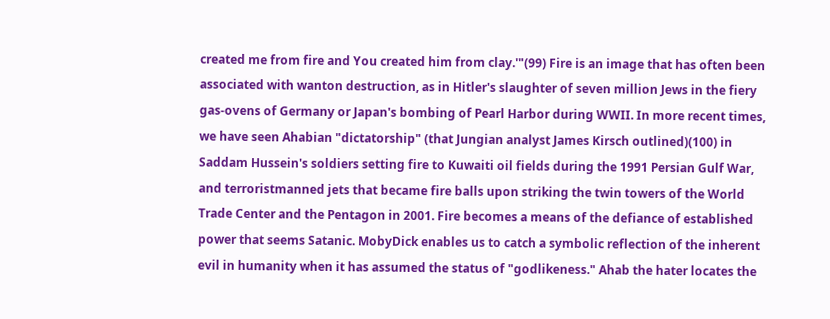created me from fire and You created him from clay.'"(99) Fire is an image that has often been associated with wanton destruction, as in Hitler's slaughter of seven million Jews in the fiery gas-ovens of Germany or Japan's bombing of Pearl Harbor during WWII. In more recent times, we have seen Ahabian "dictatorship" (that Jungian analyst James Kirsch outlined)(100) in Saddam Hussein's soldiers setting fire to Kuwaiti oil fields during the 1991 Persian Gulf War, and terroristmanned jets that became fire balls upon striking the twin towers of the World Trade Center and the Pentagon in 2001. Fire becomes a means of the defiance of established power that seems Satanic. MobyDick enables us to catch a symbolic reflection of the inherent evil in humanity when it has assumed the status of "godlikeness." Ahab the hater locates the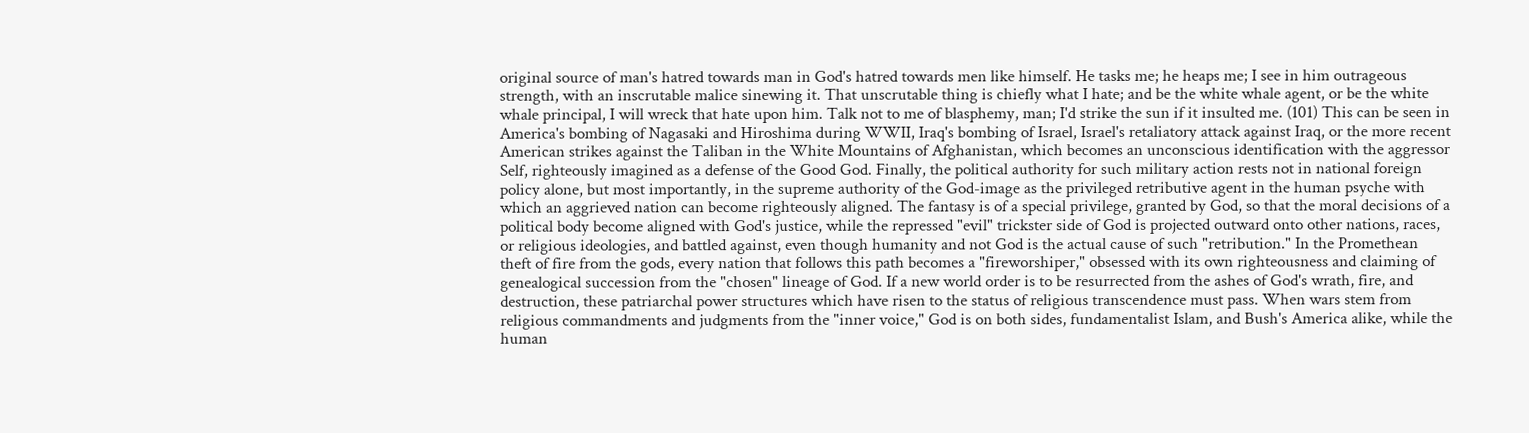original source of man's hatred towards man in God's hatred towards men like himself. He tasks me; he heaps me; I see in him outrageous strength, with an inscrutable malice sinewing it. That unscrutable thing is chiefly what I hate; and be the white whale agent, or be the white whale principal, I will wreck that hate upon him. Talk not to me of blasphemy, man; I'd strike the sun if it insulted me. (101) This can be seen in America's bombing of Nagasaki and Hiroshima during WWII, Iraq's bombing of Israel, Israel's retaliatory attack against Iraq, or the more recent American strikes against the Taliban in the White Mountains of Afghanistan, which becomes an unconscious identification with the aggressor Self, righteously imagined as a defense of the Good God. Finally, the political authority for such military action rests not in national foreign policy alone, but most importantly, in the supreme authority of the God-image as the privileged retributive agent in the human psyche with which an aggrieved nation can become righteously aligned. The fantasy is of a special privilege, granted by God, so that the moral decisions of a political body become aligned with God's justice, while the repressed "evil" trickster side of God is projected outward onto other nations, races, or religious ideologies, and battled against, even though humanity and not God is the actual cause of such "retribution." In the Promethean theft of fire from the gods, every nation that follows this path becomes a "fireworshiper," obsessed with its own righteousness and claiming of genealogical succession from the "chosen" lineage of God. If a new world order is to be resurrected from the ashes of God's wrath, fire, and destruction, these patriarchal power structures which have risen to the status of religious transcendence must pass. When wars stem from religious commandments and judgments from the "inner voice," God is on both sides, fundamentalist Islam, and Bush's America alike, while the human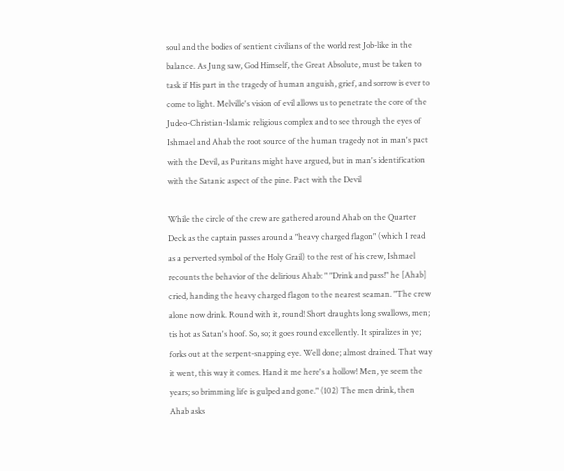soul and the bodies of sentient civilians of the world rest Job-like in the balance. As Jung saw, God Himself, the Great Absolute, must be taken to task if His part in the tragedy of human anguish, grief, and sorrow is ever to come to light. Melville's vision of evil allows us to penetrate the core of the Judeo-Christian-Islamic religious complex and to see through the eyes of Ishmael and Ahab the root source of the human tragedy not in man's pact with the Devil, as Puritans might have argued, but in man's identification with the Satanic aspect of the pine. Pact with the Devil

While the circle of the crew are gathered around Ahab on the Quarter Deck as the captain passes around a "heavy charged flagon" (which I read as a perverted symbol of the Holy Grail) to the rest of his crew, Ishmael recounts the behavior of the delirious Ahab: " "Drink and pass!" he [Ahab] cried, handing the heavy charged flagon to the nearest seaman. "The crew alone now drink. Round with it, round! Short draughts long swallows, men; tis hot as Satan's hoof. So, so; it goes round excellently. It spiralizes in ye; forks out at the serpent-snapping eye. Well done; almost drained. That way it went, this way it comes. Hand it me here's a hollow! Men, ye seem the years; so brimming life is gulped and gone." (102) The men drink, then Ahab asks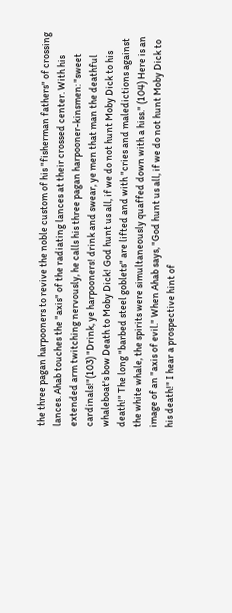the three pagan harpooners to revive the noble custom of his "fisherman fathers" of crossing lances. Ahab touches the "axis" of the radiating lances at their crossed center. With his extended arm twitching nervously, he calls his three pagan harpooner-kinsmen: "sweet cardinals!"(103) "Drink, ye harpooners! drink and swear, ye men that man the deathful whaleboat's bow Death to Moby Dick! God hunt us all, if we do not hunt Moby Dick to his death!" The long "barbed steel goblets" are lifted and with "cries and maledictions against the white whale, the spirits were simultaneously quaffed down with a hiss." (104) Here is an image of an "axis of evil." When Ahab says, "God hunt us all, if we do not hunt Moby Dick to his death!" I hear a prospective hint of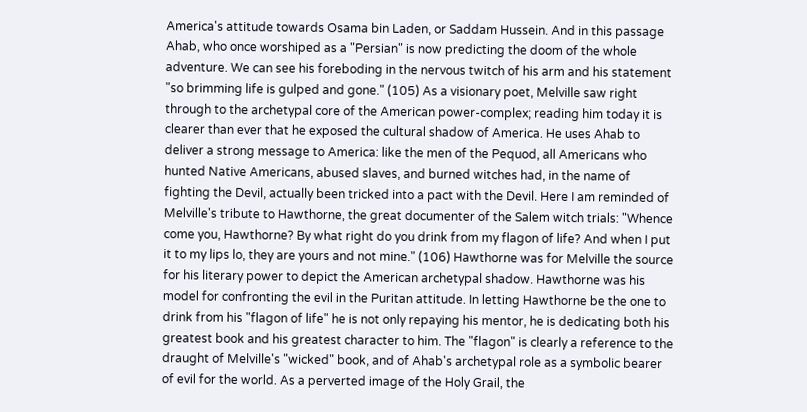America's attitude towards Osama bin Laden, or Saddam Hussein. And in this passage Ahab, who once worshiped as a "Persian" is now predicting the doom of the whole adventure. We can see his foreboding in the nervous twitch of his arm and his statement "so brimming life is gulped and gone." (105) As a visionary poet, Melville saw right through to the archetypal core of the American power-complex; reading him today it is clearer than ever that he exposed the cultural shadow of America. He uses Ahab to deliver a strong message to America: like the men of the Pequod, all Americans who hunted Native Americans, abused slaves, and burned witches had, in the name of fighting the Devil, actually been tricked into a pact with the Devil. Here I am reminded of Melville's tribute to Hawthorne, the great documenter of the Salem witch trials: "Whence come you, Hawthorne? By what right do you drink from my flagon of life? And when I put it to my lips lo, they are yours and not mine." (106) Hawthorne was for Melville the source for his literary power to depict the American archetypal shadow. Hawthorne was his model for confronting the evil in the Puritan attitude. In letting Hawthorne be the one to drink from his "flagon of life" he is not only repaying his mentor, he is dedicating both his greatest book and his greatest character to him. The "flagon" is clearly a reference to the draught of Melville's "wicked" book, and of Ahab's archetypal role as a symbolic bearer of evil for the world. As a perverted image of the Holy Grail, the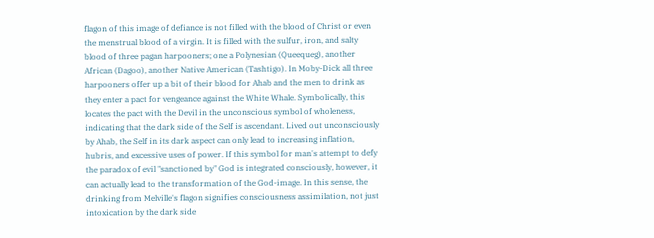flagon of this image of defiance is not filled with the blood of Christ or even the menstrual blood of a virgin. It is filled with the sulfur, iron, and salty blood of three pagan harpooners; one a Polynesian (Queequeg), another African (Dagoo), another Native American (Tashtigo). In Moby-Dick all three harpooners offer up a bit of their blood for Ahab and the men to drink as they enter a pact for vengeance against the White Whale. Symbolically, this locates the pact with the Devil in the unconscious symbol of wholeness, indicating that the dark side of the Self is ascendant. Lived out unconsciously by Ahab, the Self in its dark aspect can only lead to increasing inflation, hubris, and excessive uses of power. If this symbol for man's attempt to defy the paradox of evil "sanctioned by" God is integrated consciously, however, it can actually lead to the transformation of the God-image. In this sense, the drinking from Melville's flagon signifies consciousness assimilation, not just intoxication by the dark side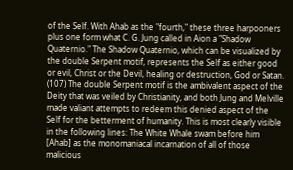of the Self. With Ahab as the "fourth," these three harpooners plus one form what C. G. Jung called in Aion a "Shadow Quaternio." The Shadow Quaternio, which can be visualized by the double Serpent motif, represents the Self as either good or evil, Christ or the Devil, healing or destruction, God or Satan. (107) The double Serpent motif is the ambivalent aspect of the Deity that was veiled by Christianity, and both Jung and Melville made valiant attempts to redeem this denied aspect of the Self for the betterment of humanity. This is most clearly visible in the following lines: The White Whale swam before him [Ahab] as the monomaniacal incarnation of all of those malicious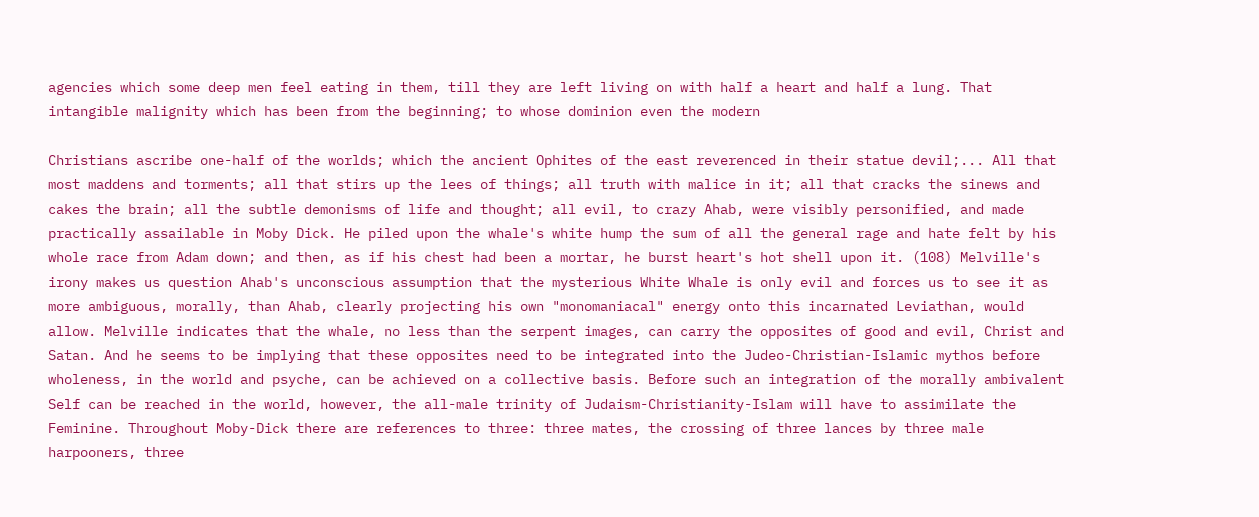agencies which some deep men feel eating in them, till they are left living on with half a heart and half a lung. That intangible malignity which has been from the beginning; to whose dominion even the modern

Christians ascribe one-half of the worlds; which the ancient Ophites of the east reverenced in their statue devil;... All that most maddens and torments; all that stirs up the lees of things; all truth with malice in it; all that cracks the sinews and cakes the brain; all the subtle demonisms of life and thought; all evil, to crazy Ahab, were visibly personified, and made practically assailable in Moby Dick. He piled upon the whale's white hump the sum of all the general rage and hate felt by his whole race from Adam down; and then, as if his chest had been a mortar, he burst heart's hot shell upon it. (108) Melville's irony makes us question Ahab's unconscious assumption that the mysterious White Whale is only evil and forces us to see it as more ambiguous, morally, than Ahab, clearly projecting his own "monomaniacal" energy onto this incarnated Leviathan, would allow. Melville indicates that the whale, no less than the serpent images, can carry the opposites of good and evil, Christ and Satan. And he seems to be implying that these opposites need to be integrated into the Judeo-Christian-Islamic mythos before wholeness, in the world and psyche, can be achieved on a collective basis. Before such an integration of the morally ambivalent Self can be reached in the world, however, the all-male trinity of Judaism-Christianity-Islam will have to assimilate the Feminine. Throughout Moby-Dick there are references to three: three mates, the crossing of three lances by three male harpooners, three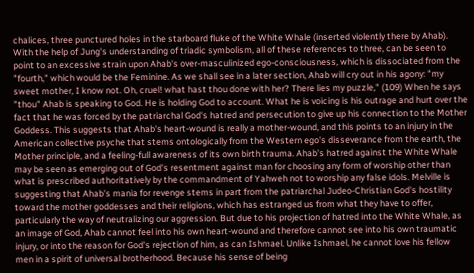chalices, three punctured holes in the starboard fluke of the White Whale (inserted violently there by Ahab). With the help of Jung's understanding of triadic symbolism, all of these references to three, can be seen to point to an excessive strain upon Ahab's over-masculinized ego-consciousness, which is dissociated from the "fourth," which would be the Feminine. As we shall see in a later section, Ahab will cry out in his agony: "my sweet mother, I know not. Oh, cruel! what hast thou done with her? There lies my puzzle," (109) When he says "thou" Ahab is speaking to God. He is holding God to account. What he is voicing is his outrage and hurt over the fact that he was forced by the patriarchal God's hatred and persecution to give up his connection to the Mother Goddess. This suggests that Ahab's heart-wound is really a mother-wound, and this points to an injury in the American collective psyche that stems ontologically from the Western ego's disseverance from the earth, the Mother principle, and a feeling-full awareness of its own birth trauma. Ahab's hatred against the White Whale may be seen as emerging out of God's resentment against man for choosing any form of worship other than what is prescribed authoritatively by the commandment of Yahweh not to worship any false idols. Melville is suggesting that Ahab's mania for revenge stems in part from the patriarchal Judeo-Christian God's hostility toward the mother goddesses and their religions, which has estranged us from what they have to offer, particularly the way of neutralizing our aggression. But due to his projection of hatred into the White Whale, as an image of God, Ahab cannot feel into his own heart-wound and therefore cannot see into his own traumatic injury, or into the reason for God's rejection of him, as can Ishmael. Unlike Ishmael, he cannot love his fellow men in a spirit of universal brotherhood. Because his sense of being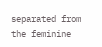separated from the feminine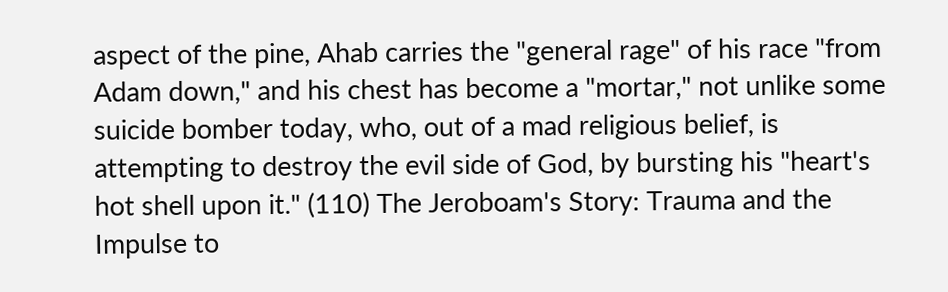aspect of the pine, Ahab carries the "general rage" of his race "from Adam down," and his chest has become a "mortar," not unlike some suicide bomber today, who, out of a mad religious belief, is attempting to destroy the evil side of God, by bursting his "heart's hot shell upon it." (110) The Jeroboam's Story: Trauma and the Impulse to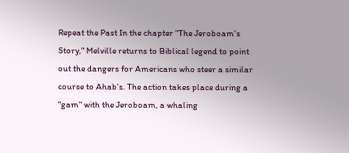Repeat the Past In the chapter "The Jeroboam's Story," Melville returns to Biblical legend to point out the dangers for Americans who steer a similar course to Ahab's. The action takes place during a "gam" with the Jeroboam, a whaling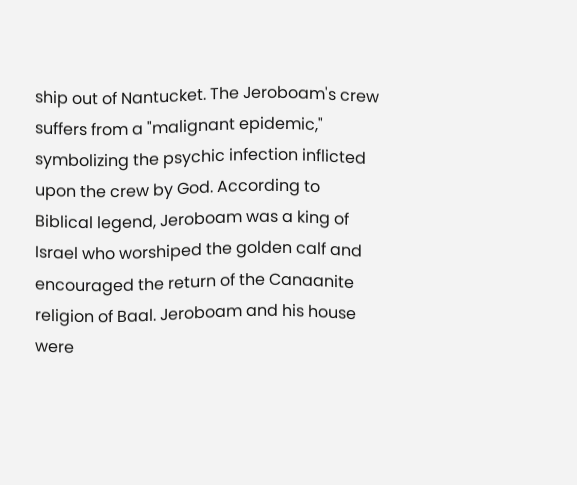ship out of Nantucket. The Jeroboam's crew suffers from a "malignant epidemic," symbolizing the psychic infection inflicted upon the crew by God. According to Biblical legend, Jeroboam was a king of Israel who worshiped the golden calf and encouraged the return of the Canaanite religion of Baal. Jeroboam and his house were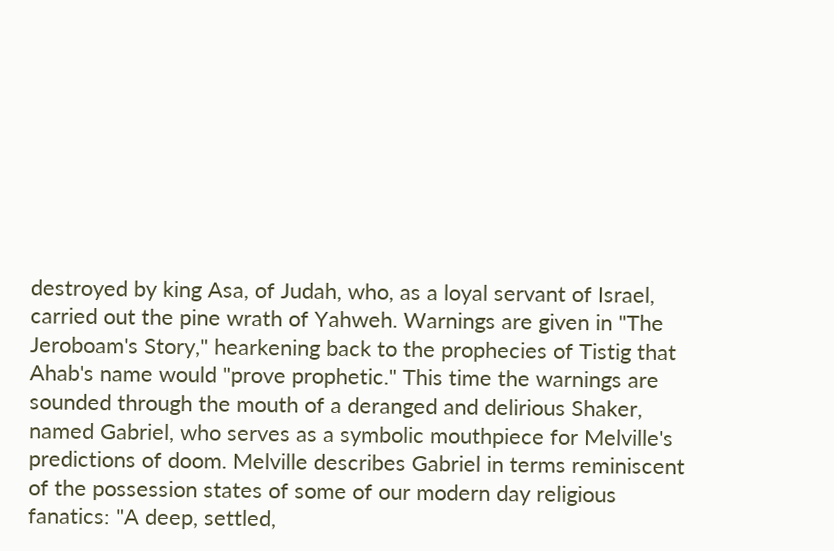destroyed by king Asa, of Judah, who, as a loyal servant of Israel, carried out the pine wrath of Yahweh. Warnings are given in "The Jeroboam's Story," hearkening back to the prophecies of Tistig that Ahab's name would "prove prophetic." This time the warnings are sounded through the mouth of a deranged and delirious Shaker, named Gabriel, who serves as a symbolic mouthpiece for Melville's predictions of doom. Melville describes Gabriel in terms reminiscent of the possession states of some of our modern day religious fanatics: "A deep, settled,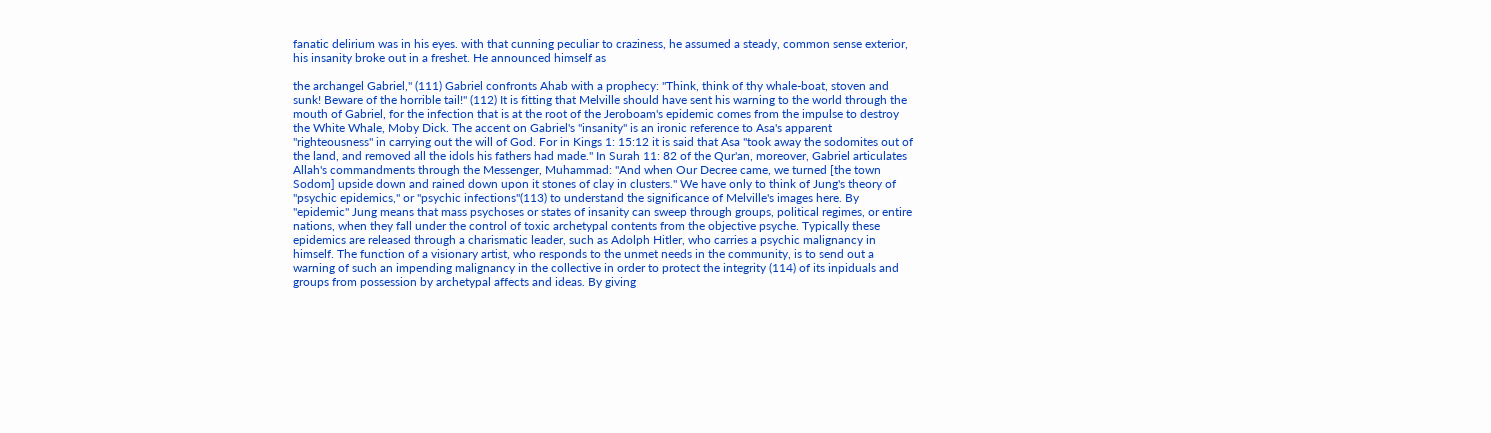fanatic delirium was in his eyes. with that cunning peculiar to craziness, he assumed a steady, common sense exterior, his insanity broke out in a freshet. He announced himself as

the archangel Gabriel," (111) Gabriel confronts Ahab with a prophecy: "Think, think of thy whale-boat, stoven and sunk! Beware of the horrible tail!" (112) It is fitting that Melville should have sent his warning to the world through the mouth of Gabriel, for the infection that is at the root of the Jeroboam's epidemic comes from the impulse to destroy the White Whale, Moby Dick. The accent on Gabriel's "insanity" is an ironic reference to Asa's apparent "righteousness" in carrying out the will of God. For in Kings 1: 15:12 it is said that Asa "took away the sodomites out of the land, and removed all the idols his fathers had made." In Surah 11: 82 of the Qur'an, moreover, Gabriel articulates Allah's commandments through the Messenger, Muhammad: "And when Our Decree came, we turned [the town Sodom] upside down and rained down upon it stones of clay in clusters." We have only to think of Jung's theory of "psychic epidemics," or "psychic infections"(113) to understand the significance of Melville's images here. By "epidemic" Jung means that mass psychoses or states of insanity can sweep through groups, political regimes, or entire nations, when they fall under the control of toxic archetypal contents from the objective psyche. Typically these epidemics are released through a charismatic leader, such as Adolph Hitler, who carries a psychic malignancy in himself. The function of a visionary artist, who responds to the unmet needs in the community, is to send out a warning of such an impending malignancy in the collective in order to protect the integrity (114) of its inpiduals and groups from possession by archetypal affects and ideas. By giving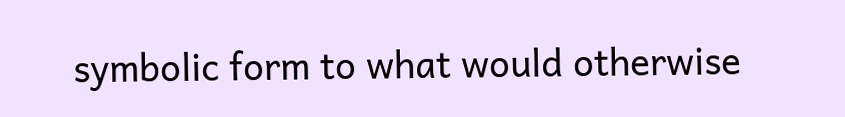symbolic form to what would otherwise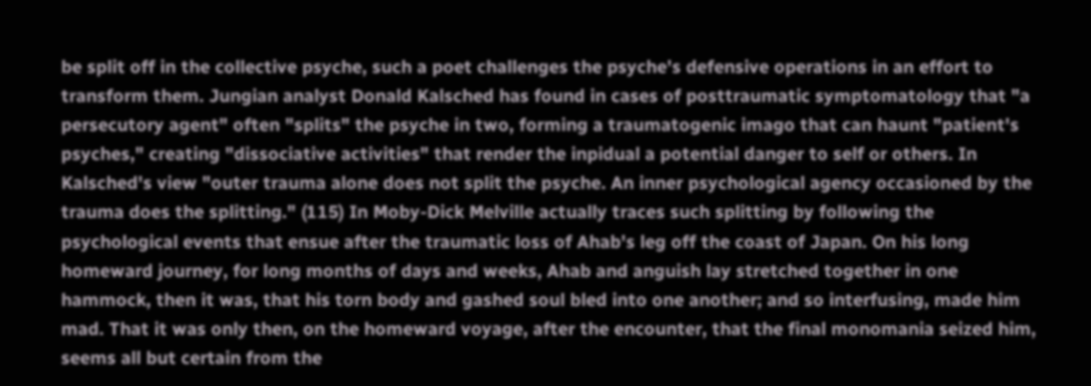be split off in the collective psyche, such a poet challenges the psyche's defensive operations in an effort to transform them. Jungian analyst Donald Kalsched has found in cases of posttraumatic symptomatology that "a persecutory agent" often "splits" the psyche in two, forming a traumatogenic imago that can haunt "patient's psyches," creating "dissociative activities" that render the inpidual a potential danger to self or others. In Kalsched's view "outer trauma alone does not split the psyche. An inner psychological agency occasioned by the trauma does the splitting." (115) In Moby-Dick Melville actually traces such splitting by following the psychological events that ensue after the traumatic loss of Ahab's leg off the coast of Japan. On his long homeward journey, for long months of days and weeks, Ahab and anguish lay stretched together in one hammock, then it was, that his torn body and gashed soul bled into one another; and so interfusing, made him mad. That it was only then, on the homeward voyage, after the encounter, that the final monomania seized him, seems all but certain from the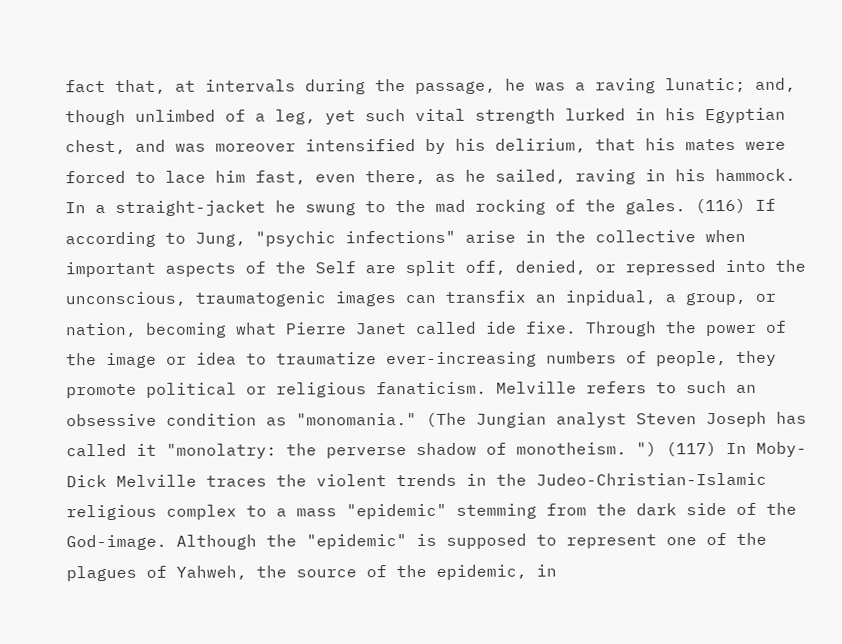fact that, at intervals during the passage, he was a raving lunatic; and, though unlimbed of a leg, yet such vital strength lurked in his Egyptian chest, and was moreover intensified by his delirium, that his mates were forced to lace him fast, even there, as he sailed, raving in his hammock. In a straight-jacket he swung to the mad rocking of the gales. (116) If according to Jung, "psychic infections" arise in the collective when important aspects of the Self are split off, denied, or repressed into the unconscious, traumatogenic images can transfix an inpidual, a group, or nation, becoming what Pierre Janet called ide fixe. Through the power of the image or idea to traumatize ever-increasing numbers of people, they promote political or religious fanaticism. Melville refers to such an obsessive condition as "monomania." (The Jungian analyst Steven Joseph has called it "monolatry: the perverse shadow of monotheism. ") (117) In Moby-Dick Melville traces the violent trends in the Judeo-Christian-Islamic religious complex to a mass "epidemic" stemming from the dark side of the God-image. Although the "epidemic" is supposed to represent one of the plagues of Yahweh, the source of the epidemic, in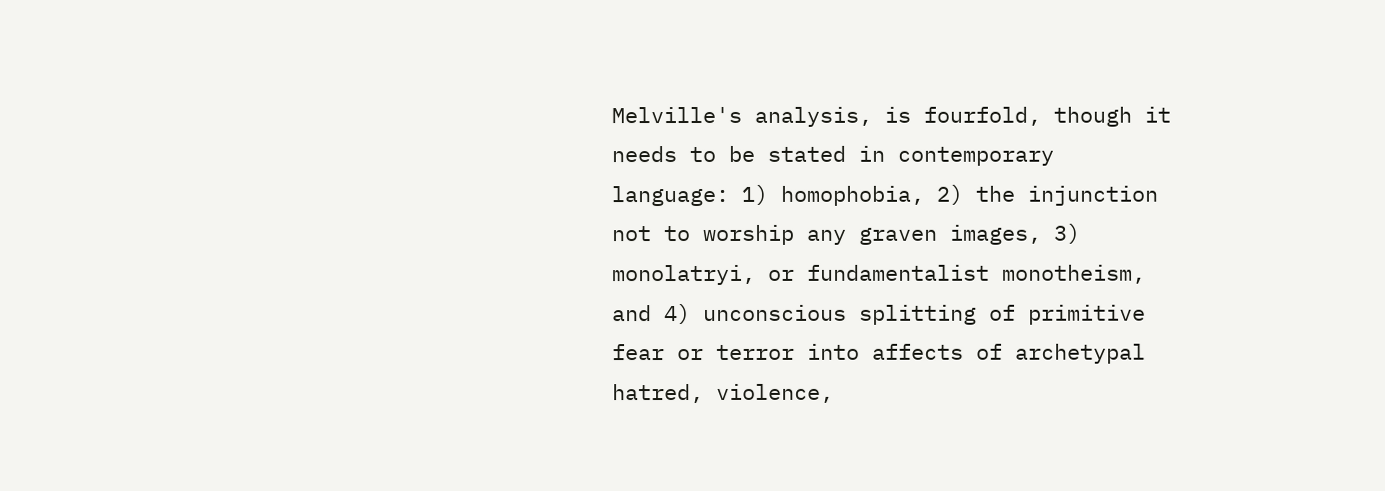Melville's analysis, is fourfold, though it needs to be stated in contemporary language: 1) homophobia, 2) the injunction not to worship any graven images, 3) monolatryi, or fundamentalist monotheism, and 4) unconscious splitting of primitive fear or terror into affects of archetypal hatred, violence,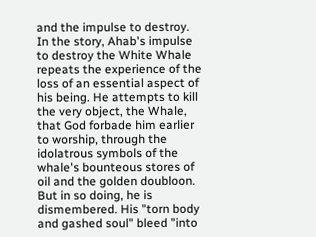and the impulse to destroy. In the story, Ahab's impulse to destroy the White Whale repeats the experience of the loss of an essential aspect of his being. He attempts to kill the very object, the Whale, that God forbade him earlier to worship, through the idolatrous symbols of the whale's bounteous stores of oil and the golden doubloon. But in so doing, he is dismembered. His "torn body and gashed soul" bleed "into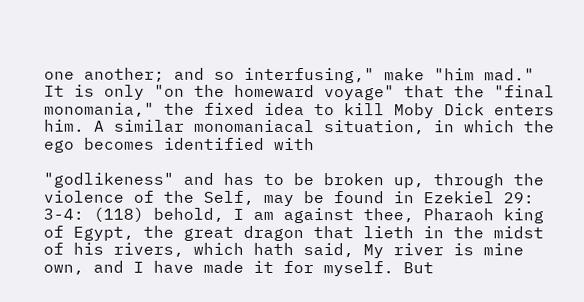one another; and so interfusing," make "him mad." It is only "on the homeward voyage" that the "final monomania," the fixed idea to kill Moby Dick enters him. A similar monomaniacal situation, in which the ego becomes identified with

"godlikeness" and has to be broken up, through the violence of the Self, may be found in Ezekiel 29: 3-4: (118) behold, I am against thee, Pharaoh king of Egypt, the great dragon that lieth in the midst of his rivers, which hath said, My river is mine own, and I have made it for myself. But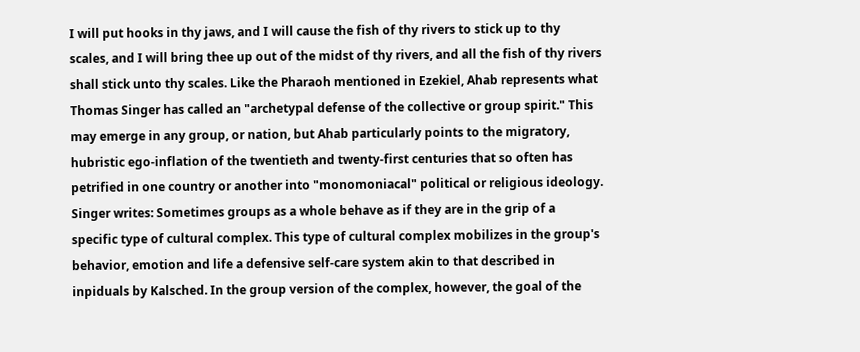I will put hooks in thy jaws, and I will cause the fish of thy rivers to stick up to thy scales, and I will bring thee up out of the midst of thy rivers, and all the fish of thy rivers shall stick unto thy scales. Like the Pharaoh mentioned in Ezekiel, Ahab represents what Thomas Singer has called an "archetypal defense of the collective or group spirit." This may emerge in any group, or nation, but Ahab particularly points to the migratory, hubristic ego-inflation of the twentieth and twenty-first centuries that so often has petrified in one country or another into "monomoniacal" political or religious ideology. Singer writes: Sometimes groups as a whole behave as if they are in the grip of a specific type of cultural complex. This type of cultural complex mobilizes in the group's behavior, emotion and life a defensive self-care system akin to that described in inpiduals by Kalsched. In the group version of the complex, however, the goal of the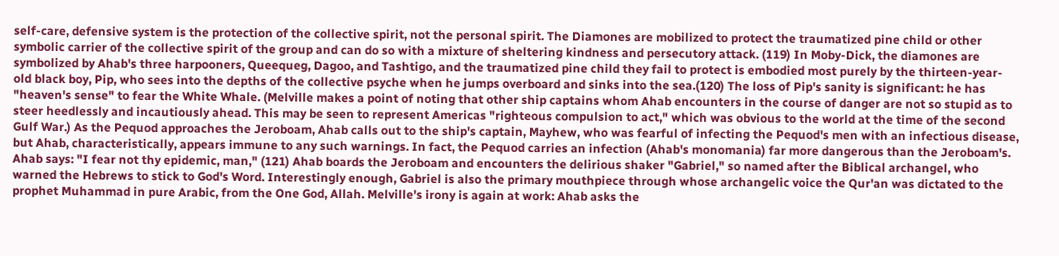self-care, defensive system is the protection of the collective spirit, not the personal spirit. The Diamones are mobilized to protect the traumatized pine child or other symbolic carrier of the collective spirit of the group and can do so with a mixture of sheltering kindness and persecutory attack. (119) In Moby-Dick, the diamones are symbolized by Ahab's three harpooners, Queequeg, Dagoo, and Tashtigo, and the traumatized pine child they fail to protect is embodied most purely by the thirteen-year-old black boy, Pip, who sees into the depths of the collective psyche when he jumps overboard and sinks into the sea.(120) The loss of Pip's sanity is significant: he has "heaven's sense" to fear the White Whale. (Melville makes a point of noting that other ship captains whom Ahab encounters in the course of danger are not so stupid as to steer heedlessly and incautiously ahead. This may be seen to represent Americas "righteous compulsion to act," which was obvious to the world at the time of the second Gulf War.) As the Pequod approaches the Jeroboam, Ahab calls out to the ship's captain, Mayhew, who was fearful of infecting the Pequod's men with an infectious disease, but Ahab, characteristically, appears immune to any such warnings. In fact, the Pequod carries an infection (Ahab's monomania) far more dangerous than the Jeroboam's. Ahab says: "I fear not thy epidemic, man," (121) Ahab boards the Jeroboam and encounters the delirious shaker "Gabriel," so named after the Biblical archangel, who warned the Hebrews to stick to God's Word. Interestingly enough, Gabriel is also the primary mouthpiece through whose archangelic voice the Qur'an was dictated to the prophet Muhammad in pure Arabic, from the One God, Allah. Melville's irony is again at work: Ahab asks the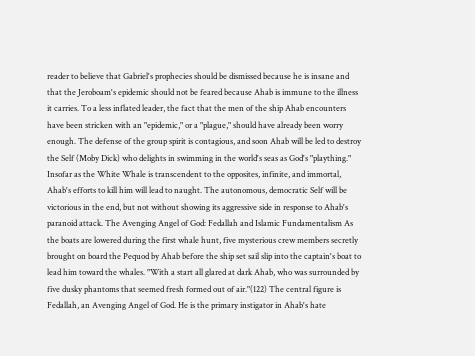reader to believe that Gabriel's prophecies should be dismissed because he is insane and that the Jeroboam's epidemic should not be feared because Ahab is immune to the illness it carries. To a less inflated leader, the fact that the men of the ship Ahab encounters have been stricken with an "epidemic," or a "plague," should have already been worry enough. The defense of the group spirit is contagious, and soon Ahab will be led to destroy the Self (Moby Dick) who delights in swimming in the world's seas as God's "plaything." Insofar as the White Whale is transcendent to the opposites, infinite, and immortal, Ahab's efforts to kill him will lead to naught. The autonomous, democratic Self will be victorious in the end, but not without showing its aggressive side in response to Ahab's paranoid attack. The Avenging Angel of God: Fedallah and Islamic Fundamentalism As the boats are lowered during the first whale hunt, five mysterious crew members secretly brought on board the Pequod by Ahab before the ship set sail slip into the captain's boat to lead him toward the whales. "With a start all glared at dark Ahab, who was surrounded by five dusky phantoms that seemed fresh formed out of air."(122) The central figure is Fedallah, an Avenging Angel of God. He is the primary instigator in Ahab's hate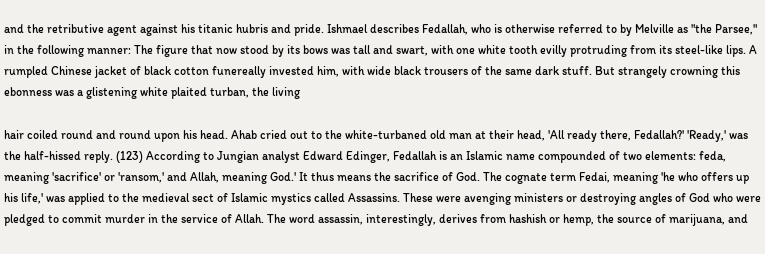and the retributive agent against his titanic hubris and pride. Ishmael describes Fedallah, who is otherwise referred to by Melville as "the Parsee," in the following manner: The figure that now stood by its bows was tall and swart, with one white tooth evilly protruding from its steel-like lips. A rumpled Chinese jacket of black cotton funereally invested him, with wide black trousers of the same dark stuff. But strangely crowning this ebonness was a glistening white plaited turban, the living

hair coiled round and round upon his head. Ahab cried out to the white-turbaned old man at their head, 'All ready there, Fedallah?' 'Ready,' was the half-hissed reply. (123) According to Jungian analyst Edward Edinger, Fedallah is an Islamic name compounded of two elements: feda, meaning 'sacrifice' or 'ransom,' and Allah, meaning God.' It thus means the sacrifice of God. The cognate term Fedai, meaning 'he who offers up his life,' was applied to the medieval sect of Islamic mystics called Assassins. These were avenging ministers or destroying angles of God who were pledged to commit murder in the service of Allah. The word assassin, interestingly, derives from hashish or hemp, the source of marijuana, and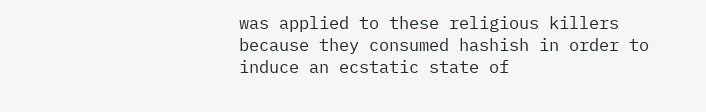was applied to these religious killers because they consumed hashish in order to induce an ecstatic state of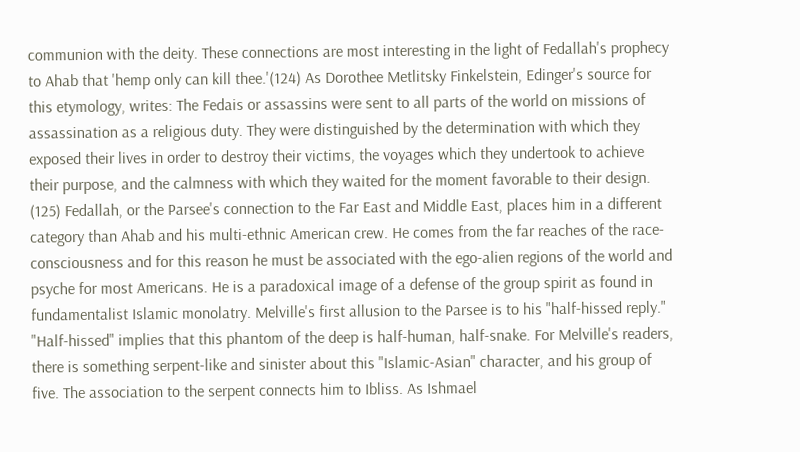communion with the deity. These connections are most interesting in the light of Fedallah's prophecy to Ahab that 'hemp only can kill thee.'(124) As Dorothee Metlitsky Finkelstein, Edinger's source for this etymology, writes: The Fedais or assassins were sent to all parts of the world on missions of assassination as a religious duty. They were distinguished by the determination with which they exposed their lives in order to destroy their victims, the voyages which they undertook to achieve their purpose, and the calmness with which they waited for the moment favorable to their design. (125) Fedallah, or the Parsee's connection to the Far East and Middle East, places him in a different category than Ahab and his multi-ethnic American crew. He comes from the far reaches of the race-consciousness and for this reason he must be associated with the ego-alien regions of the world and psyche for most Americans. He is a paradoxical image of a defense of the group spirit as found in fundamentalist Islamic monolatry. Melville's first allusion to the Parsee is to his "half-hissed reply." "Half-hissed" implies that this phantom of the deep is half-human, half-snake. For Melville's readers, there is something serpent-like and sinister about this "Islamic-Asian" character, and his group of five. The association to the serpent connects him to Ibliss. As Ishmael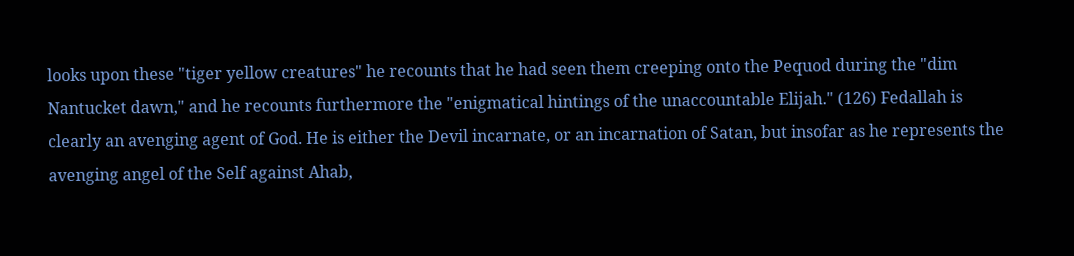looks upon these "tiger yellow creatures" he recounts that he had seen them creeping onto the Pequod during the "dim Nantucket dawn," and he recounts furthermore the "enigmatical hintings of the unaccountable Elijah." (126) Fedallah is clearly an avenging agent of God. He is either the Devil incarnate, or an incarnation of Satan, but insofar as he represents the avenging angel of the Self against Ahab,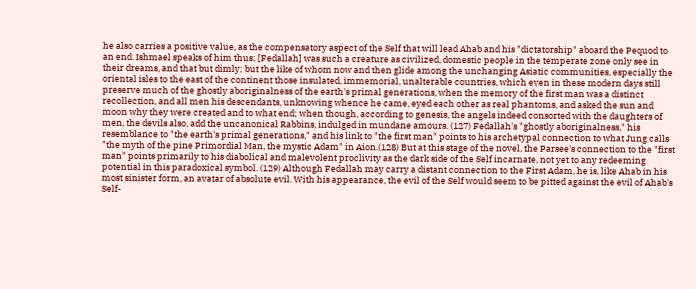he also carries a positive value, as the compensatory aspect of the Self that will lead Ahab and his "dictatorship" aboard the Pequod to an end. Ishmael speaks of him thus: [Fedallah] was such a creature as civilized, domestic people in the temperate zone only see in their dreams, and that but dimly; but the like of whom now and then glide among the unchanging Asiatic communities, especially the oriental isles to the east of the continent those insulated, immemorial, unalterable countries, which even in these modern days still preserve much of the ghostly aboriginalness of the earth's primal generations, when the memory of the first man was a distinct recollection, and all men his descendants, unknowing whence he came, eyed each other as real phantoms, and asked the sun and moon why they were created and to what end; when though, according to genesis, the angels indeed consorted with the daughters of men, the devils also, add the uncanonical Rabbins, indulged in mundane amours. (127) Fedallah's "ghostly aboriginalness," his resemblance to "the earth's primal generations," and his link to "the first man" points to his archetypal connection to what Jung calls "the myth of the pine Primordial Man, the mystic Adam" in Aion.(128) But at this stage of the novel, the Parsee's connection to the "first man" points primarily to his diabolical and malevolent proclivity as the dark side of the Self incarnate, not yet to any redeeming potential in this paradoxical symbol. (129) Although Fedallah may carry a distant connection to the First Adam, he is, like Ahab in his most sinister form, an avatar of absolute evil. With his appearance, the evil of the Self would seem to be pitted against the evil of Ahab's Self-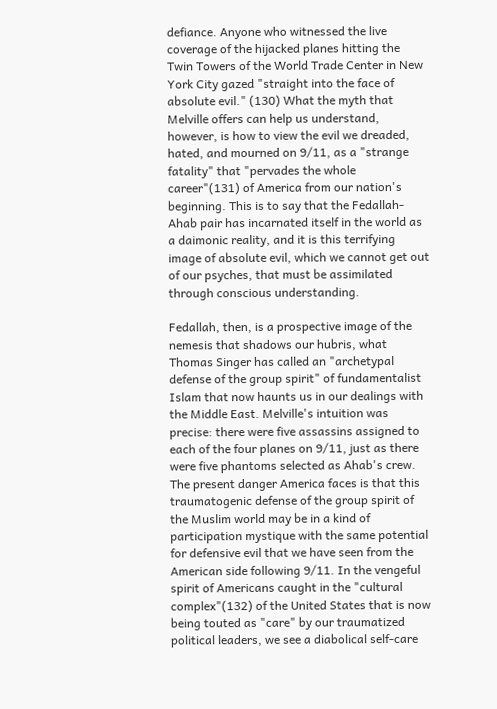defiance. Anyone who witnessed the live coverage of the hijacked planes hitting the Twin Towers of the World Trade Center in New York City gazed "straight into the face of absolute evil." (130) What the myth that Melville offers can help us understand, however, is how to view the evil we dreaded, hated, and mourned on 9/11, as a "strange fatality" that "pervades the whole career"(131) of America from our nation's beginning. This is to say that the Fedallah-Ahab pair has incarnated itself in the world as a daimonic reality, and it is this terrifying image of absolute evil, which we cannot get out of our psyches, that must be assimilated through conscious understanding.

Fedallah, then, is a prospective image of the nemesis that shadows our hubris, what Thomas Singer has called an "archetypal defense of the group spirit" of fundamentalist Islam that now haunts us in our dealings with the Middle East. Melville's intuition was precise: there were five assassins assigned to each of the four planes on 9/11, just as there were five phantoms selected as Ahab's crew. The present danger America faces is that this traumatogenic defense of the group spirit of the Muslim world may be in a kind of participation mystique with the same potential for defensive evil that we have seen from the American side following 9/11. In the vengeful spirit of Americans caught in the "cultural complex"(132) of the United States that is now being touted as "care" by our traumatized political leaders, we see a diabolical self-care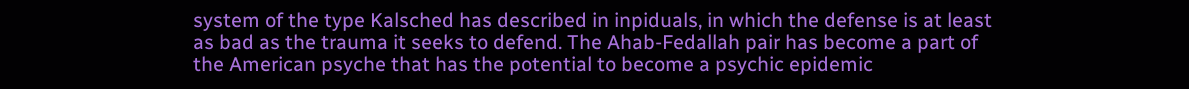system of the type Kalsched has described in inpiduals, in which the defense is at least as bad as the trauma it seeks to defend. The Ahab-Fedallah pair has become a part of the American psyche that has the potential to become a psychic epidemic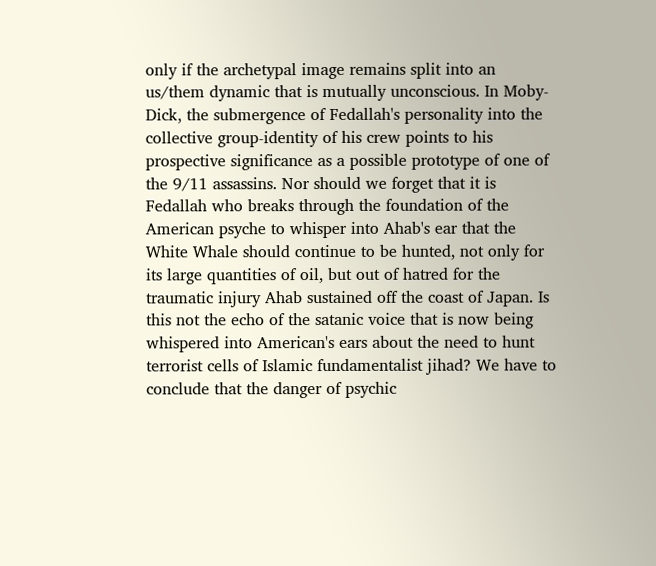only if the archetypal image remains split into an us/them dynamic that is mutually unconscious. In Moby-Dick, the submergence of Fedallah's personality into the collective group-identity of his crew points to his prospective significance as a possible prototype of one of the 9/11 assassins. Nor should we forget that it is Fedallah who breaks through the foundation of the American psyche to whisper into Ahab's ear that the White Whale should continue to be hunted, not only for its large quantities of oil, but out of hatred for the traumatic injury Ahab sustained off the coast of Japan. Is this not the echo of the satanic voice that is now being whispered into American's ears about the need to hunt terrorist cells of Islamic fundamentalist jihad? We have to conclude that the danger of psychic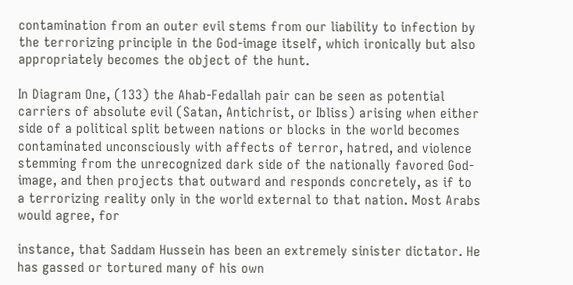contamination from an outer evil stems from our liability to infection by the terrorizing principle in the God-image itself, which ironically but also appropriately becomes the object of the hunt.

In Diagram One, (133) the Ahab-Fedallah pair can be seen as potential carriers of absolute evil (Satan, Antichrist, or Ibliss) arising when either side of a political split between nations or blocks in the world becomes contaminated unconsciously with affects of terror, hatred, and violence stemming from the unrecognized dark side of the nationally favored God-image, and then projects that outward and responds concretely, as if to a terrorizing reality only in the world external to that nation. Most Arabs would agree, for

instance, that Saddam Hussein has been an extremely sinister dictator. He has gassed or tortured many of his own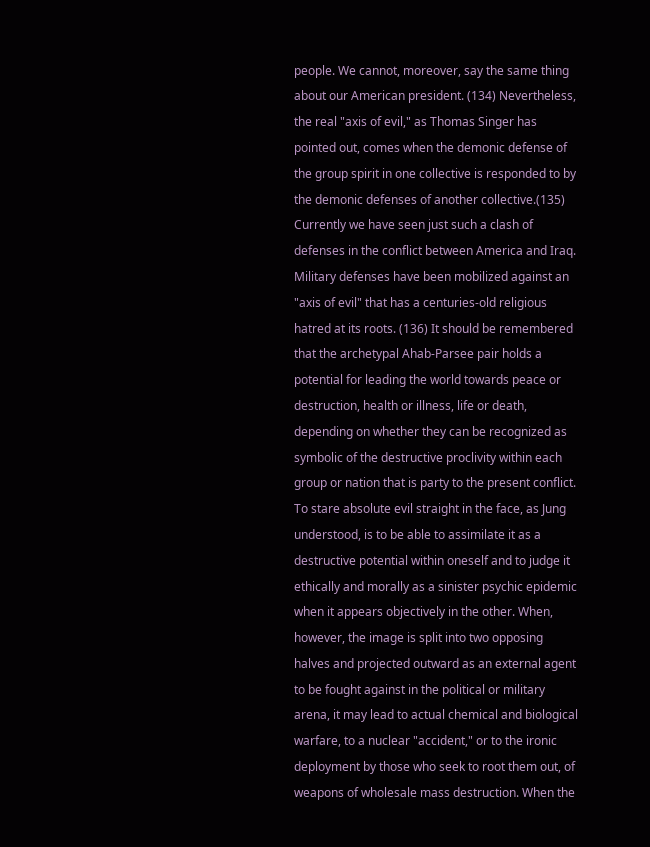people. We cannot, moreover, say the same thing about our American president. (134) Nevertheless, the real "axis of evil," as Thomas Singer has pointed out, comes when the demonic defense of the group spirit in one collective is responded to by the demonic defenses of another collective.(135) Currently we have seen just such a clash of defenses in the conflict between America and Iraq. Military defenses have been mobilized against an "axis of evil" that has a centuries-old religious hatred at its roots. (136) It should be remembered that the archetypal Ahab-Parsee pair holds a potential for leading the world towards peace or destruction, health or illness, life or death, depending on whether they can be recognized as symbolic of the destructive proclivity within each group or nation that is party to the present conflict. To stare absolute evil straight in the face, as Jung understood, is to be able to assimilate it as a destructive potential within oneself and to judge it ethically and morally as a sinister psychic epidemic when it appears objectively in the other. When, however, the image is split into two opposing halves and projected outward as an external agent to be fought against in the political or military arena, it may lead to actual chemical and biological warfare, to a nuclear "accident," or to the ironic deployment by those who seek to root them out, of weapons of wholesale mass destruction. When the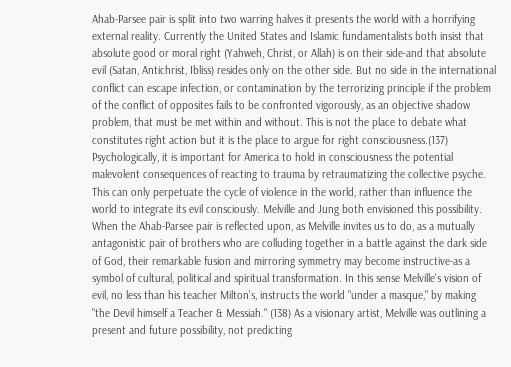Ahab-Parsee pair is split into two warring halves it presents the world with a horrifying external reality. Currently the United States and Islamic fundamentalists both insist that absolute good or moral right (Yahweh, Christ, or Allah) is on their side-and that absolute evil (Satan, Antichrist, Ibliss) resides only on the other side. But no side in the international conflict can escape infection, or contamination by the terrorizing principle if the problem of the conflict of opposites fails to be confronted vigorously, as an objective shadow problem, that must be met within and without. This is not the place to debate what constitutes right action but it is the place to argue for right consciousness.(137) Psychologically, it is important for America to hold in consciousness the potential malevolent consequences of reacting to trauma by retraumatizing the collective psyche. This can only perpetuate the cycle of violence in the world, rather than influence the world to integrate its evil consciously. Melville and Jung both envisioned this possibility. When the Ahab-Parsee pair is reflected upon, as Melville invites us to do, as a mutually antagonistic pair of brothers who are colluding together in a battle against the dark side of God, their remarkable fusion and mirroring symmetry may become instructive-as a symbol of cultural, political and spiritual transformation. In this sense Melville's vision of evil, no less than his teacher Milton's, instructs the world "under a masque," by making "the Devil himself a Teacher & Messiah." (138) As a visionary artist, Melville was outlining a present and future possibility, not predicting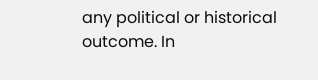any political or historical outcome. In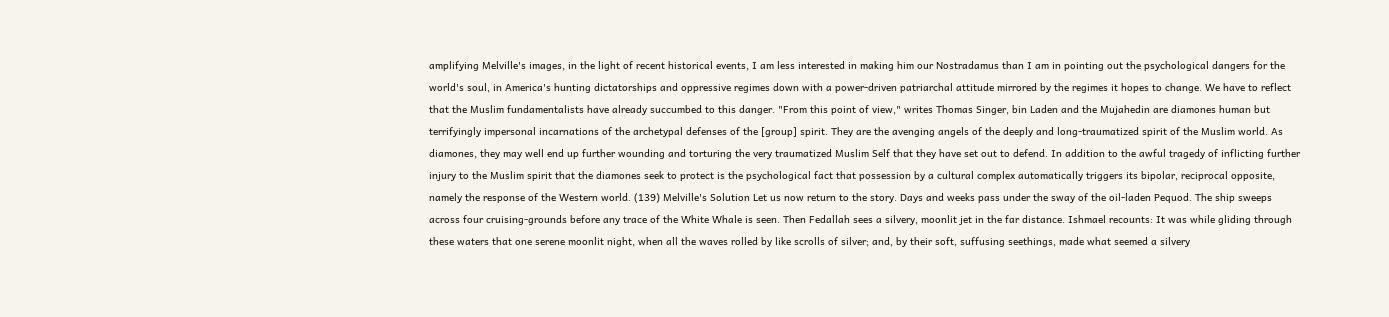amplifying Melville's images, in the light of recent historical events, I am less interested in making him our Nostradamus than I am in pointing out the psychological dangers for the world's soul, in America's hunting dictatorships and oppressive regimes down with a power-driven patriarchal attitude mirrored by the regimes it hopes to change. We have to reflect that the Muslim fundamentalists have already succumbed to this danger. "From this point of view," writes Thomas Singer, bin Laden and the Mujahedin are diamones human but terrifyingly impersonal incarnations of the archetypal defenses of the [group] spirit. They are the avenging angels of the deeply and long-traumatized spirit of the Muslim world. As diamones, they may well end up further wounding and torturing the very traumatized Muslim Self that they have set out to defend. In addition to the awful tragedy of inflicting further injury to the Muslim spirit that the diamones seek to protect is the psychological fact that possession by a cultural complex automatically triggers its bipolar, reciprocal opposite, namely the response of the Western world. (139) Melville's Solution Let us now return to the story. Days and weeks pass under the sway of the oil-laden Pequod. The ship sweeps across four cruising-grounds before any trace of the White Whale is seen. Then Fedallah sees a silvery, moonlit jet in the far distance. Ishmael recounts: It was while gliding through these waters that one serene moonlit night, when all the waves rolled by like scrolls of silver; and, by their soft, suffusing seethings, made what seemed a silvery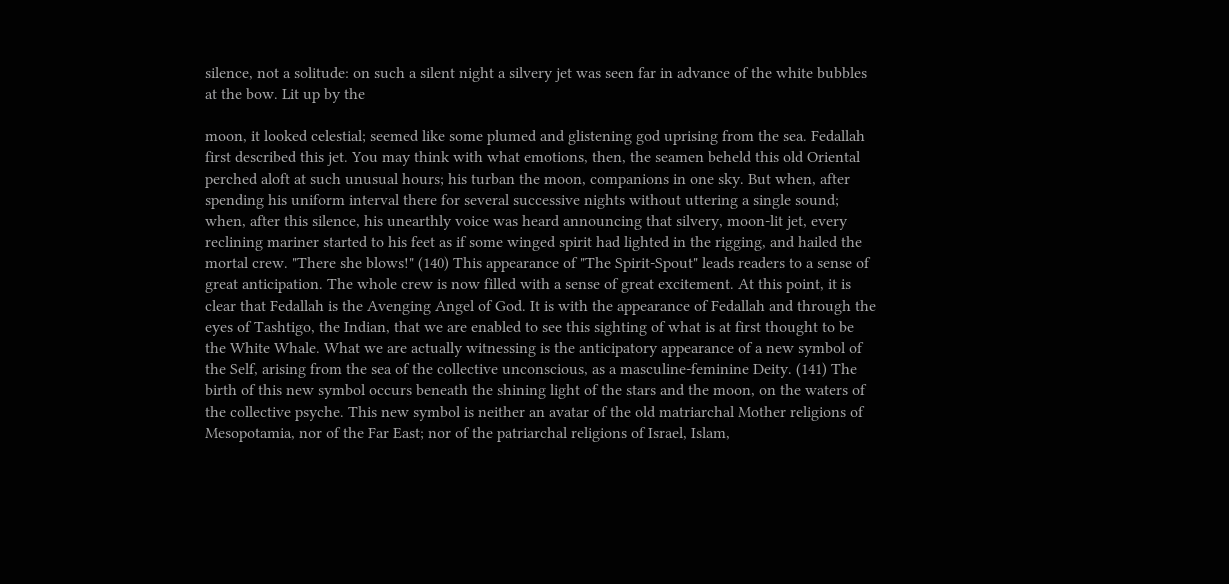silence, not a solitude: on such a silent night a silvery jet was seen far in advance of the white bubbles at the bow. Lit up by the

moon, it looked celestial; seemed like some plumed and glistening god uprising from the sea. Fedallah first described this jet. You may think with what emotions, then, the seamen beheld this old Oriental perched aloft at such unusual hours; his turban the moon, companions in one sky. But when, after spending his uniform interval there for several successive nights without uttering a single sound; when, after this silence, his unearthly voice was heard announcing that silvery, moon-lit jet, every reclining mariner started to his feet as if some winged spirit had lighted in the rigging, and hailed the mortal crew. "There she blows!" (140) This appearance of "The Spirit-Spout" leads readers to a sense of great anticipation. The whole crew is now filled with a sense of great excitement. At this point, it is clear that Fedallah is the Avenging Angel of God. It is with the appearance of Fedallah and through the eyes of Tashtigo, the Indian, that we are enabled to see this sighting of what is at first thought to be the White Whale. What we are actually witnessing is the anticipatory appearance of a new symbol of the Self, arising from the sea of the collective unconscious, as a masculine-feminine Deity. (141) The birth of this new symbol occurs beneath the shining light of the stars and the moon, on the waters of the collective psyche. This new symbol is neither an avatar of the old matriarchal Mother religions of Mesopotamia, nor of the Far East; nor of the patriarchal religions of Israel, Islam,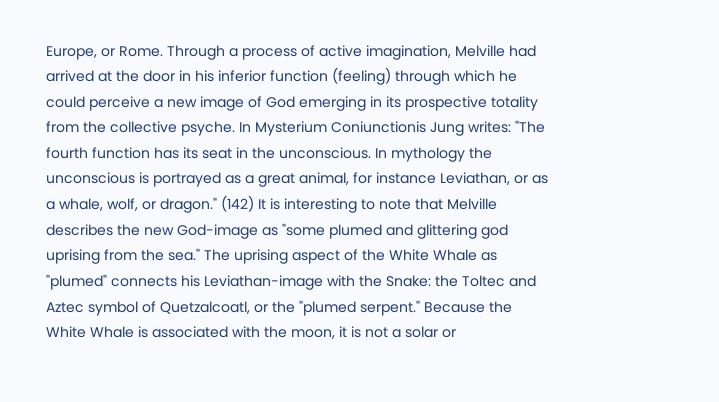Europe, or Rome. Through a process of active imagination, Melville had arrived at the door in his inferior function (feeling) through which he could perceive a new image of God emerging in its prospective totality from the collective psyche. In Mysterium Coniunctionis Jung writes: "The fourth function has its seat in the unconscious. In mythology the unconscious is portrayed as a great animal, for instance Leviathan, or as a whale, wolf, or dragon." (142) It is interesting to note that Melville describes the new God-image as "some plumed and glittering god uprising from the sea." The uprising aspect of the White Whale as "plumed" connects his Leviathan-image with the Snake: the Toltec and Aztec symbol of Quetzalcoatl, or the "plumed serpent." Because the White Whale is associated with the moon, it is not a solar or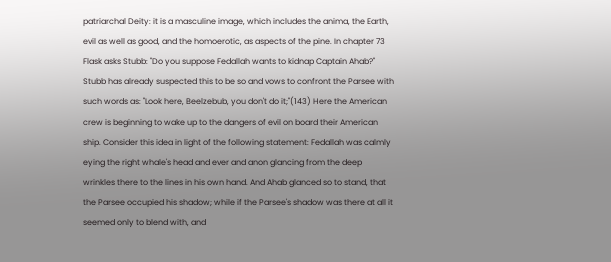patriarchal Deity: it is a masculine image, which includes the anima, the Earth, evil as well as good, and the homoerotic, as aspects of the pine. In chapter 73 Flask asks Stubb: "Do you suppose Fedallah wants to kidnap Captain Ahab?" Stubb has already suspected this to be so and vows to confront the Parsee with such words as: "Look here, Beelzebub, you don't do it;"(143) Here the American crew is beginning to wake up to the dangers of evil on board their American ship. Consider this idea in light of the following statement: Fedallah was calmly eying the right whale's head and ever and anon glancing from the deep wrinkles there to the lines in his own hand. And Ahab glanced so to stand, that the Parsee occupied his shadow; while if the Parsee's shadow was there at all it seemed only to blend with, and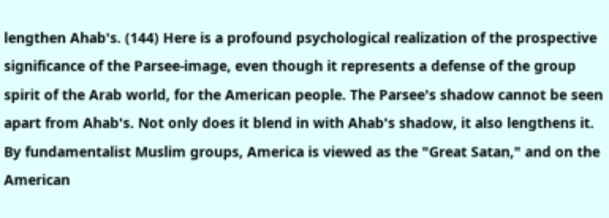lengthen Ahab's. (144) Here is a profound psychological realization of the prospective significance of the Parsee-image, even though it represents a defense of the group spirit of the Arab world, for the American people. The Parsee's shadow cannot be seen apart from Ahab's. Not only does it blend in with Ahab's shadow, it also lengthens it. By fundamentalist Muslim groups, America is viewed as the "Great Satan," and on the American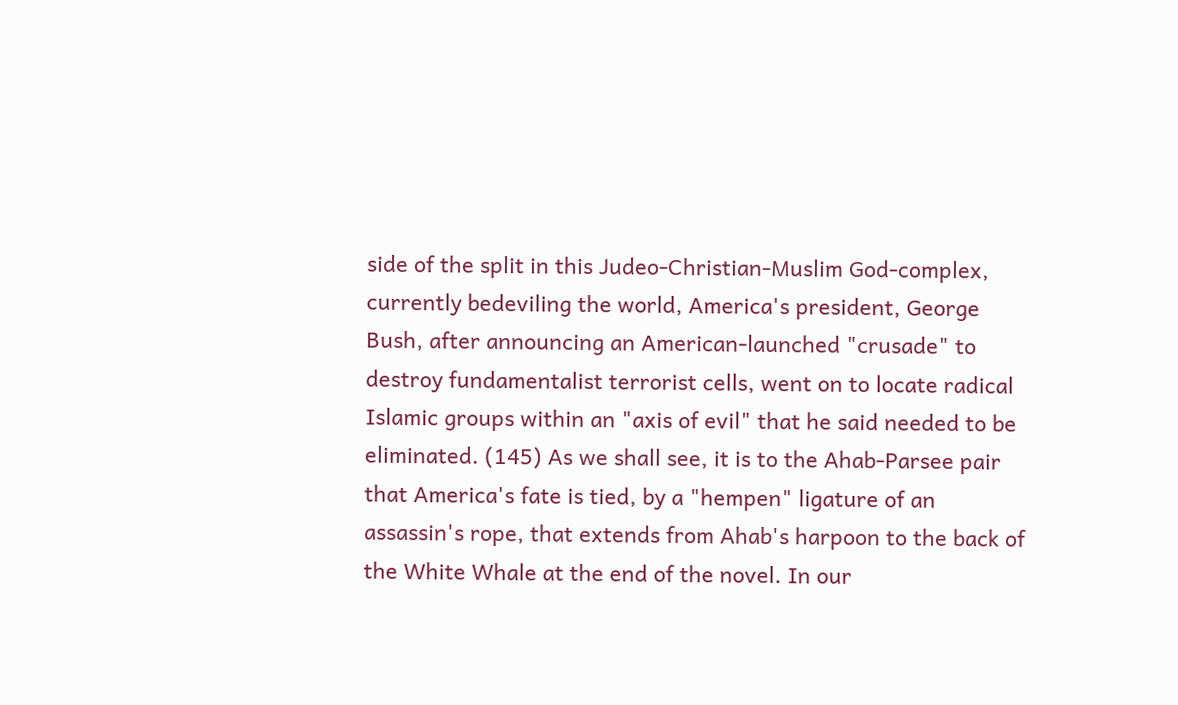side of the split in this Judeo-Christian-Muslim God-complex, currently bedeviling the world, America's president, George Bush, after announcing an American-launched "crusade" to destroy fundamentalist terrorist cells, went on to locate radical Islamic groups within an "axis of evil" that he said needed to be eliminated. (145) As we shall see, it is to the Ahab-Parsee pair that America's fate is tied, by a "hempen" ligature of an assassin's rope, that extends from Ahab's harpoon to the back of the White Whale at the end of the novel. In our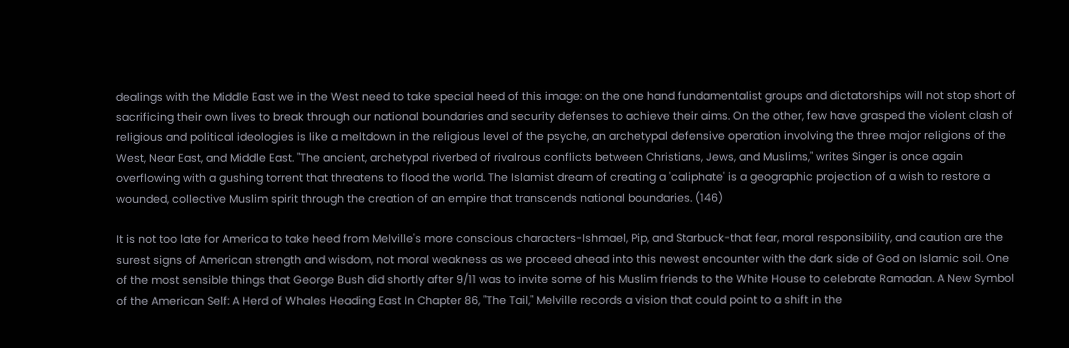dealings with the Middle East we in the West need to take special heed of this image: on the one hand fundamentalist groups and dictatorships will not stop short of sacrificing their own lives to break through our national boundaries and security defenses to achieve their aims. On the other, few have grasped the violent clash of religious and political ideologies is like a meltdown in the religious level of the psyche, an archetypal defensive operation involving the three major religions of the West, Near East, and Middle East. "The ancient, archetypal riverbed of rivalrous conflicts between Christians, Jews, and Muslims," writes Singer is once again overflowing with a gushing torrent that threatens to flood the world. The Islamist dream of creating a 'caliphate' is a geographic projection of a wish to restore a wounded, collective Muslim spirit through the creation of an empire that transcends national boundaries. (146)

It is not too late for America to take heed from Melville's more conscious characters-Ishmael, Pip, and Starbuck-that fear, moral responsibility, and caution are the surest signs of American strength and wisdom, not moral weakness as we proceed ahead into this newest encounter with the dark side of God on Islamic soil. One of the most sensible things that George Bush did shortly after 9/11 was to invite some of his Muslim friends to the White House to celebrate Ramadan. A New Symbol of the American Self: A Herd of Whales Heading East In Chapter 86, "The Tail," Melville records a vision that could point to a shift in the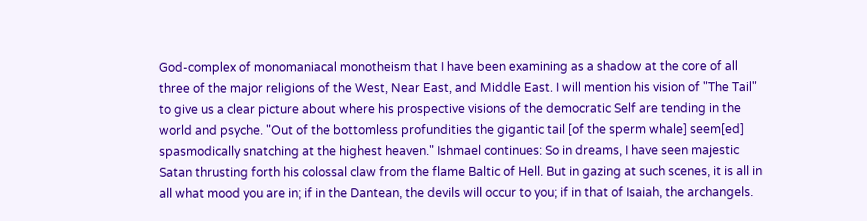God-complex of monomaniacal monotheism that I have been examining as a shadow at the core of all three of the major religions of the West, Near East, and Middle East. I will mention his vision of "The Tail" to give us a clear picture about where his prospective visions of the democratic Self are tending in the world and psyche. "Out of the bottomless profundities the gigantic tail [of the sperm whale] seem[ed] spasmodically snatching at the highest heaven." Ishmael continues: So in dreams, I have seen majestic Satan thrusting forth his colossal claw from the flame Baltic of Hell. But in gazing at such scenes, it is all in all what mood you are in; if in the Dantean, the devils will occur to you; if in that of Isaiah, the archangels.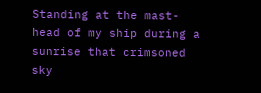Standing at the mast-head of my ship during a sunrise that crimsoned sky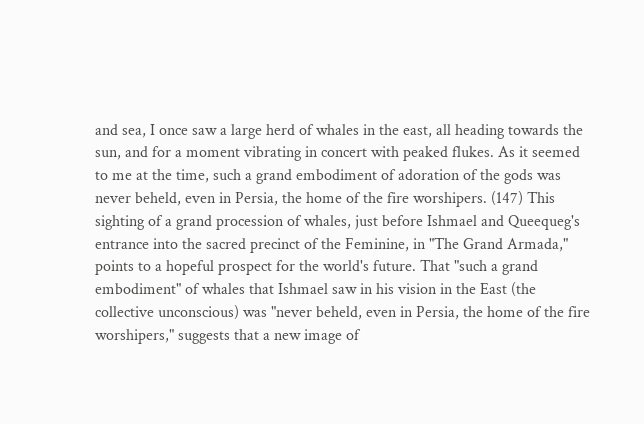and sea, I once saw a large herd of whales in the east, all heading towards the sun, and for a moment vibrating in concert with peaked flukes. As it seemed to me at the time, such a grand embodiment of adoration of the gods was never beheld, even in Persia, the home of the fire worshipers. (147) This sighting of a grand procession of whales, just before Ishmael and Queequeg's entrance into the sacred precinct of the Feminine, in "The Grand Armada," points to a hopeful prospect for the world's future. That "such a grand embodiment" of whales that Ishmael saw in his vision in the East (the collective unconscious) was "never beheld, even in Persia, the home of the fire worshipers," suggests that a new image of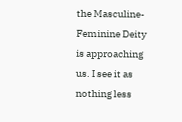the Masculine-Feminine Deity is approaching us. I see it as nothing less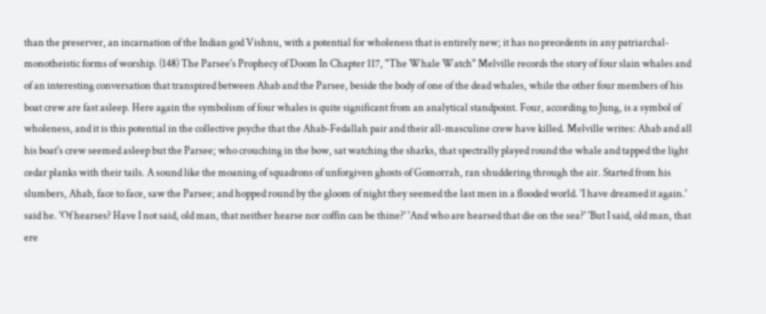than the preserver, an incarnation of the Indian god Vishnu, with a potential for wholeness that is entirely new; it has no precedents in any patriarchal-monotheistic forms of worship. (148) The Parsee's Prophecy of Doom In Chapter 117, "The Whale Watch" Melville records the story of four slain whales and of an interesting conversation that transpired between Ahab and the Parsee, beside the body of one of the dead whales, while the other four members of his boat crew are fast asleep. Here again the symbolism of four whales is quite significant from an analytical standpoint. Four, according to Jung, is a symbol of wholeness, and it is this potential in the collective psyche that the Ahab-Fedallah pair and their all-masculine crew have killed. Melville writes: Ahab and all his boat's crew seemed asleep but the Parsee; who crouching in the bow, sat watching the sharks, that spectrally played round the whale and tapped the light cedar planks with their tails. A sound like the moaning of squadrons of unforgiven ghosts of Gomorrah, ran shuddering through the air. Started from his slumbers, Ahab, face to face, saw the Parsee; and hopped round by the gloom of night they seemed the last men in a flooded world. 'I have dreamed it again.' said he. 'Of hearses? Have I not said, old man, that neither hearse nor coffin can be thine?' 'And who are hearsed that die on the sea?' 'But I said, old man, that ere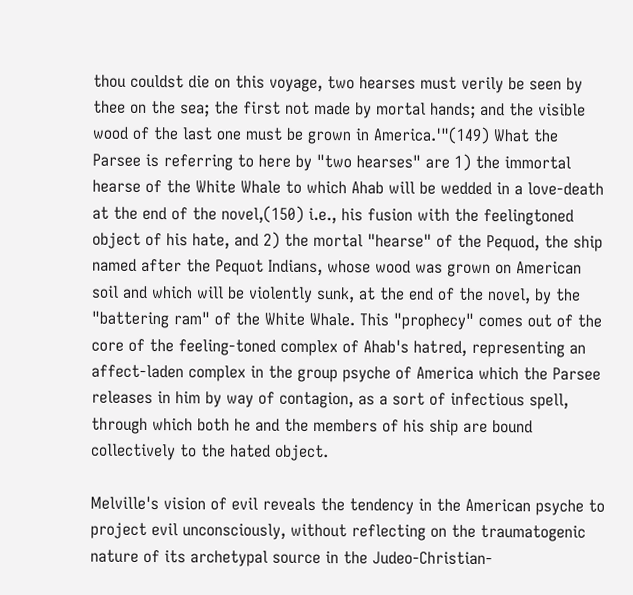thou couldst die on this voyage, two hearses must verily be seen by thee on the sea; the first not made by mortal hands; and the visible wood of the last one must be grown in America.'"(149) What the Parsee is referring to here by "two hearses" are 1) the immortal hearse of the White Whale to which Ahab will be wedded in a love-death at the end of the novel,(150) i.e., his fusion with the feelingtoned object of his hate, and 2) the mortal "hearse" of the Pequod, the ship named after the Pequot Indians, whose wood was grown on American soil and which will be violently sunk, at the end of the novel, by the "battering ram" of the White Whale. This "prophecy" comes out of the core of the feeling-toned complex of Ahab's hatred, representing an affect-laden complex in the group psyche of America which the Parsee releases in him by way of contagion, as a sort of infectious spell, through which both he and the members of his ship are bound collectively to the hated object.

Melville's vision of evil reveals the tendency in the American psyche to project evil unconsciously, without reflecting on the traumatogenic nature of its archetypal source in the Judeo-Christian-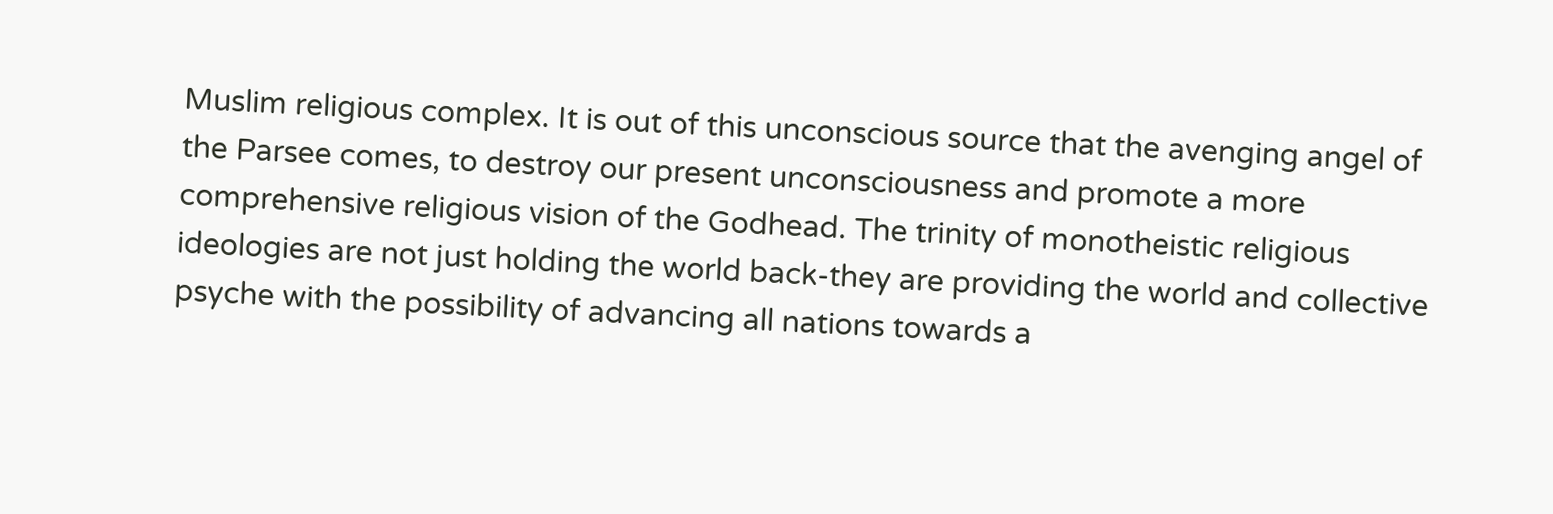Muslim religious complex. It is out of this unconscious source that the avenging angel of the Parsee comes, to destroy our present unconsciousness and promote a more comprehensive religious vision of the Godhead. The trinity of monotheistic religious ideologies are not just holding the world back-they are providing the world and collective psyche with the possibility of advancing all nations towards a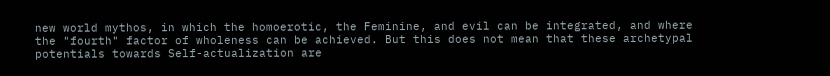new world mythos, in which the homoerotic, the Feminine, and evil can be integrated, and where the "fourth" factor of wholeness can be achieved. But this does not mean that these archetypal potentials towards Self-actualization are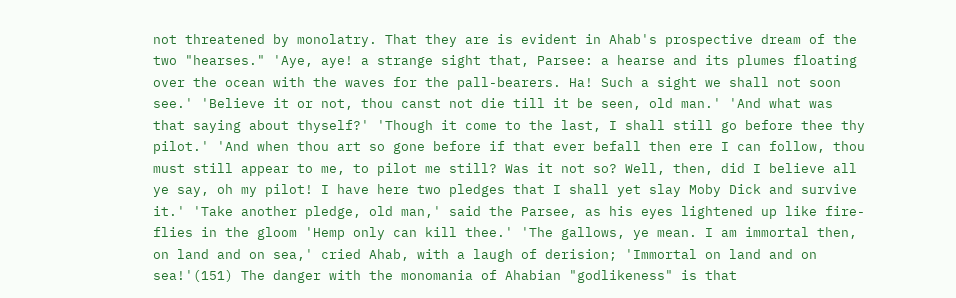not threatened by monolatry. That they are is evident in Ahab's prospective dream of the two "hearses." 'Aye, aye! a strange sight that, Parsee: a hearse and its plumes floating over the ocean with the waves for the pall-bearers. Ha! Such a sight we shall not soon see.' 'Believe it or not, thou canst not die till it be seen, old man.' 'And what was that saying about thyself?' 'Though it come to the last, I shall still go before thee thy pilot.' 'And when thou art so gone before if that ever befall then ere I can follow, thou must still appear to me, to pilot me still? Was it not so? Well, then, did I believe all ye say, oh my pilot! I have here two pledges that I shall yet slay Moby Dick and survive it.' 'Take another pledge, old man,' said the Parsee, as his eyes lightened up like fire-flies in the gloom 'Hemp only can kill thee.' 'The gallows, ye mean. I am immortal then, on land and on sea,' cried Ahab, with a laugh of derision; 'Immortal on land and on sea!'(151) The danger with the monomania of Ahabian "godlikeness" is that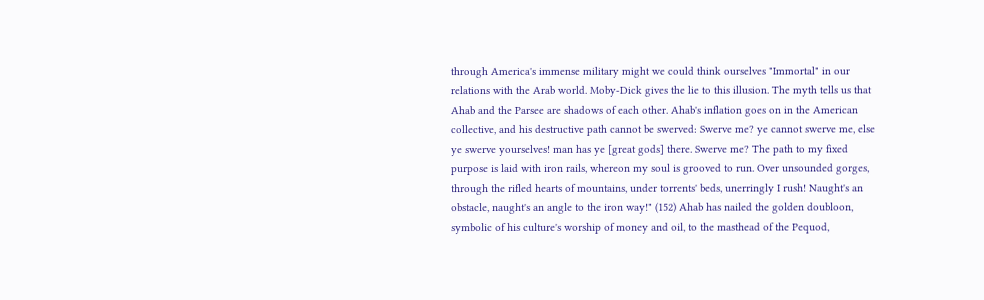through America's immense military might we could think ourselves "Immortal" in our relations with the Arab world. Moby-Dick gives the lie to this illusion. The myth tells us that Ahab and the Parsee are shadows of each other. Ahab's inflation goes on in the American collective, and his destructive path cannot be swerved: Swerve me? ye cannot swerve me, else ye swerve yourselves! man has ye [great gods] there. Swerve me? The path to my fixed purpose is laid with iron rails, whereon my soul is grooved to run. Over unsounded gorges, through the rifled hearts of mountains, under torrents' beds, unerringly I rush! Naught's an obstacle, naught's an angle to the iron way!" (152) Ahab has nailed the golden doubloon, symbolic of his culture's worship of money and oil, to the masthead of the Pequod,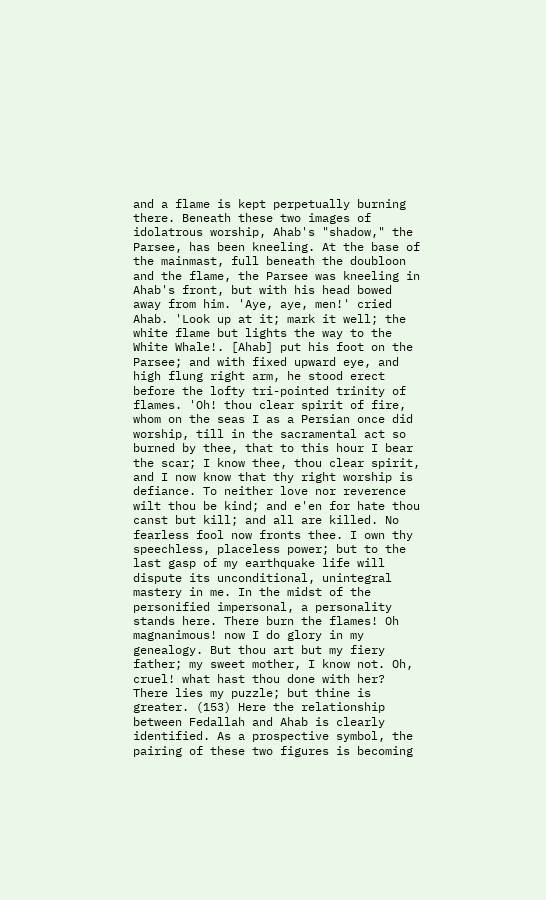and a flame is kept perpetually burning there. Beneath these two images of idolatrous worship, Ahab's "shadow," the Parsee, has been kneeling. At the base of the mainmast, full beneath the doubloon and the flame, the Parsee was kneeling in Ahab's front, but with his head bowed away from him. 'Aye, aye, men!' cried Ahab. 'Look up at it; mark it well; the white flame but lights the way to the White Whale!. [Ahab] put his foot on the Parsee; and with fixed upward eye, and high flung right arm, he stood erect before the lofty tri-pointed trinity of flames. 'Oh! thou clear spirit of fire, whom on the seas I as a Persian once did worship, till in the sacramental act so burned by thee, that to this hour I bear the scar; I know thee, thou clear spirit, and I now know that thy right worship is defiance. To neither love nor reverence wilt thou be kind; and e'en for hate thou canst but kill; and all are killed. No fearless fool now fronts thee. I own thy speechless, placeless power; but to the last gasp of my earthquake life will dispute its unconditional, unintegral mastery in me. In the midst of the personified impersonal, a personality stands here. There burn the flames! Oh magnanimous! now I do glory in my genealogy. But thou art but my fiery father; my sweet mother, I know not. Oh, cruel! what hast thou done with her? There lies my puzzle; but thine is greater. (153) Here the relationship between Fedallah and Ahab is clearly identified. As a prospective symbol, the pairing of these two figures is becoming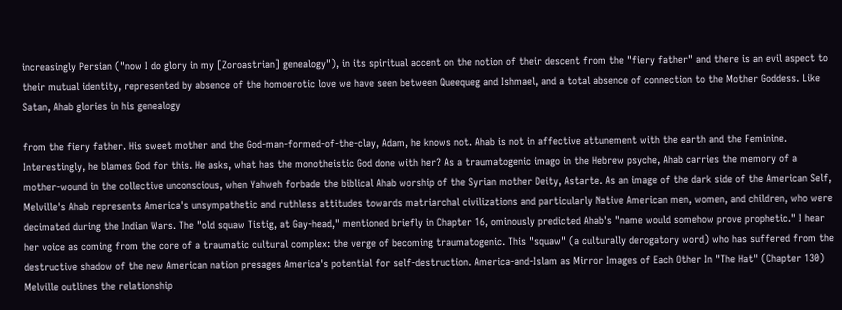increasingly Persian ("now I do glory in my [Zoroastrian] genealogy"), in its spiritual accent on the notion of their descent from the "fiery father" and there is an evil aspect to their mutual identity, represented by absence of the homoerotic love we have seen between Queequeg and Ishmael, and a total absence of connection to the Mother Goddess. Like Satan, Ahab glories in his genealogy

from the fiery father. His sweet mother and the God-man-formed-of-the-clay, Adam, he knows not. Ahab is not in affective attunement with the earth and the Feminine. Interestingly, he blames God for this. He asks, what has the monotheistic God done with her? As a traumatogenic imago in the Hebrew psyche, Ahab carries the memory of a mother-wound in the collective unconscious, when Yahweh forbade the biblical Ahab worship of the Syrian mother Deity, Astarte. As an image of the dark side of the American Self, Melville's Ahab represents America's unsympathetic and ruthless attitudes towards matriarchal civilizations and particularly Native American men, women, and children, who were decimated during the Indian Wars. The "old squaw Tistig, at Gay-head," mentioned briefly in Chapter 16, ominously predicted Ahab's "name would somehow prove prophetic." I hear her voice as coming from the core of a traumatic cultural complex: the verge of becoming traumatogenic. This "squaw" (a culturally derogatory word) who has suffered from the destructive shadow of the new American nation presages America's potential for self-destruction. America-and-Islam as Mirror Images of Each Other In "The Hat" (Chapter 130) Melville outlines the relationship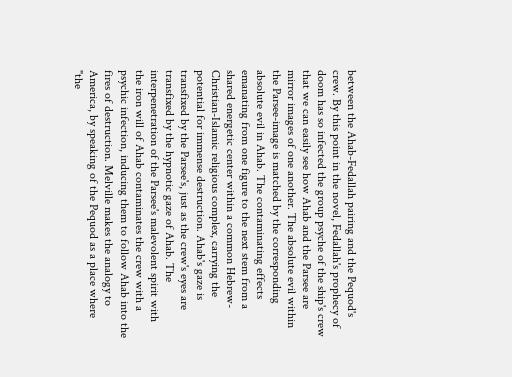between the Ahab-Fedallah pairing and the Pequod's crew. By this point in the novel, Fedallah's prophecy of doom has so infected the group psyche of the ship's crew that we can easily see how Ahab and the Parsee are mirror images of one another. The absolute evil within the Parsee-image is matched by the corresponding absolute evil in Ahab. The contaminating effects emanating from one figure to the next stem from a shared energetic center within a common Hebrew-Christian-Islamic religious complex, carrying the potential for immense destruction. Ahab's gaze is transfixed by the Parsee's, just as the crew's eyes are transfixed by the hypnotic gaze of Ahab. The interpenetration of the Parsee's malevolent spirit with the iron will of Ahab contaminates the crew with a psychic infection, inducing them to follow Ahab into the fires of destruction. Melville makes the analogy to America, by speaking of the Pequod as a place where "the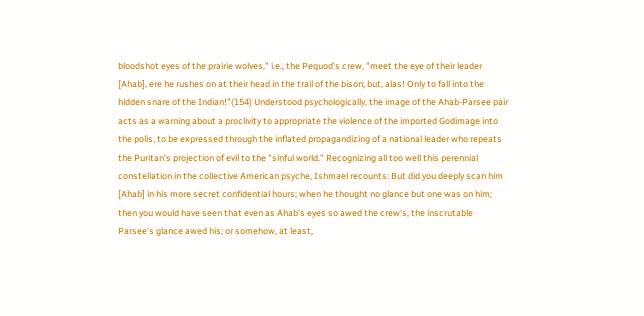bloodshot eyes of the prairie wolves," i.e., the Pequod's crew, "meet the eye of their leader [Ahab], ere he rushes on at their head in the trail of the bison; but, alas! Only to fall into the hidden snare of the Indian!"(154) Understood psychologically, the image of the Ahab-Parsee pair acts as a warning about a proclivity to appropriate the violence of the imported Godimage into the polis, to be expressed through the inflated propagandizing of a national leader who repeats the Puritan's projection of evil to the "sinful world." Recognizing all too well this perennial constellation in the collective American psyche, Ishmael recounts: But did you deeply scan him [Ahab] in his more secret confidential hours; when he thought no glance but one was on him; then you would have seen that even as Ahab's eyes so awed the crew's, the inscrutable Parsee's glance awed his; or somehow, at least,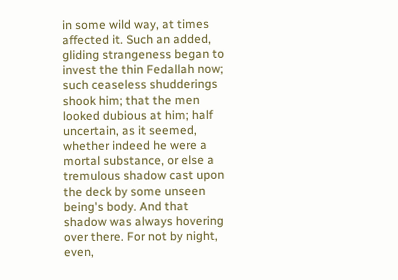in some wild way, at times affected it. Such an added, gliding strangeness began to invest the thin Fedallah now; such ceaseless shudderings shook him; that the men looked dubious at him; half uncertain, as it seemed, whether indeed he were a mortal substance, or else a tremulous shadow cast upon the deck by some unseen being's body. And that shadow was always hovering over there. For not by night, even,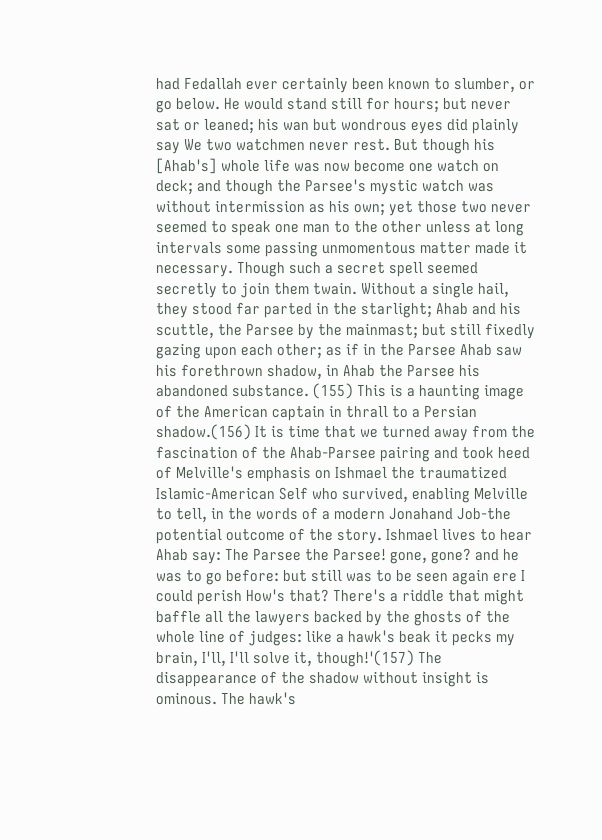had Fedallah ever certainly been known to slumber, or go below. He would stand still for hours; but never sat or leaned; his wan but wondrous eyes did plainly say We two watchmen never rest. But though his [Ahab's] whole life was now become one watch on deck; and though the Parsee's mystic watch was without intermission as his own; yet those two never seemed to speak one man to the other unless at long intervals some passing unmomentous matter made it necessary. Though such a secret spell seemed secretly to join them twain. Without a single hail, they stood far parted in the starlight; Ahab and his scuttle, the Parsee by the mainmast; but still fixedly gazing upon each other; as if in the Parsee Ahab saw his forethrown shadow, in Ahab the Parsee his abandoned substance. (155) This is a haunting image of the American captain in thrall to a Persian shadow.(156) It is time that we turned away from the fascination of the Ahab-Parsee pairing and took heed of Melville's emphasis on Ishmael the traumatized Islamic-American Self who survived, enabling Melville to tell, in the words of a modern Jonahand Job-the potential outcome of the story. Ishmael lives to hear Ahab say: The Parsee the Parsee! gone, gone? and he was to go before: but still was to be seen again ere I could perish How's that? There's a riddle that might baffle all the lawyers backed by the ghosts of the whole line of judges: like a hawk's beak it pecks my brain, I'll, I'll solve it, though!'(157) The disappearance of the shadow without insight is ominous. The hawk's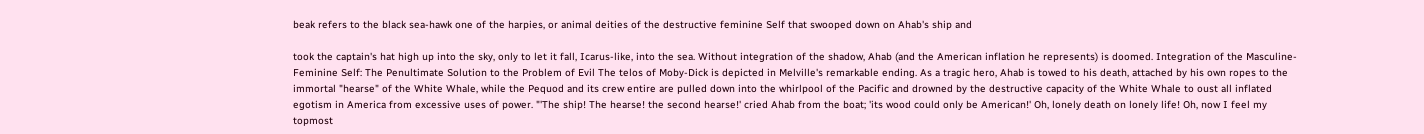beak refers to the black sea-hawk one of the harpies, or animal deities of the destructive feminine Self that swooped down on Ahab's ship and

took the captain's hat high up into the sky, only to let it fall, Icarus-like, into the sea. Without integration of the shadow, Ahab (and the American inflation he represents) is doomed. Integration of the Masculine-Feminine Self: The Penultimate Solution to the Problem of Evil The telos of Moby-Dick is depicted in Melville's remarkable ending. As a tragic hero, Ahab is towed to his death, attached by his own ropes to the immortal "hearse" of the White Whale, while the Pequod and its crew entire are pulled down into the whirlpool of the Pacific and drowned by the destructive capacity of the White Whale to oust all inflated egotism in America from excessive uses of power. "'The ship! The hearse! the second hearse!' cried Ahab from the boat; 'its wood could only be American!' Oh, lonely death on lonely life! Oh, now I feel my topmost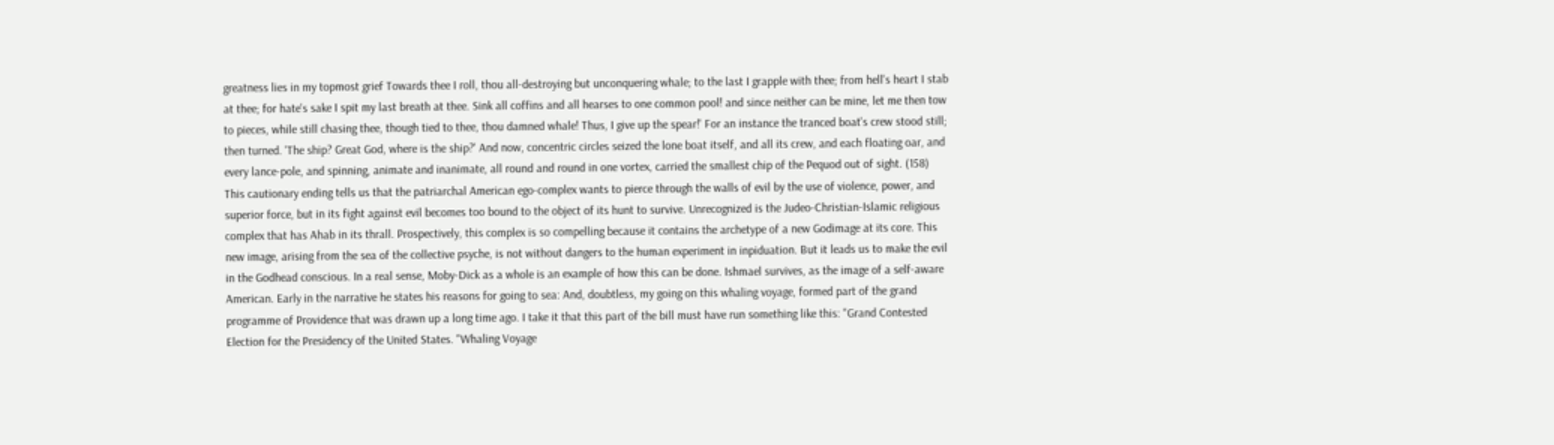greatness lies in my topmost grief Towards thee I roll, thou all-destroying but unconquering whale; to the last I grapple with thee; from hell's heart I stab at thee; for hate's sake I spit my last breath at thee. Sink all coffins and all hearses to one common pool! and since neither can be mine, let me then tow to pieces, while still chasing thee, though tied to thee, thou damned whale! Thus, I give up the spear!' For an instance the tranced boat's crew stood still; then turned. 'The ship? Great God, where is the ship?' And now, concentric circles seized the lone boat itself, and all its crew, and each floating oar, and every lance-pole, and spinning, animate and inanimate, all round and round in one vortex, carried the smallest chip of the Pequod out of sight. (158) This cautionary ending tells us that the patriarchal American ego-complex wants to pierce through the walls of evil by the use of violence, power, and superior force, but in its fight against evil becomes too bound to the object of its hunt to survive. Unrecognized is the Judeo-Christian-Islamic religious complex that has Ahab in its thrall. Prospectively, this complex is so compelling because it contains the archetype of a new Godimage at its core. This new image, arising from the sea of the collective psyche, is not without dangers to the human experiment in inpiduation. But it leads us to make the evil in the Godhead conscious. In a real sense, Moby-Dick as a whole is an example of how this can be done. Ishmael survives, as the image of a self-aware American. Early in the narrative he states his reasons for going to sea: And, doubtless, my going on this whaling voyage, formed part of the grand programme of Providence that was drawn up a long time ago. I take it that this part of the bill must have run something like this: "Grand Contested Election for the Presidency of the United States. "Whaling Voyage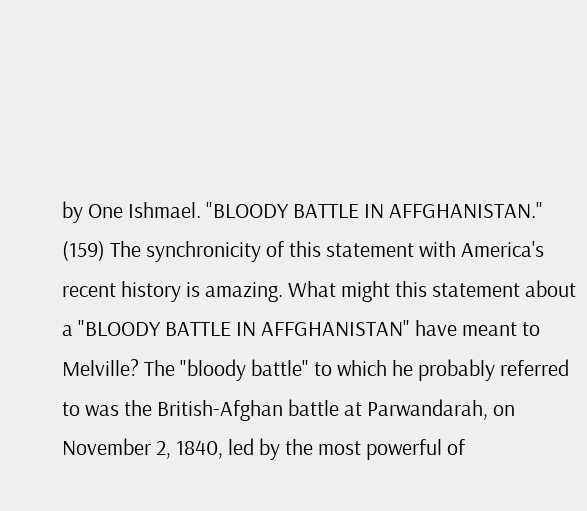by One Ishmael. "BLOODY BATTLE IN AFFGHANISTAN." (159) The synchronicity of this statement with America's recent history is amazing. What might this statement about a "BLOODY BATTLE IN AFFGHANISTAN" have meant to Melville? The "bloody battle" to which he probably referred to was the British-Afghan battle at Parwandarah, on November 2, 1840, led by the most powerful of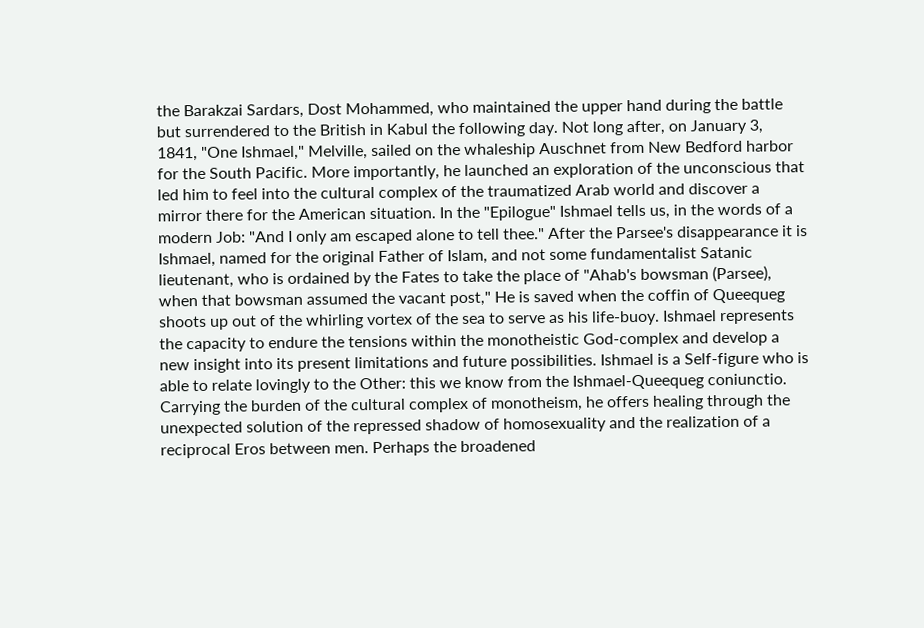the Barakzai Sardars, Dost Mohammed, who maintained the upper hand during the battle but surrendered to the British in Kabul the following day. Not long after, on January 3, 1841, "One Ishmael," Melville, sailed on the whaleship Auschnet from New Bedford harbor for the South Pacific. More importantly, he launched an exploration of the unconscious that led him to feel into the cultural complex of the traumatized Arab world and discover a mirror there for the American situation. In the "Epilogue" Ishmael tells us, in the words of a modern Job: "And I only am escaped alone to tell thee." After the Parsee's disappearance it is Ishmael, named for the original Father of Islam, and not some fundamentalist Satanic lieutenant, who is ordained by the Fates to take the place of "Ahab's bowsman (Parsee), when that bowsman assumed the vacant post," He is saved when the coffin of Queequeg shoots up out of the whirling vortex of the sea to serve as his life-buoy. Ishmael represents the capacity to endure the tensions within the monotheistic God-complex and develop a new insight into its present limitations and future possibilities. Ishmael is a Self-figure who is able to relate lovingly to the Other: this we know from the Ishmael-Queequeg coniunctio. Carrying the burden of the cultural complex of monotheism, he offers healing through the unexpected solution of the repressed shadow of homosexuality and the realization of a reciprocal Eros between men. Perhaps the broadened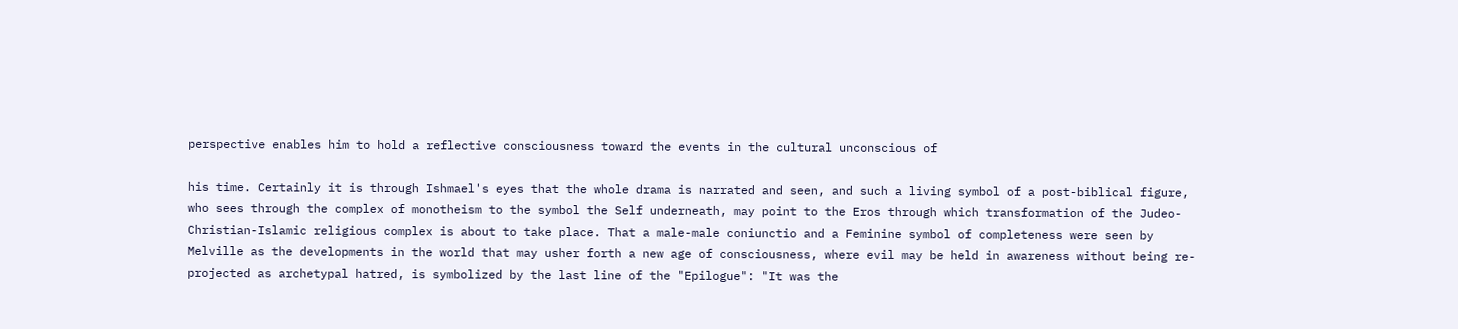perspective enables him to hold a reflective consciousness toward the events in the cultural unconscious of

his time. Certainly it is through Ishmael's eyes that the whole drama is narrated and seen, and such a living symbol of a post-biblical figure, who sees through the complex of monotheism to the symbol the Self underneath, may point to the Eros through which transformation of the Judeo-Christian-Islamic religious complex is about to take place. That a male-male coniunctio and a Feminine symbol of completeness were seen by Melville as the developments in the world that may usher forth a new age of consciousness, where evil may be held in awareness without being re-projected as archetypal hatred, is symbolized by the last line of the "Epilogue": "It was the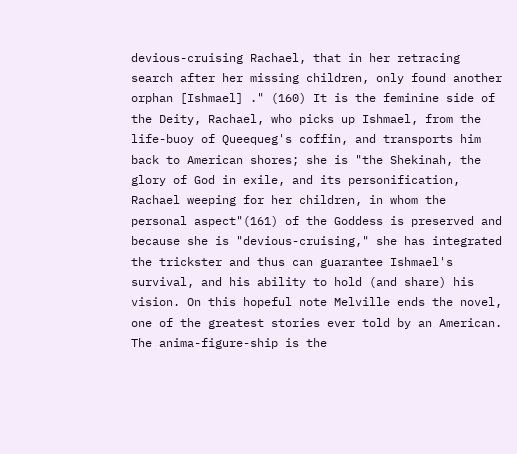devious-cruising Rachael, that in her retracing search after her missing children, only found another orphan [Ishmael] ." (160) It is the feminine side of the Deity, Rachael, who picks up Ishmael, from the life-buoy of Queequeg's coffin, and transports him back to American shores; she is "the Shekinah, the glory of God in exile, and its personification, Rachael weeping for her children, in whom the personal aspect"(161) of the Goddess is preserved and because she is "devious-cruising," she has integrated the trickster and thus can guarantee Ishmael's survival, and his ability to hold (and share) his vision. On this hopeful note Melville ends the novel, one of the greatest stories ever told by an American. The anima-figure-ship is the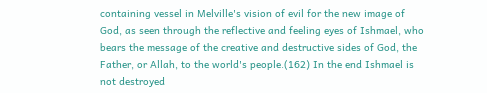containing vessel in Melville's vision of evil for the new image of God, as seen through the reflective and feeling eyes of Ishmael, who bears the message of the creative and destructive sides of God, the Father, or Allah, to the world's people.(162) In the end Ishmael is not destroyed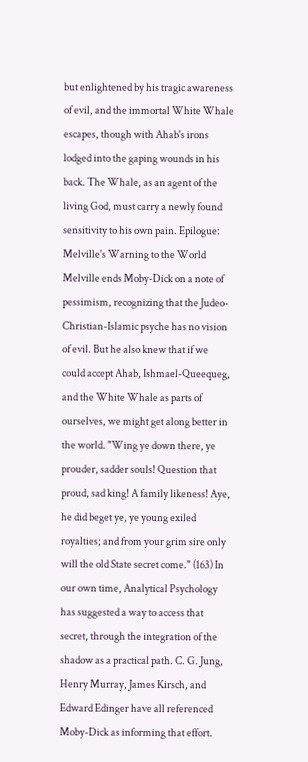but enlightened by his tragic awareness of evil, and the immortal White Whale escapes, though with Ahab's irons lodged into the gaping wounds in his back. The Whale, as an agent of the living God, must carry a newly found sensitivity to his own pain. Epilogue: Melville's Warning to the World Melville ends Moby-Dick on a note of pessimism, recognizing that the Judeo-Christian-Islamic psyche has no vision of evil. But he also knew that if we could accept Ahab, Ishmael-Queequeg, and the White Whale as parts of ourselves, we might get along better in the world. "Wing ye down there, ye prouder, sadder souls! Question that proud, sad king! A family likeness! Aye, he did beget ye, ye young exiled royalties; and from your grim sire only will the old State secret come." (163) In our own time, Analytical Psychology has suggested a way to access that secret, through the integration of the shadow as a practical path. C. G. Jung, Henry Murray, James Kirsch, and Edward Edinger have all referenced Moby-Dick as informing that effort.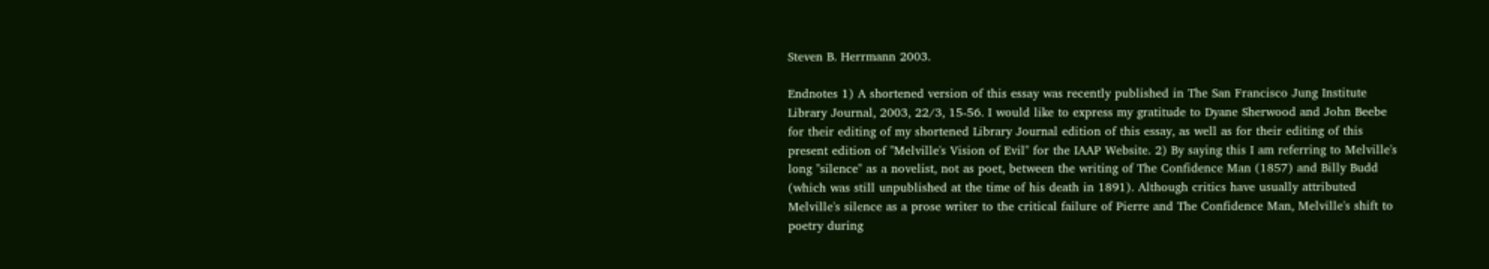Steven B. Herrmann 2003.

Endnotes 1) A shortened version of this essay was recently published in The San Francisco Jung Institute Library Journal, 2003, 22/3, 15-56. I would like to express my gratitude to Dyane Sherwood and John Beebe for their editing of my shortened Library Journal edition of this essay, as well as for their editing of this present edition of "Melville's Vision of Evil" for the IAAP Website. 2) By saying this I am referring to Melville's long "silence" as a novelist, not as poet, between the writing of The Confidence Man (1857) and Billy Budd (which was still unpublished at the time of his death in 1891). Although critics have usually attributed Melville's silence as a prose writer to the critical failure of Pierre and The Confidence Man, Melville's shift to poetry during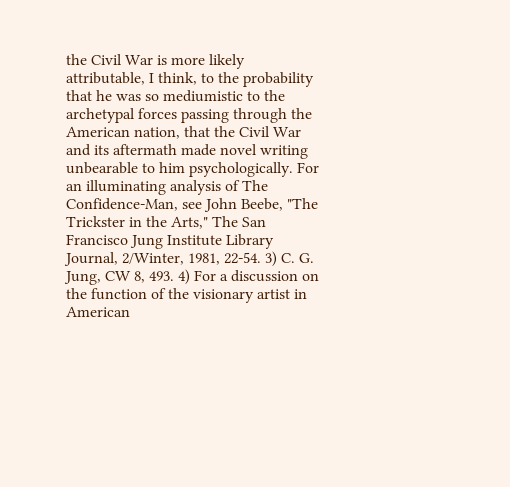the Civil War is more likely attributable, I think, to the probability that he was so mediumistic to the archetypal forces passing through the American nation, that the Civil War and its aftermath made novel writing unbearable to him psychologically. For an illuminating analysis of The Confidence-Man, see John Beebe, "The Trickster in the Arts," The San Francisco Jung Institute Library Journal, 2/Winter, 1981, 22-54. 3) C. G. Jung, CW 8, 493. 4) For a discussion on the function of the visionary artist in American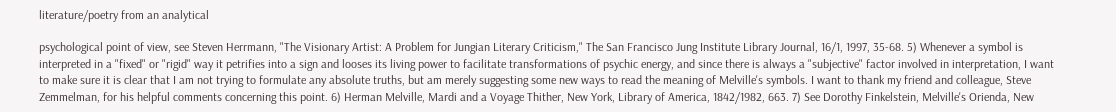literature/poetry from an analytical

psychological point of view, see Steven Herrmann, "The Visionary Artist: A Problem for Jungian Literary Criticism," The San Francisco Jung Institute Library Journal, 16/1, 1997, 35-68. 5) Whenever a symbol is interpreted in a "fixed" or "rigid" way it petrifies into a sign and looses its living power to facilitate transformations of psychic energy, and since there is always a "subjective" factor involved in interpretation, I want to make sure it is clear that I am not trying to formulate any absolute truths, but am merely suggesting some new ways to read the meaning of Melville's symbols. I want to thank my friend and colleague, Steve Zemmelman, for his helpful comments concerning this point. 6) Herman Melville, Mardi and a Voyage Thither, New York, Library of America, 1842/1982, 663. 7) See Dorothy Finkelstein, Melville's Orienda, New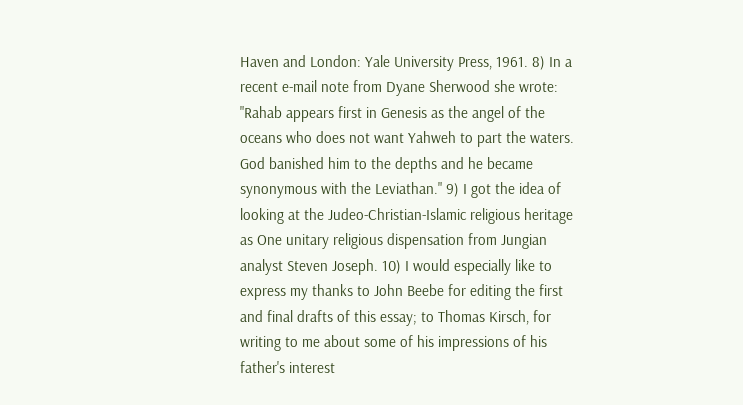Haven and London: Yale University Press, 1961. 8) In a recent e-mail note from Dyane Sherwood she wrote: "Rahab appears first in Genesis as the angel of the oceans who does not want Yahweh to part the waters. God banished him to the depths and he became synonymous with the Leviathan." 9) I got the idea of looking at the Judeo-Christian-Islamic religious heritage as One unitary religious dispensation from Jungian analyst Steven Joseph. 10) I would especially like to express my thanks to John Beebe for editing the first and final drafts of this essay; to Thomas Kirsch, for writing to me about some of his impressions of his father's interest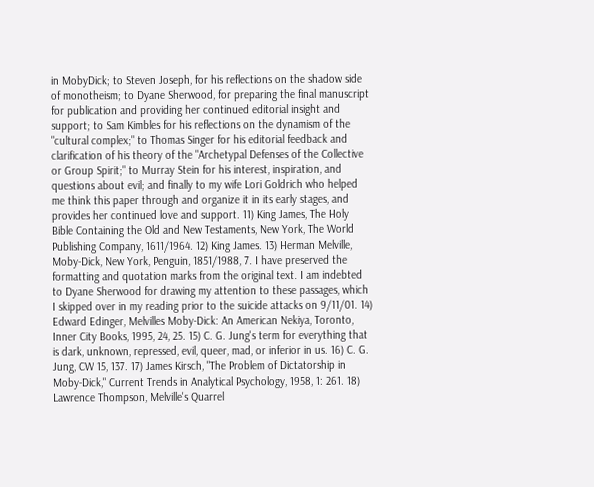in MobyDick; to Steven Joseph, for his reflections on the shadow side of monotheism; to Dyane Sherwood, for preparing the final manuscript for publication and providing her continued editorial insight and support; to Sam Kimbles for his reflections on the dynamism of the "cultural complex;" to Thomas Singer for his editorial feedback and clarification of his theory of the "Archetypal Defenses of the Collective or Group Spirit;" to Murray Stein for his interest, inspiration, and questions about evil; and finally to my wife Lori Goldrich who helped me think this paper through and organize it in its early stages, and provides her continued love and support. 11) King James, The Holy Bible Containing the Old and New Testaments, New York, The World Publishing Company, 1611/1964. 12) King James. 13) Herman Melville, Moby-Dick, New York, Penguin, 1851/1988, 7. I have preserved the formatting and quotation marks from the original text. I am indebted to Dyane Sherwood for drawing my attention to these passages, which I skipped over in my reading prior to the suicide attacks on 9/11/01. 14) Edward Edinger, Melvilles Moby-Dick: An American Nekiya, Toronto, Inner City Books, 1995, 24, 25. 15) C. G. Jung's term for everything that is dark, unknown, repressed, evil, queer, mad, or inferior in us. 16) C. G. Jung, CW 15, 137. 17) James Kirsch, "The Problem of Dictatorship in Moby-Dick," Current Trends in Analytical Psychology, 1958, 1: 261. 18) Lawrence Thompson, Melville's Quarrel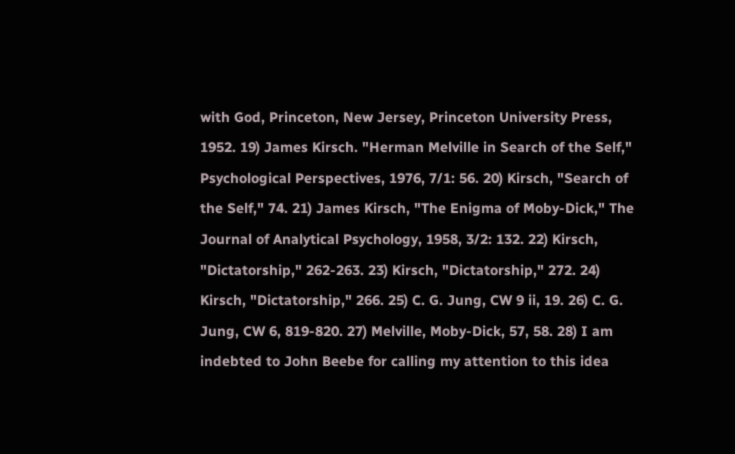with God, Princeton, New Jersey, Princeton University Press, 1952. 19) James Kirsch. "Herman Melville in Search of the Self," Psychological Perspectives, 1976, 7/1: 56. 20) Kirsch, "Search of the Self," 74. 21) James Kirsch, "The Enigma of Moby-Dick," The Journal of Analytical Psychology, 1958, 3/2: 132. 22) Kirsch, "Dictatorship," 262-263. 23) Kirsch, "Dictatorship," 272. 24) Kirsch, "Dictatorship," 266. 25) C. G. Jung, CW 9 ii, 19. 26) C. G. Jung, CW 6, 819-820. 27) Melville, Moby-Dick, 57, 58. 28) I am indebted to John Beebe for calling my attention to this idea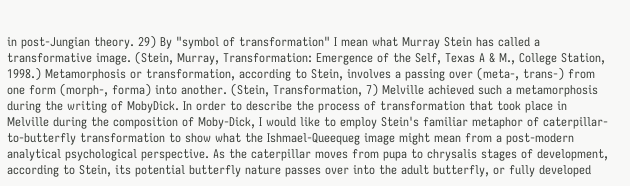in post-Jungian theory. 29) By "symbol of transformation" I mean what Murray Stein has called a transformative image. (Stein, Murray, Transformation: Emergence of the Self, Texas A & M., College Station, 1998.) Metamorphosis or transformation, according to Stein, involves a passing over (meta-, trans-) from one form (morph-, forma) into another. (Stein, Transformation, 7) Melville achieved such a metamorphosis during the writing of MobyDick. In order to describe the process of transformation that took place in Melville during the composition of Moby-Dick, I would like to employ Stein's familiar metaphor of caterpillar-to-butterfly transformation to show what the Ishmael-Queequeg image might mean from a post-modern analytical psychological perspective. As the caterpillar moves from pupa to chrysalis stages of development, according to Stein, its potential butterfly nature passes over into the adult butterfly, or fully developed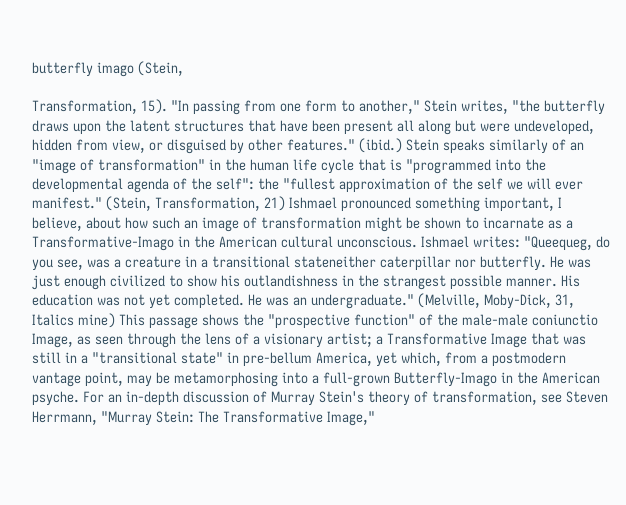butterfly imago (Stein,

Transformation, 15). "In passing from one form to another," Stein writes, "the butterfly draws upon the latent structures that have been present all along but were undeveloped, hidden from view, or disguised by other features." (ibid.) Stein speaks similarly of an "image of transformation" in the human life cycle that is "programmed into the developmental agenda of the self": the "fullest approximation of the self we will ever manifest." (Stein, Transformation, 21) Ishmael pronounced something important, I believe, about how such an image of transformation might be shown to incarnate as a Transformative-Imago in the American cultural unconscious. Ishmael writes: "Queequeg, do you see, was a creature in a transitional stateneither caterpillar nor butterfly. He was just enough civilized to show his outlandishness in the strangest possible manner. His education was not yet completed. He was an undergraduate." (Melville, Moby-Dick, 31, Italics mine) This passage shows the "prospective function" of the male-male coniunctio Image, as seen through the lens of a visionary artist; a Transformative Image that was still in a "transitional state" in pre-bellum America, yet which, from a postmodern vantage point, may be metamorphosing into a full-grown Butterfly-Imago in the American psyche. For an in-depth discussion of Murray Stein's theory of transformation, see Steven Herrmann, "Murray Stein: The Transformative Image,"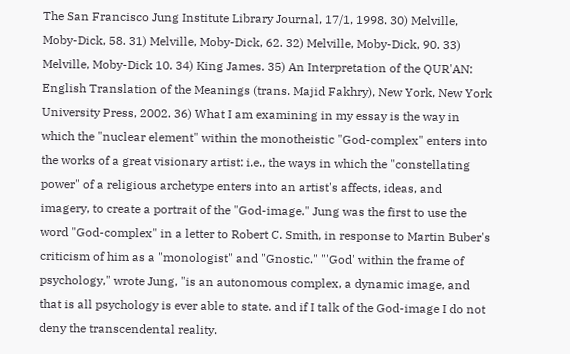The San Francisco Jung Institute Library Journal, 17/1, 1998. 30) Melville, Moby-Dick, 58. 31) Melville, Moby-Dick, 62. 32) Melville, Moby-Dick, 90. 33) Melville, Moby-Dick 10. 34) King James. 35) An Interpretation of the QUR'AN: English Translation of the Meanings (trans. Majid Fakhry), New York, New York University Press, 2002. 36) What I am examining in my essay is the way in which the "nuclear element" within the monotheistic "God-complex" enters into the works of a great visionary artist: i.e., the ways in which the "constellating power" of a religious archetype enters into an artist's affects, ideas, and imagery, to create a portrait of the "God-image." Jung was the first to use the word "God-complex" in a letter to Robert C. Smith, in response to Martin Buber's criticism of him as a "monologist" and "Gnostic." "'God' within the frame of psychology," wrote Jung, "is an autonomous complex, a dynamic image, and that is all psychology is ever able to state. and if I talk of the God-image I do not deny the transcendental reality.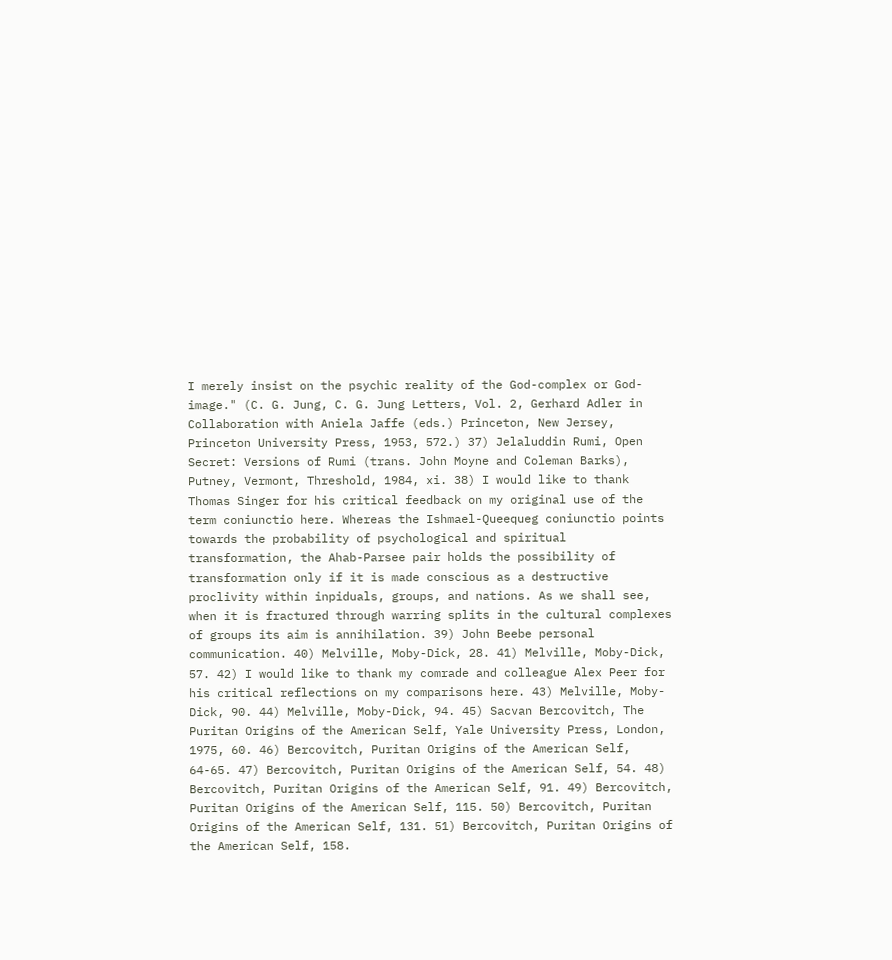I merely insist on the psychic reality of the God-complex or God-image." (C. G. Jung, C. G. Jung Letters, Vol. 2, Gerhard Adler in Collaboration with Aniela Jaffe (eds.) Princeton, New Jersey, Princeton University Press, 1953, 572.) 37) Jelaluddin Rumi, Open Secret: Versions of Rumi (trans. John Moyne and Coleman Barks), Putney, Vermont, Threshold, 1984, xi. 38) I would like to thank Thomas Singer for his critical feedback on my original use of the term coniunctio here. Whereas the Ishmael-Queequeg coniunctio points towards the probability of psychological and spiritual transformation, the Ahab-Parsee pair holds the possibility of transformation only if it is made conscious as a destructive proclivity within inpiduals, groups, and nations. As we shall see, when it is fractured through warring splits in the cultural complexes of groups its aim is annihilation. 39) John Beebe personal communication. 40) Melville, Moby-Dick, 28. 41) Melville, Moby-Dick, 57. 42) I would like to thank my comrade and colleague Alex Peer for his critical reflections on my comparisons here. 43) Melville, Moby-Dick, 90. 44) Melville, Moby-Dick, 94. 45) Sacvan Bercovitch, The Puritan Origins of the American Self, Yale University Press, London, 1975, 60. 46) Bercovitch, Puritan Origins of the American Self, 64-65. 47) Bercovitch, Puritan Origins of the American Self, 54. 48) Bercovitch, Puritan Origins of the American Self, 91. 49) Bercovitch, Puritan Origins of the American Self, 115. 50) Bercovitch, Puritan Origins of the American Self, 131. 51) Bercovitch, Puritan Origins of the American Self, 158.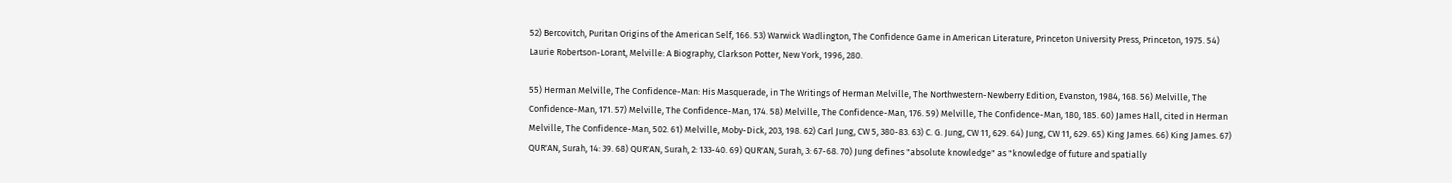52) Bercovitch, Puritan Origins of the American Self, 166. 53) Warwick Wadlington, The Confidence Game in American Literature, Princeton University Press, Princeton, 1975. 54) Laurie Robertson-Lorant, Melville: A Biography, Clarkson Potter, New York, 1996, 280.

55) Herman Melville, The Confidence-Man: His Masquerade, in The Writings of Herman Melville, The Northwestern-Newberry Edition, Evanston, 1984, 168. 56) Melville, The Confidence-Man, 171. 57) Melville, The Confidence-Man, 174. 58) Melville, The Confidence-Man, 176. 59) Melville, The Confidence-Man, 180, 185. 60) James Hall, cited in Herman Melville, The Confidence-Man, 502. 61) Melville, Moby-Dick, 203, 198. 62) Carl Jung, CW 5, 380-83. 63) C. G. Jung, CW 11, 629. 64) Jung, CW 11, 629. 65) King James. 66) King James. 67) QUR'AN, Surah, 14: 39. 68) QUR'AN, Surah, 2: 133-40. 69) QUR'AN, Surah, 3: 67-68. 70) Jung defines "absolute knowledge" as "knowledge of future and spatially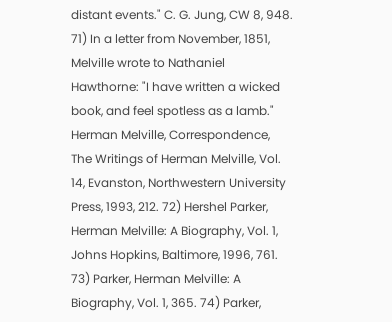distant events." C. G. Jung, CW 8, 948. 71) In a letter from November, 1851, Melville wrote to Nathaniel Hawthorne: "I have written a wicked book, and feel spotless as a lamb." Herman Melville, Correspondence, The Writings of Herman Melville, Vol. 14, Evanston, Northwestern University Press, 1993, 212. 72) Hershel Parker, Herman Melville: A Biography, Vol. 1, Johns Hopkins, Baltimore, 1996, 761. 73) Parker, Herman Melville: A Biography, Vol. 1, 365. 74) Parker,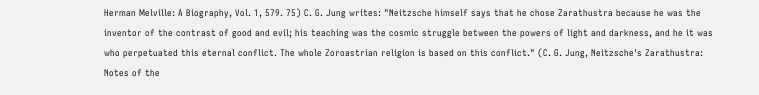Herman Melville: A Biography, Vol. 1, 579. 75) C. G. Jung writes: "Neitzsche himself says that he chose Zarathustra because he was the inventor of the contrast of good and evil; his teaching was the cosmic struggle between the powers of light and darkness, and he it was who perpetuated this eternal conflict. The whole Zoroastrian religion is based on this conflict." (C. G. Jung, Neitzsche's Zarathustra: Notes of the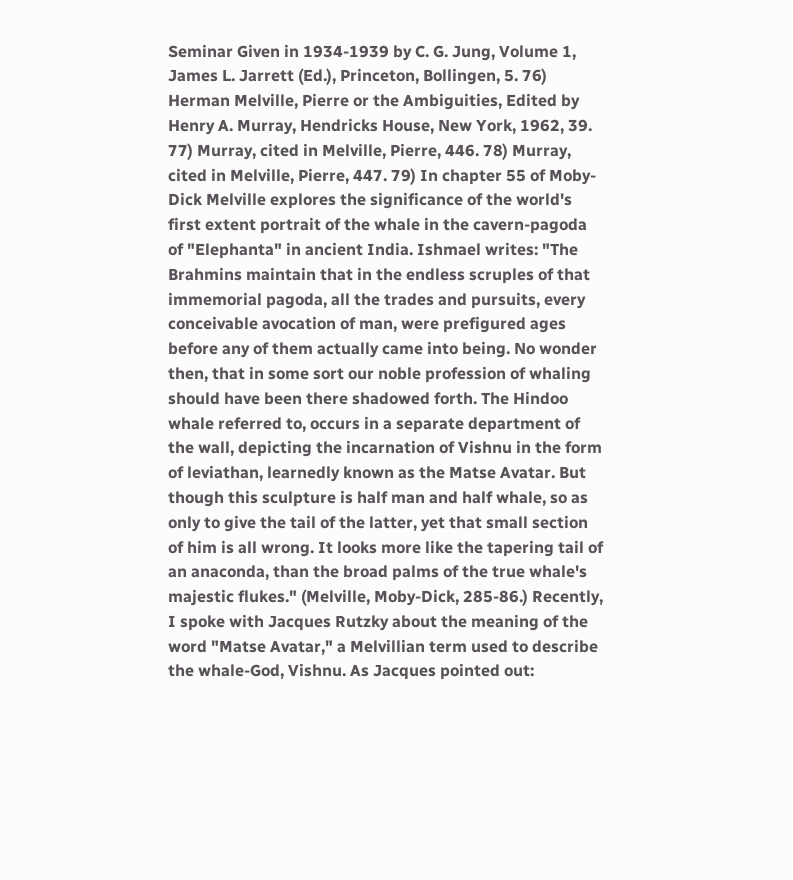Seminar Given in 1934-1939 by C. G. Jung, Volume 1, James L. Jarrett (Ed.), Princeton, Bollingen, 5. 76) Herman Melville, Pierre or the Ambiguities, Edited by Henry A. Murray, Hendricks House, New York, 1962, 39. 77) Murray, cited in Melville, Pierre, 446. 78) Murray, cited in Melville, Pierre, 447. 79) In chapter 55 of Moby-Dick Melville explores the significance of the world's first extent portrait of the whale in the cavern-pagoda of "Elephanta" in ancient India. Ishmael writes: "The Brahmins maintain that in the endless scruples of that immemorial pagoda, all the trades and pursuits, every conceivable avocation of man, were prefigured ages before any of them actually came into being. No wonder then, that in some sort our noble profession of whaling should have been there shadowed forth. The Hindoo whale referred to, occurs in a separate department of the wall, depicting the incarnation of Vishnu in the form of leviathan, learnedly known as the Matse Avatar. But though this sculpture is half man and half whale, so as only to give the tail of the latter, yet that small section of him is all wrong. It looks more like the tapering tail of an anaconda, than the broad palms of the true whale's majestic flukes." (Melville, Moby-Dick, 285-86.) Recently, I spoke with Jacques Rutzky about the meaning of the word "Matse Avatar," a Melvillian term used to describe the whale-God, Vishnu. As Jacques pointed out: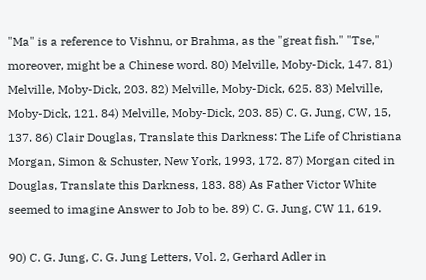"Ma" is a reference to Vishnu, or Brahma, as the "great fish." "Tse," moreover, might be a Chinese word. 80) Melville, Moby-Dick, 147. 81) Melville, Moby-Dick, 203. 82) Melville, Moby-Dick, 625. 83) Melville, Moby-Dick, 121. 84) Melville, Moby-Dick, 203. 85) C. G. Jung, CW, 15, 137. 86) Clair Douglas, Translate this Darkness: The Life of Christiana Morgan, Simon & Schuster, New York, 1993, 172. 87) Morgan cited in Douglas, Translate this Darkness, 183. 88) As Father Victor White seemed to imagine Answer to Job to be. 89) C. G. Jung, CW 11, 619.

90) C. G. Jung, C. G. Jung Letters, Vol. 2, Gerhard Adler in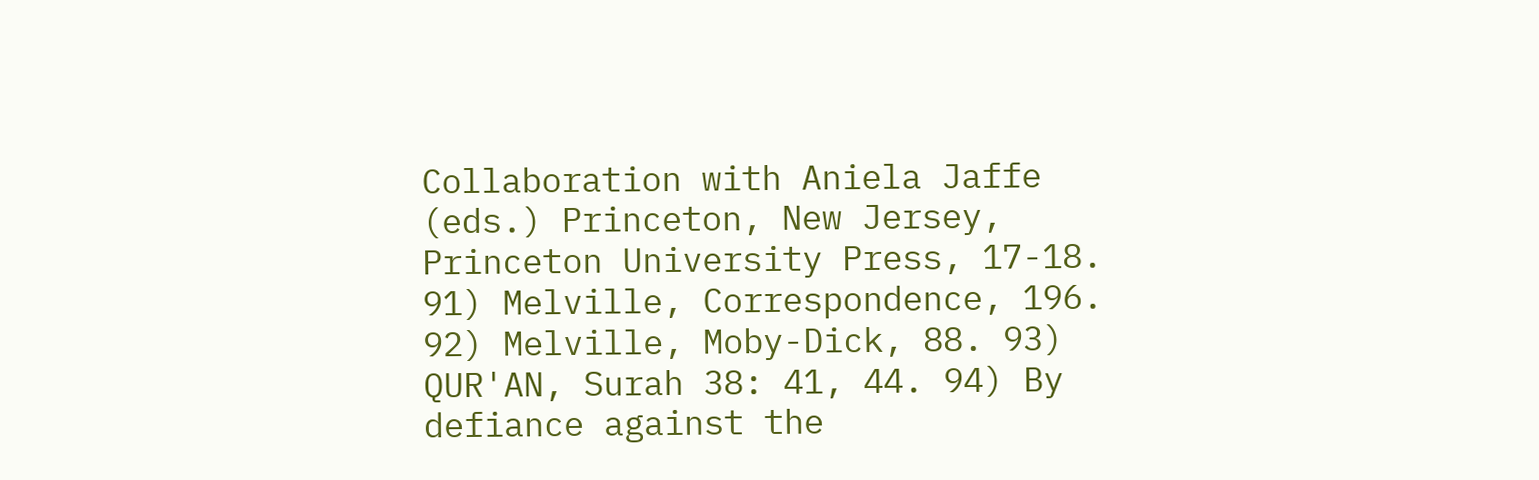Collaboration with Aniela Jaffe (eds.) Princeton, New Jersey, Princeton University Press, 17-18. 91) Melville, Correspondence, 196. 92) Melville, Moby-Dick, 88. 93) QUR'AN, Surah 38: 41, 44. 94) By defiance against the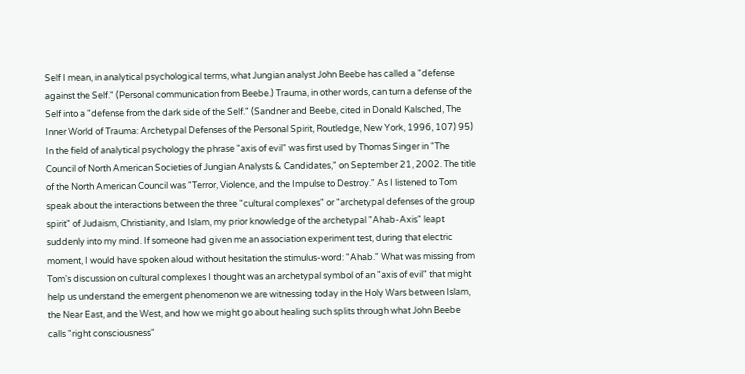Self I mean, in analytical psychological terms, what Jungian analyst John Beebe has called a "defense against the Self." (Personal communication from Beebe.) Trauma, in other words, can turn a defense of the Self into a "defense from the dark side of the Self." (Sandner and Beebe, cited in Donald Kalsched, The Inner World of Trauma: Archetypal Defenses of the Personal Spirit, Routledge, New York, 1996, 107) 95) In the field of analytical psychology the phrase "axis of evil" was first used by Thomas Singer in "The Council of North American Societies of Jungian Analysts & Candidates," on September 21, 2002. The title of the North American Council was "Terror, Violence, and the Impulse to Destroy." As I listened to Tom speak about the interactions between the three "cultural complexes" or "archetypal defenses of the group spirit" of Judaism, Christianity, and Islam, my prior knowledge of the archetypal "Ahab-Axis" leapt suddenly into my mind. If someone had given me an association experiment test, during that electric moment, I would have spoken aloud without hesitation the stimulus-word: "Ahab." What was missing from Tom's discussion on cultural complexes I thought was an archetypal symbol of an "axis of evil" that might help us understand the emergent phenomenon we are witnessing today in the Holy Wars between Islam, the Near East, and the West, and how we might go about healing such splits through what John Beebe calls "right consciousness"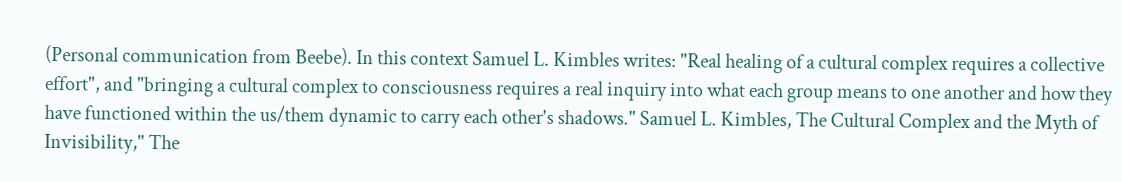(Personal communication from Beebe). In this context Samuel L. Kimbles writes: "Real healing of a cultural complex requires a collective effort", and "bringing a cultural complex to consciousness requires a real inquiry into what each group means to one another and how they have functioned within the us/them dynamic to carry each other's shadows." Samuel L. Kimbles, The Cultural Complex and the Myth of Invisibility," The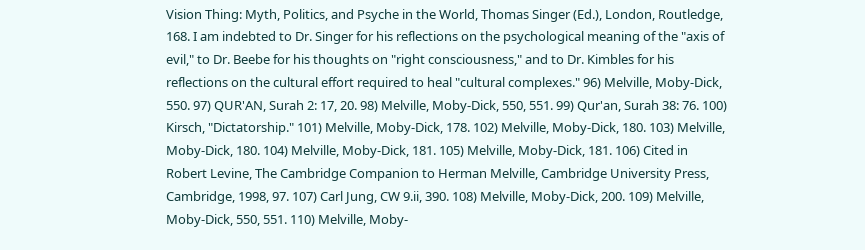Vision Thing: Myth, Politics, and Psyche in the World, Thomas Singer (Ed.), London, Routledge, 168. I am indebted to Dr. Singer for his reflections on the psychological meaning of the "axis of evil," to Dr. Beebe for his thoughts on "right consciousness," and to Dr. Kimbles for his reflections on the cultural effort required to heal "cultural complexes." 96) Melville, Moby-Dick, 550. 97) QUR'AN, Surah 2: 17, 20. 98) Melville, Moby-Dick, 550, 551. 99) Qur'an, Surah 38: 76. 100) Kirsch, "Dictatorship." 101) Melville, Moby-Dick, 178. 102) Melville, Moby-Dick, 180. 103) Melville, Moby-Dick, 180. 104) Melville, Moby-Dick, 181. 105) Melville, Moby-Dick, 181. 106) Cited in Robert Levine, The Cambridge Companion to Herman Melville, Cambridge University Press, Cambridge, 1998, 97. 107) Carl Jung, CW 9.ii, 390. 108) Melville, Moby-Dick, 200. 109) Melville, Moby-Dick, 550, 551. 110) Melville, Moby-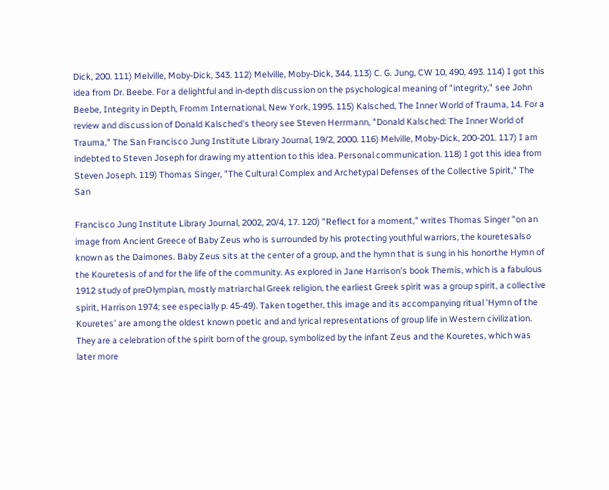Dick, 200. 111) Melville, Moby-Dick, 343. 112) Melville, Moby-Dick, 344. 113) C. G. Jung, CW 10, 490, 493. 114) I got this idea from Dr. Beebe. For a delightful and in-depth discussion on the psychological meaning of "integrity," see John Beebe, Integrity in Depth, Fromm International, New York, 1995. 115) Kalsched, The Inner World of Trauma, 14. For a review and discussion of Donald Kalsched's theory see Steven Herrmann, "Donald Kalsched: The Inner World of Trauma," The San Francisco Jung Institute Library Journal, 19/2, 2000. 116) Melville, Moby-Dick, 200-201. 117) I am indebted to Steven Joseph for drawing my attention to this idea. Personal communication. 118) I got this idea from Steven Joseph. 119) Thomas Singer, "The Cultural Complex and Archetypal Defenses of the Collective Spirit," The San

Francisco Jung Institute Library Journal, 2002, 20/4, 17. 120) "Reflect for a moment," writes Thomas Singer "on an image from Ancient Greece of Baby Zeus who is surrounded by his protecting youthful warriors, the kouretesalso known as the Daimones. Baby Zeus sits at the center of a group, and the hymn that is sung in his honorthe Hymn of the Kouretesis of and for the life of the community. As explored in Jane Harrison's book Themis, which is a fabulous 1912 study of preOlympian, mostly matriarchal Greek religion, the earliest Greek spirit was a group spirit, a collective spirit, Harrison 1974; see especially p. 45-49). Taken together, this image and its accompanying ritual 'Hymn of the Kouretes' are among the oldest known poetic and and lyrical representations of group life in Western civilization. They are a celebration of the spirit born of the group, symbolized by the infant Zeus and the Kouretes, which was later more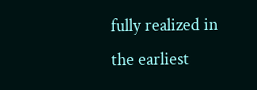fully realized in the earliest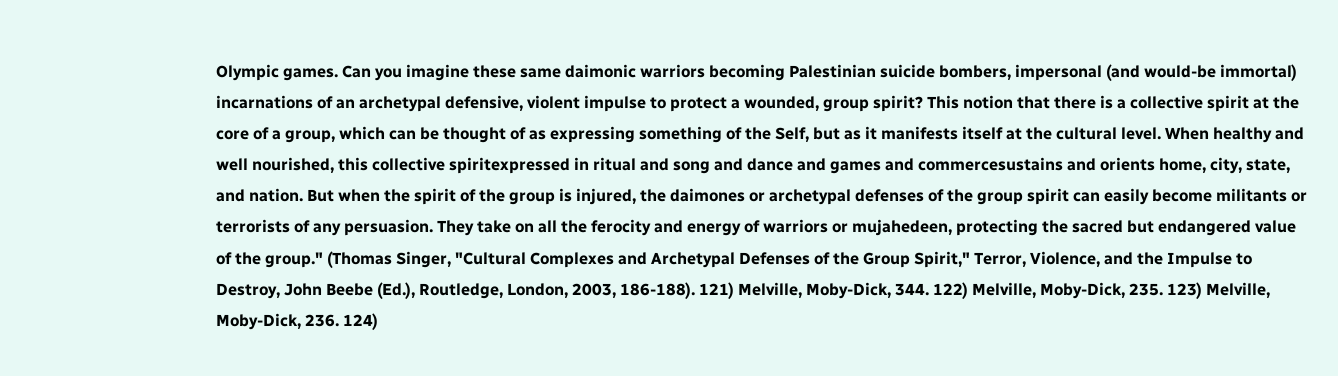Olympic games. Can you imagine these same daimonic warriors becoming Palestinian suicide bombers, impersonal (and would-be immortal) incarnations of an archetypal defensive, violent impulse to protect a wounded, group spirit? This notion that there is a collective spirit at the core of a group, which can be thought of as expressing something of the Self, but as it manifests itself at the cultural level. When healthy and well nourished, this collective spiritexpressed in ritual and song and dance and games and commercesustains and orients home, city, state, and nation. But when the spirit of the group is injured, the daimones or archetypal defenses of the group spirit can easily become militants or terrorists of any persuasion. They take on all the ferocity and energy of warriors or mujahedeen, protecting the sacred but endangered value of the group." (Thomas Singer, "Cultural Complexes and Archetypal Defenses of the Group Spirit," Terror, Violence, and the Impulse to Destroy, John Beebe (Ed.), Routledge, London, 2003, 186-188). 121) Melville, Moby-Dick, 344. 122) Melville, Moby-Dick, 235. 123) Melville, Moby-Dick, 236. 124)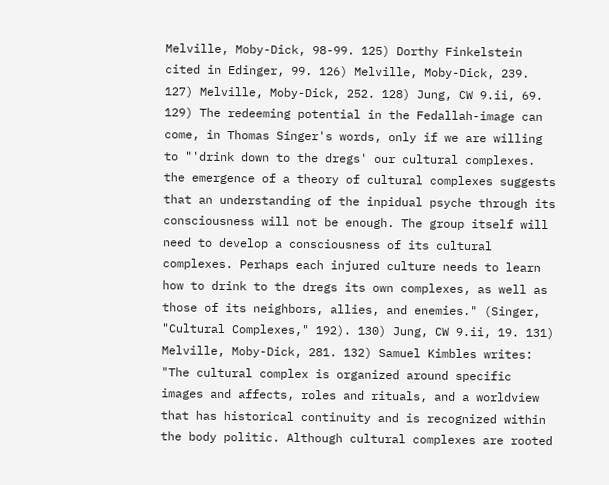Melville, Moby-Dick, 98-99. 125) Dorthy Finkelstein cited in Edinger, 99. 126) Melville, Moby-Dick, 239. 127) Melville, Moby-Dick, 252. 128) Jung, CW 9.ii, 69. 129) The redeeming potential in the Fedallah-image can come, in Thomas Singer's words, only if we are willing to "'drink down to the dregs' our cultural complexes. the emergence of a theory of cultural complexes suggests that an understanding of the inpidual psyche through its consciousness will not be enough. The group itself will need to develop a consciousness of its cultural complexes. Perhaps each injured culture needs to learn how to drink to the dregs its own complexes, as well as those of its neighbors, allies, and enemies." (Singer, "Cultural Complexes," 192). 130) Jung, CW 9.ii, 19. 131) Melville, Moby-Dick, 281. 132) Samuel Kimbles writes: "The cultural complex is organized around specific images and affects, roles and rituals, and a worldview that has historical continuity and is recognized within the body politic. Although cultural complexes are rooted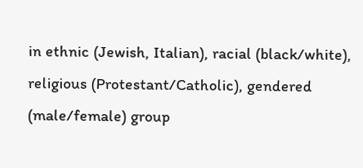in ethnic (Jewish, Italian), racial (black/white), religious (Protestant/Catholic), gendered (male/female) group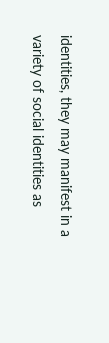identities, they may manifest in a variety of social identities as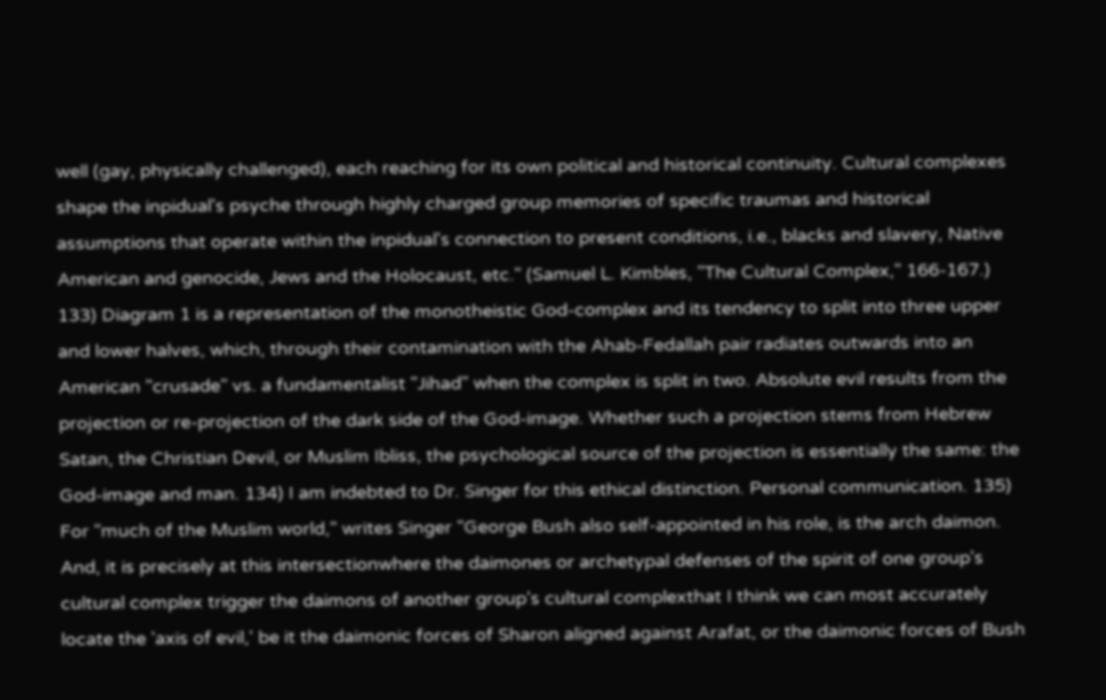well (gay, physically challenged), each reaching for its own political and historical continuity. Cultural complexes shape the inpidual's psyche through highly charged group memories of specific traumas and historical assumptions that operate within the inpidual's connection to present conditions, i.e., blacks and slavery, Native American and genocide, Jews and the Holocaust, etc." (Samuel L. Kimbles, "The Cultural Complex," 166-167.) 133) Diagram 1 is a representation of the monotheistic God-complex and its tendency to split into three upper and lower halves, which, through their contamination with the Ahab-Fedallah pair radiates outwards into an American "crusade" vs. a fundamentalist "Jihad" when the complex is split in two. Absolute evil results from the projection or re-projection of the dark side of the God-image. Whether such a projection stems from Hebrew Satan, the Christian Devil, or Muslim Ibliss, the psychological source of the projection is essentially the same: the God-image and man. 134) I am indebted to Dr. Singer for this ethical distinction. Personal communication. 135) For "much of the Muslim world," writes Singer "George Bush also self-appointed in his role, is the arch daimon. And, it is precisely at this intersectionwhere the daimones or archetypal defenses of the spirit of one group's cultural complex trigger the daimons of another group's cultural complexthat I think we can most accurately locate the 'axis of evil,' be it the daimonic forces of Sharon aligned against Arafat, or the daimonic forces of Bush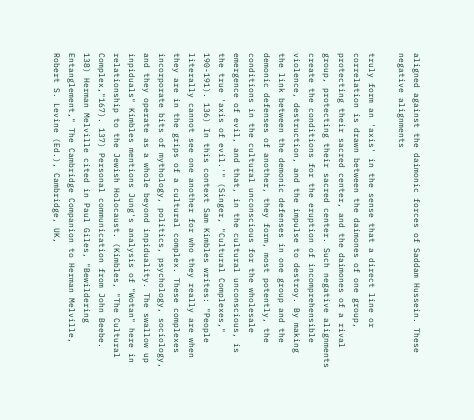aligned against the daimonic forces of Saddam Hussein. These negative alignments

truly form an 'axis' in the sense that a direct line or correlation is drawn between the daimones of one group, protecting their sacred center, and the daimones of a rival group, protecting their sacred center. Such negative alignments create the conditions for the eruption of incomprehensible violence, destruction, and the impulse to destroy. By making the link between the demonic defenses in one group and the demonic defenses of another, they form, most potently, the conditions in the cultural unconscious for the wholesale emergence of evil, and that, in the cultural unconscious, is the true 'axis of evil.'" (Singer, "Cultural Complexes," 190-191). 136) In this context Sam Kimbles writes: "People literally cannot see one another for who they really are when they are in the grips of a cultural complex. These complexes incorporate bits of mythology, politics, psychology, sociology, and they operate as a whole beyond inpiduality. The swallow up inpiduals" Kimbles mentions Jung's analysis of "Wotan" here in relationship to the Jewish Holocaust. (Kimbles, "The Cultural Complex,"167). 137) Personal communication from John Beebe. 138) Herman Melville cited in Paul Giles, "Bewildering Entanglement," The Cambridge Companion to Herman Melville, Robert S. Levine (Ed.), Cambridge, UK,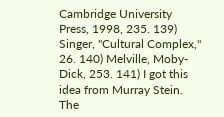Cambridge University Press, 1998, 235. 139) Singer, "Cultural Complex," 26. 140) Melville, Moby-Dick, 253. 141) I got this idea from Murray Stein. The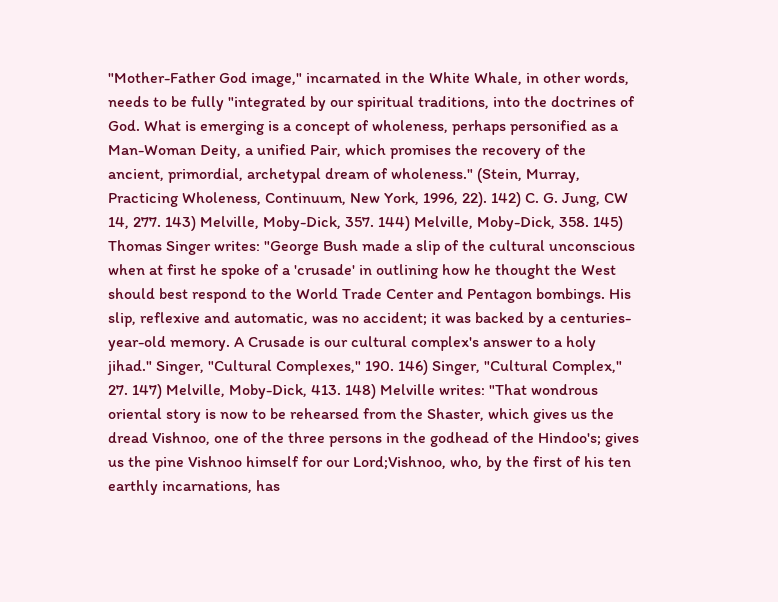"Mother-Father God image," incarnated in the White Whale, in other words, needs to be fully "integrated by our spiritual traditions, into the doctrines of God. What is emerging is a concept of wholeness, perhaps personified as a Man-Woman Deity, a unified Pair, which promises the recovery of the ancient, primordial, archetypal dream of wholeness." (Stein, Murray, Practicing Wholeness, Continuum, New York, 1996, 22). 142) C. G. Jung, CW 14, 277. 143) Melville, Moby-Dick, 357. 144) Melville, Moby-Dick, 358. 145) Thomas Singer writes: "George Bush made a slip of the cultural unconscious when at first he spoke of a 'crusade' in outlining how he thought the West should best respond to the World Trade Center and Pentagon bombings. His slip, reflexive and automatic, was no accident; it was backed by a centuries-year-old memory. A Crusade is our cultural complex's answer to a holy jihad." Singer, "Cultural Complexes," 190. 146) Singer, "Cultural Complex," 27. 147) Melville, Moby-Dick, 413. 148) Melville writes: "That wondrous oriental story is now to be rehearsed from the Shaster, which gives us the dread Vishnoo, one of the three persons in the godhead of the Hindoo's; gives us the pine Vishnoo himself for our Lord;Vishnoo, who, by the first of his ten earthly incarnations, has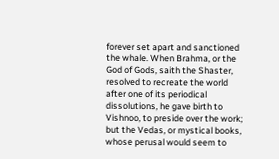forever set apart and sanctioned the whale. When Brahma, or the God of Gods, saith the Shaster, resolved to recreate the world after one of its periodical dissolutions, he gave birth to Vishnoo, to preside over the work; but the Vedas, or mystical books, whose perusal would seem to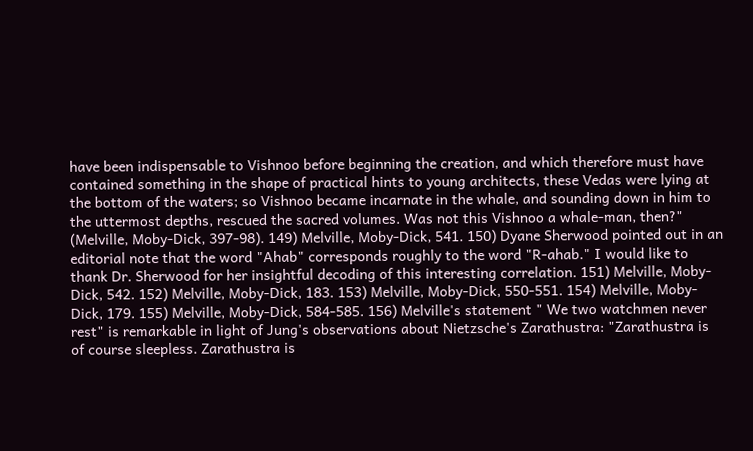have been indispensable to Vishnoo before beginning the creation, and which therefore must have contained something in the shape of practical hints to young architects, these Vedas were lying at the bottom of the waters; so Vishnoo became incarnate in the whale, and sounding down in him to the uttermost depths, rescued the sacred volumes. Was not this Vishnoo a whale-man, then?" (Melville, Moby-Dick, 397-98). 149) Melville, Moby-Dick, 541. 150) Dyane Sherwood pointed out in an editorial note that the word "Ahab" corresponds roughly to the word "R-ahab." I would like to thank Dr. Sherwood for her insightful decoding of this interesting correlation. 151) Melville, Moby-Dick, 542. 152) Melville, Moby-Dick, 183. 153) Melville, Moby-Dick, 550-551. 154) Melville, Moby-Dick, 179. 155) Melville, Moby-Dick, 584-585. 156) Melville's statement " We two watchmen never rest" is remarkable in light of Jung's observations about Nietzsche's Zarathustra: "Zarathustra is of course sleepless. Zarathustra is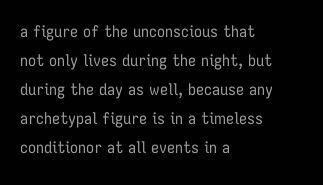a figure of the unconscious that not only lives during the night, but during the day as well, because any archetypal figure is in a timeless conditionor at all events in a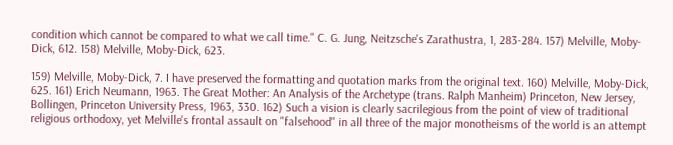condition which cannot be compared to what we call time." C. G. Jung, Neitzsche's Zarathustra, 1, 283-284. 157) Melville, Moby-Dick, 612. 158) Melville, Moby-Dick, 623.

159) Melville, Moby-Dick, 7. I have preserved the formatting and quotation marks from the original text. 160) Melville, Moby-Dick, 625. 161) Erich Neumann, 1963. The Great Mother: An Analysis of the Archetype (trans. Ralph Manheim) Princeton, New Jersey, Bollingen, Princeton University Press, 1963, 330. 162) Such a vision is clearly sacrilegious from the point of view of traditional religious orthodoxy, yet Melville's frontal assault on "falsehood" in all three of the major monotheisms of the world is an attempt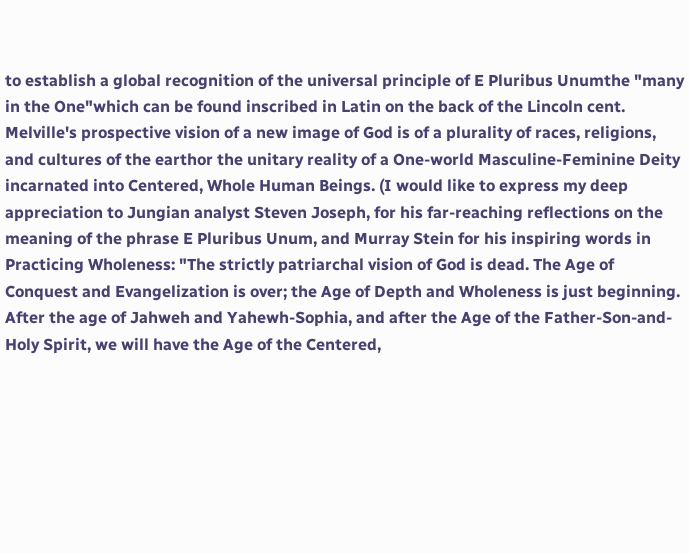to establish a global recognition of the universal principle of E Pluribus Unumthe "many in the One"which can be found inscribed in Latin on the back of the Lincoln cent. Melville's prospective vision of a new image of God is of a plurality of races, religions, and cultures of the earthor the unitary reality of a One-world Masculine-Feminine Deity incarnated into Centered, Whole Human Beings. (I would like to express my deep appreciation to Jungian analyst Steven Joseph, for his far-reaching reflections on the meaning of the phrase E Pluribus Unum, and Murray Stein for his inspiring words in Practicing Wholeness: "The strictly patriarchal vision of God is dead. The Age of Conquest and Evangelization is over; the Age of Depth and Wholeness is just beginning. After the age of Jahweh and Yahewh-Sophia, and after the Age of the Father-Son-and-Holy Spirit, we will have the Age of the Centered,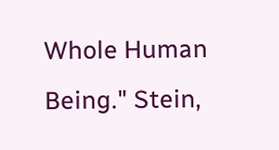Whole Human Being." Stein,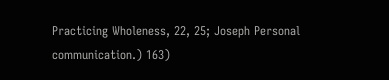Practicing Wholeness, 22, 25; Joseph Personal communication.) 163)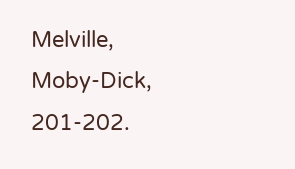Melville, Moby-Dick, 201-202.